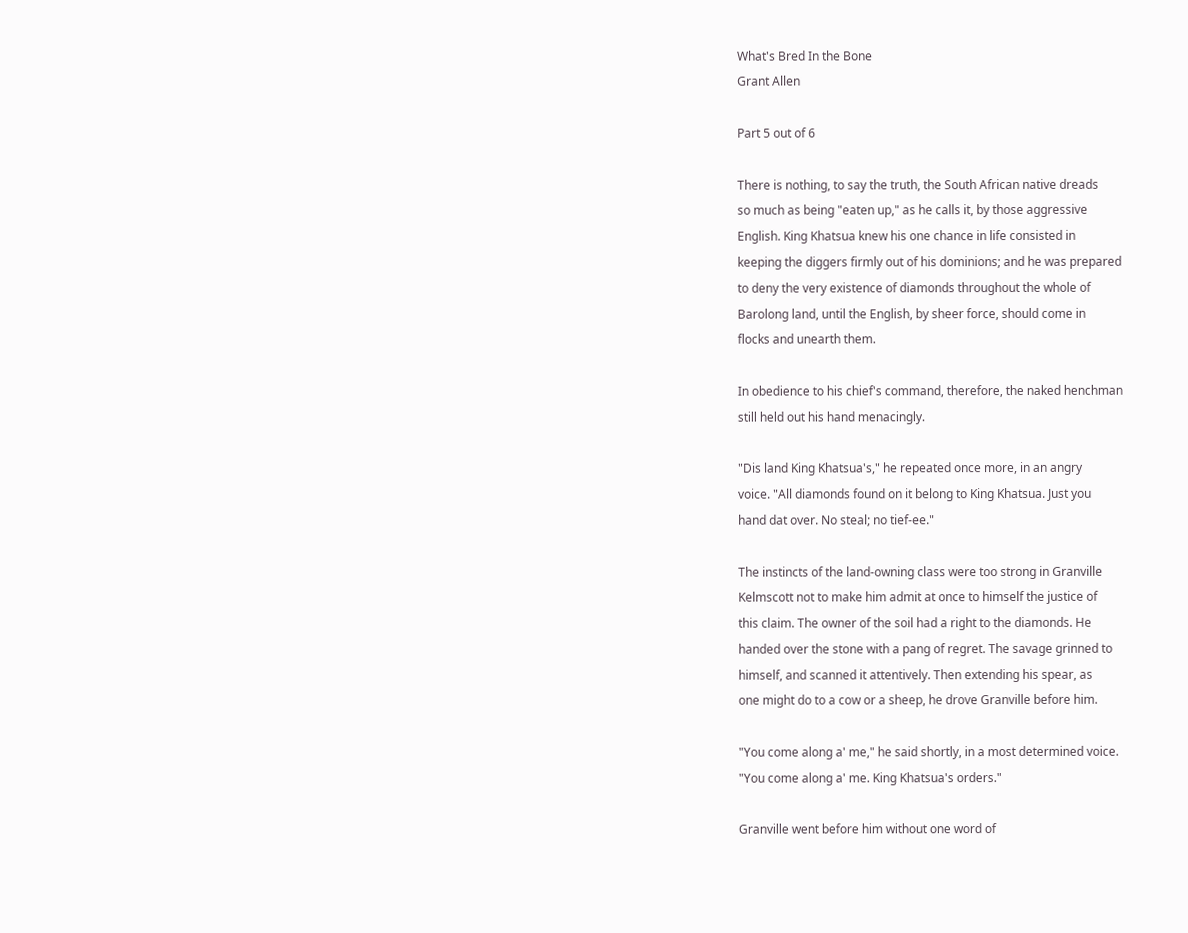What's Bred In the Bone
Grant Allen

Part 5 out of 6

There is nothing, to say the truth, the South African native dreads
so much as being "eaten up," as he calls it, by those aggressive
English. King Khatsua knew his one chance in life consisted in
keeping the diggers firmly out of his dominions; and he was prepared
to deny the very existence of diamonds throughout the whole of
Barolong land, until the English, by sheer force, should come in
flocks and unearth them.

In obedience to his chief's command, therefore, the naked henchman
still held out his hand menacingly.

"Dis land King Khatsua's," he repeated once more, in an angry
voice. "All diamonds found on it belong to King Khatsua. Just you
hand dat over. No steal; no tief-ee."

The instincts of the land-owning class were too strong in Granville
Kelmscott not to make him admit at once to himself the justice of
this claim. The owner of the soil had a right to the diamonds. He
handed over the stone with a pang of regret. The savage grinned to
himself, and scanned it attentively. Then extending his spear, as
one might do to a cow or a sheep, he drove Granville before him.

"You come along a' me," he said shortly, in a most determined voice.
"You come along a' me. King Khatsua's orders."

Granville went before him without one word of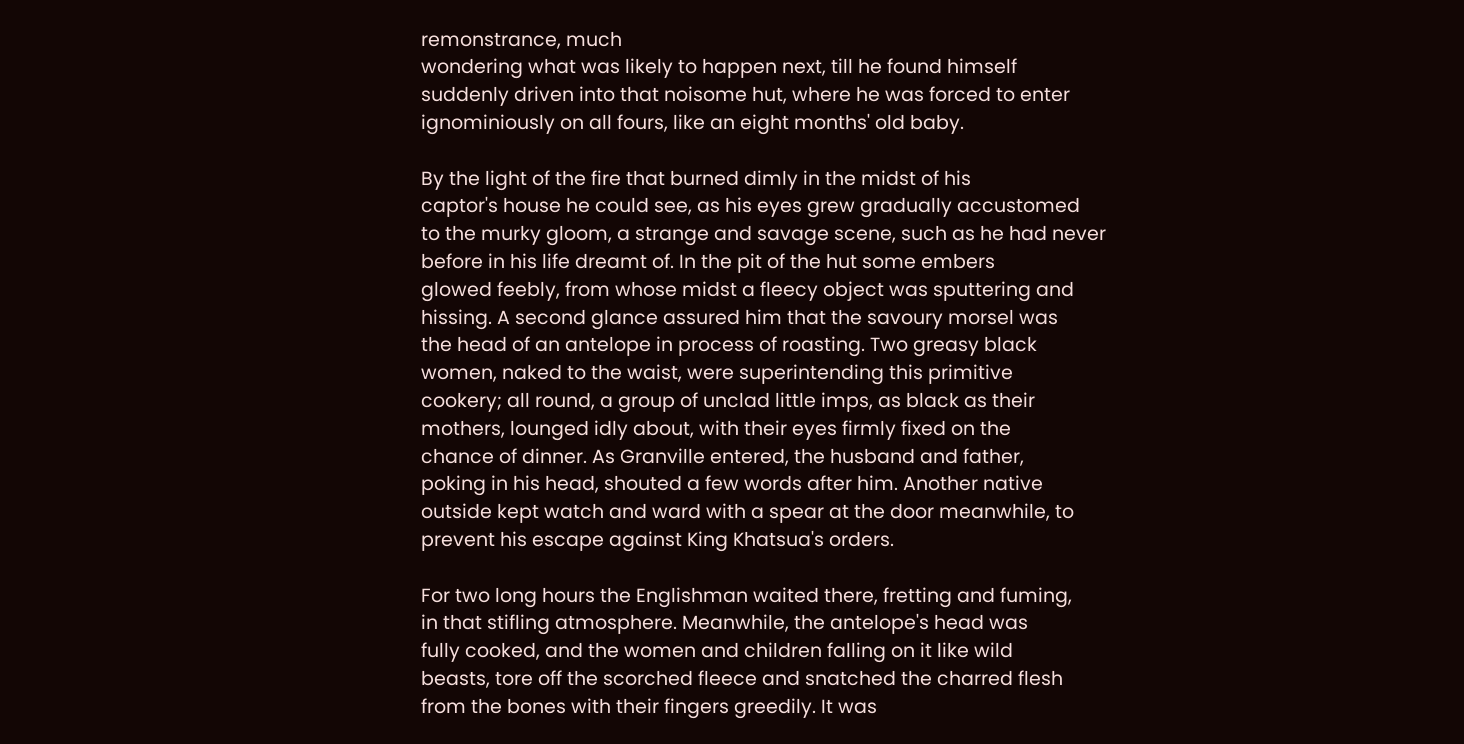remonstrance, much
wondering what was likely to happen next, till he found himself
suddenly driven into that noisome hut, where he was forced to enter
ignominiously on all fours, like an eight months' old baby.

By the light of the fire that burned dimly in the midst of his
captor's house he could see, as his eyes grew gradually accustomed
to the murky gloom, a strange and savage scene, such as he had never
before in his life dreamt of. In the pit of the hut some embers
glowed feebly, from whose midst a fleecy object was sputtering and
hissing. A second glance assured him that the savoury morsel was
the head of an antelope in process of roasting. Two greasy black
women, naked to the waist, were superintending this primitive
cookery; all round, a group of unclad little imps, as black as their
mothers, lounged idly about, with their eyes firmly fixed on the
chance of dinner. As Granville entered, the husband and father,
poking in his head, shouted a few words after him. Another native
outside kept watch and ward with a spear at the door meanwhile, to
prevent his escape against King Khatsua's orders.

For two long hours the Englishman waited there, fretting and fuming,
in that stifling atmosphere. Meanwhile, the antelope's head was
fully cooked, and the women and children falling on it like wild
beasts, tore off the scorched fleece and snatched the charred flesh
from the bones with their fingers greedily. It was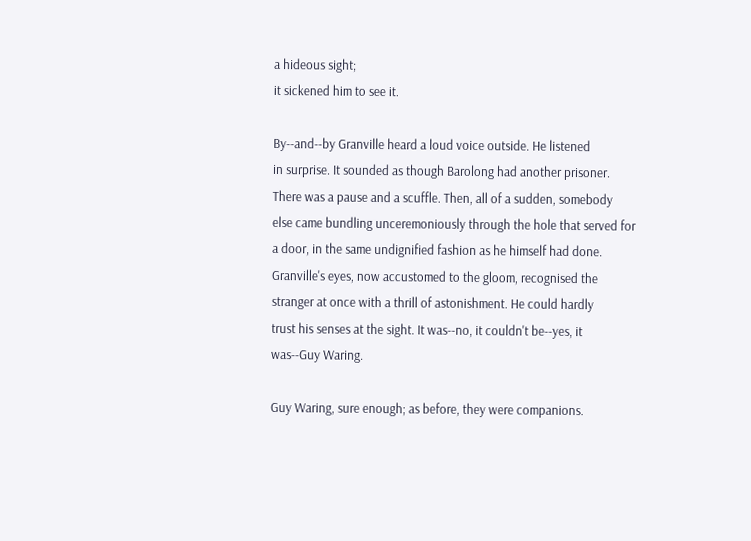a hideous sight;
it sickened him to see it.

By--and--by Granville heard a loud voice outside. He listened
in surprise. It sounded as though Barolong had another prisoner.
There was a pause and a scuffle. Then, all of a sudden, somebody
else came bundling unceremoniously through the hole that served for
a door, in the same undignified fashion as he himself had done.
Granville's eyes, now accustomed to the gloom, recognised the
stranger at once with a thrill of astonishment. He could hardly
trust his senses at the sight. It was--no, it couldn't be--yes, it
was--Guy Waring.

Guy Waring, sure enough; as before, they were companions.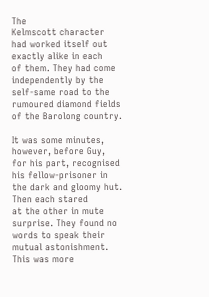The
Kelmscott character had worked itself out exactly alike in each
of them. They had come independently by the self-same road to the
rumoured diamond fields of the Barolong country.

It was some minutes, however, before Guy, for his part, recognised
his fellow-prisoner in the dark and gloomy hut. Then each stared
at the other in mute surprise. They found no words to speak their
mutual astonishment. This was more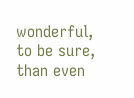wonderful, to be sure, than even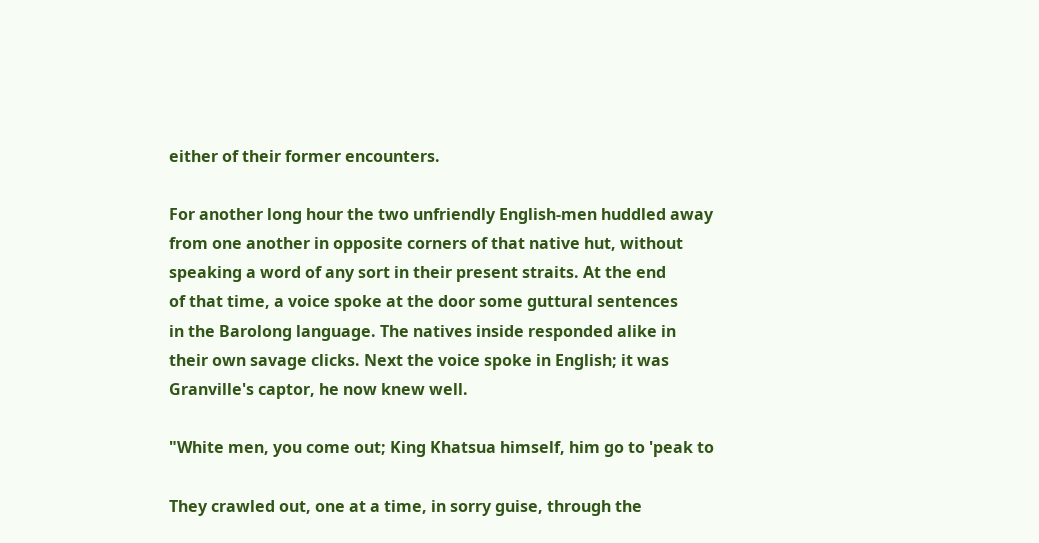either of their former encounters.

For another long hour the two unfriendly English-men huddled away
from one another in opposite corners of that native hut, without
speaking a word of any sort in their present straits. At the end
of that time, a voice spoke at the door some guttural sentences
in the Barolong language. The natives inside responded alike in
their own savage clicks. Next the voice spoke in English; it was
Granville's captor, he now knew well.

"White men, you come out; King Khatsua himself, him go to 'peak to

They crawled out, one at a time, in sorry guise, through the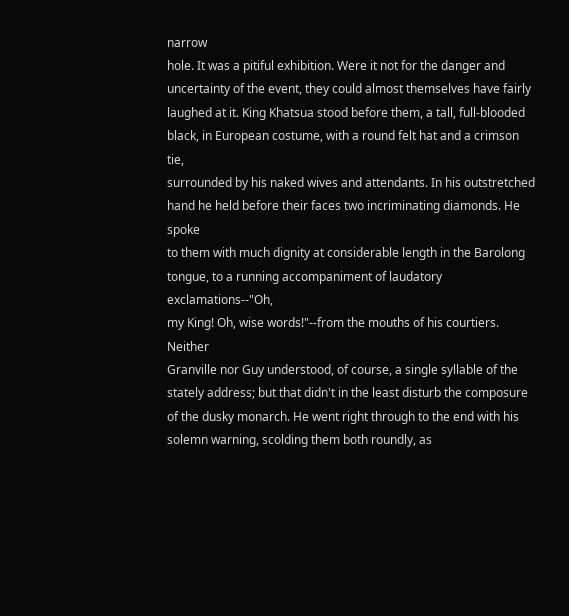narrow
hole. It was a pitiful exhibition. Were it not for the danger and
uncertainty of the event, they could almost themselves have fairly
laughed at it. King Khatsua stood before them, a tall, full-blooded
black, in European costume, with a round felt hat and a crimson tie,
surrounded by his naked wives and attendants. In his outstretched
hand he held before their faces two incriminating diamonds. He spoke
to them with much dignity at considerable length in the Barolong
tongue, to a running accompaniment of laudatory exclamations--"Oh,
my King! Oh, wise words!"--from the mouths of his courtiers. Neither
Granville nor Guy understood, of course, a single syllable of the
stately address; but that didn't in the least disturb the composure
of the dusky monarch. He went right through to the end with his
solemn warning, scolding them both roundly, as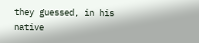they guessed, in his
native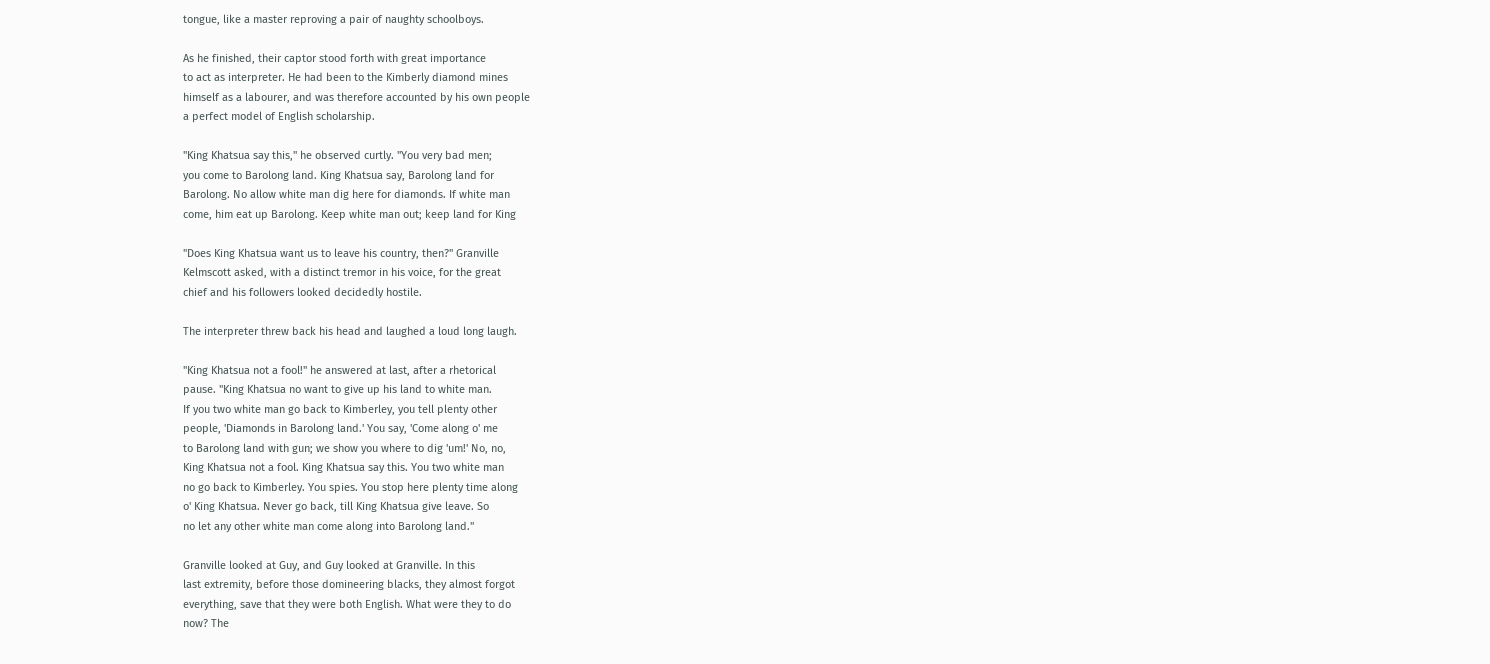tongue, like a master reproving a pair of naughty schoolboys.

As he finished, their captor stood forth with great importance
to act as interpreter. He had been to the Kimberly diamond mines
himself as a labourer, and was therefore accounted by his own people
a perfect model of English scholarship.

"King Khatsua say this," he observed curtly. "You very bad men;
you come to Barolong land. King Khatsua say, Barolong land for
Barolong. No allow white man dig here for diamonds. If white man
come, him eat up Barolong. Keep white man out; keep land for King

"Does King Khatsua want us to leave his country, then?" Granville
Kelmscott asked, with a distinct tremor in his voice, for the great
chief and his followers looked decidedly hostile.

The interpreter threw back his head and laughed a loud long laugh.

"King Khatsua not a fool!" he answered at last, after a rhetorical
pause. "King Khatsua no want to give up his land to white man.
If you two white man go back to Kimberley, you tell plenty other
people, 'Diamonds in Barolong land.' You say, 'Come along o' me
to Barolong land with gun; we show you where to dig 'um!' No, no,
King Khatsua not a fool. King Khatsua say this. You two white man
no go back to Kimberley. You spies. You stop here plenty time along
o' King Khatsua. Never go back, till King Khatsua give leave. So
no let any other white man come along into Barolong land."

Granville looked at Guy, and Guy looked at Granville. In this
last extremity, before those domineering blacks, they almost forgot
everything, save that they were both English. What were they to do
now? The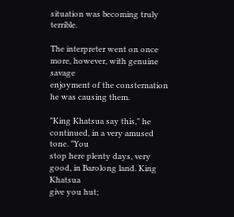situation was becoming truly terrible.

The interpreter went on once more, however, with genuine savage
enjoyment of the consternation he was causing them.

"King Khatsua say this," he continued, in a very amused tone. "You
stop here plenty days, very good, in Barolong land. King Khatsua
give you hut;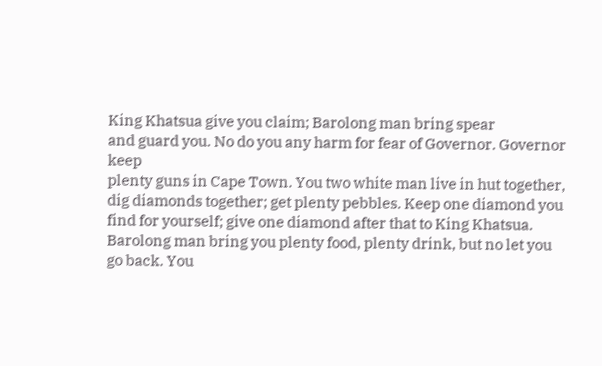King Khatsua give you claim; Barolong man bring spear
and guard you. No do you any harm for fear of Governor. Governor keep
plenty guns in Cape Town. You two white man live in hut together,
dig diamonds together; get plenty pebbles. Keep one diamond you
find for yourself; give one diamond after that to King Khatsua.
Barolong man bring you plenty food, plenty drink, but no let you
go back. You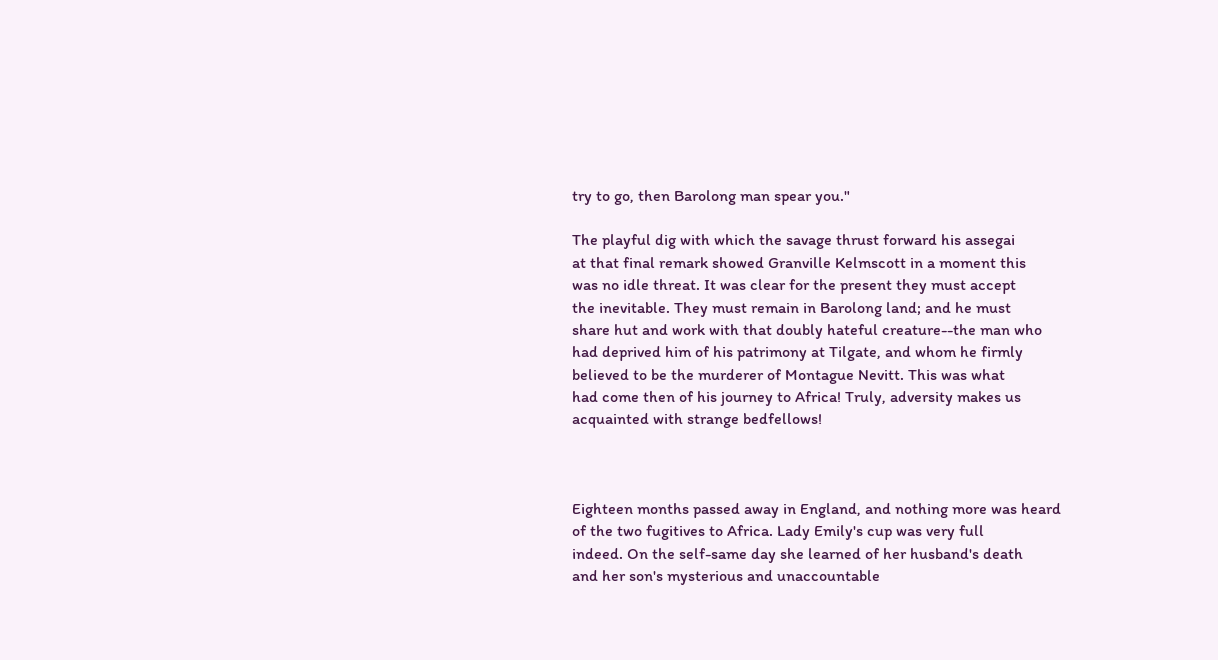try to go, then Barolong man spear you."

The playful dig with which the savage thrust forward his assegai
at that final remark showed Granville Kelmscott in a moment this
was no idle threat. It was clear for the present they must accept
the inevitable. They must remain in Barolong land; and he must
share hut and work with that doubly hateful creature--the man who
had deprived him of his patrimony at Tilgate, and whom he firmly
believed to be the murderer of Montague Nevitt. This was what
had come then of his journey to Africa! Truly, adversity makes us
acquainted with strange bedfellows!



Eighteen months passed away in England, and nothing more was heard
of the two fugitives to Africa. Lady Emily's cup was very full
indeed. On the self-same day she learned of her husband's death
and her son's mysterious and unaccountable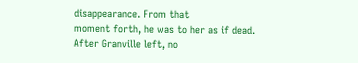disappearance. From that
moment forth, he was to her as if dead. After Granville left, no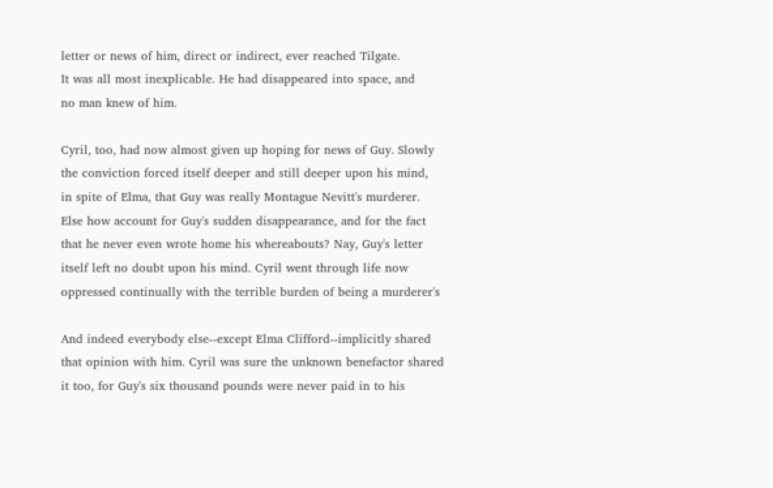letter or news of him, direct or indirect, ever reached Tilgate.
It was all most inexplicable. He had disappeared into space, and
no man knew of him.

Cyril, too, had now almost given up hoping for news of Guy. Slowly
the conviction forced itself deeper and still deeper upon his mind,
in spite of Elma, that Guy was really Montague Nevitt's murderer.
Else how account for Guy's sudden disappearance, and for the fact
that he never even wrote home his whereabouts? Nay, Guy's letter
itself left no doubt upon his mind. Cyril went through life now
oppressed continually with the terrible burden of being a murderer's

And indeed everybody else--except Elma Clifford--implicitly shared
that opinion with him. Cyril was sure the unknown benefactor shared
it too, for Guy's six thousand pounds were never paid in to his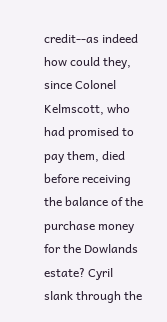credit--as indeed how could they, since Colonel Kelmscott, who
had promised to pay them, died before receiving the balance of the
purchase money for the Dowlands estate? Cyril slank through the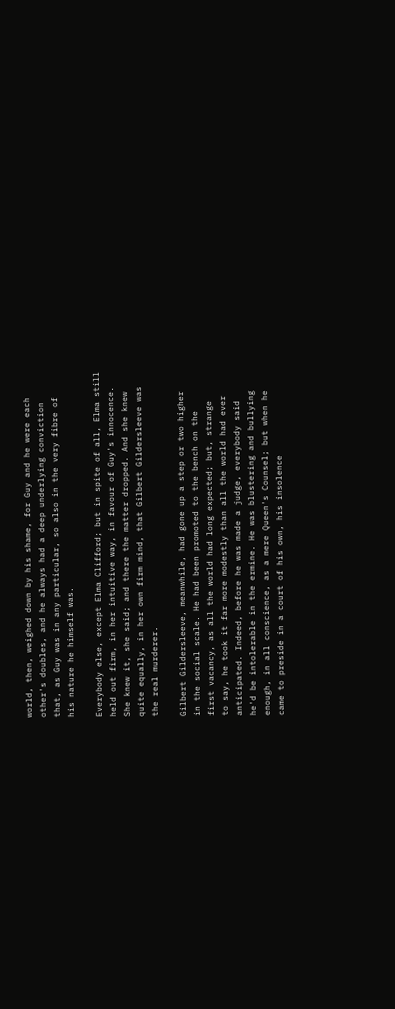world, then, weighed down by his shame, for Guy and he were each
other's doubles, and he always had a deep underlying conviction
that, as Guy was in any particular, so also in the very fibre of
his nature he himself was.

Everybody else, except Elma Clifford; but in spite of all, Elma still
held out firm, in her intuitive way, in favour of Guy's innocence.
She knew it, she said; and there the matter dropped. And she knew
quite equally, in her own firm mind, that Gilbert Gildersleeve was
the real murderer.

Gilbert Gildersleeve, meanwhile, had gone up a step or two higher
in the social scale. He had been promoted to the bench on the
first vacancy, as all the world had long expected; but, strange
to say, he took it far more modestly than all the world had ever
anticipated. Indeed, before he was made a judge, everybody said
he'd be intolerable in the ermine. He was blustering and bullying
enough, in all conscience, as a mere Queen's Counsel; but when he
came to preside in a court of his own, his insolence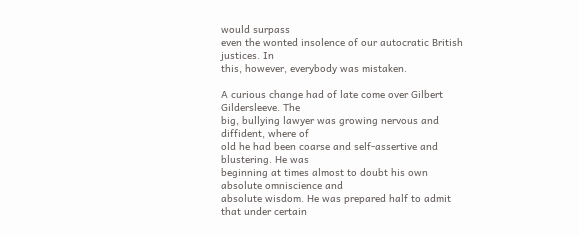would surpass
even the wonted insolence of our autocratic British justices. In
this, however, everybody was mistaken.

A curious change had of late come over Gilbert Gildersleeve. The
big, bullying lawyer was growing nervous and diffident, where of
old he had been coarse and self-assertive and blustering. He was
beginning at times almost to doubt his own absolute omniscience and
absolute wisdom. He was prepared half to admit that under certain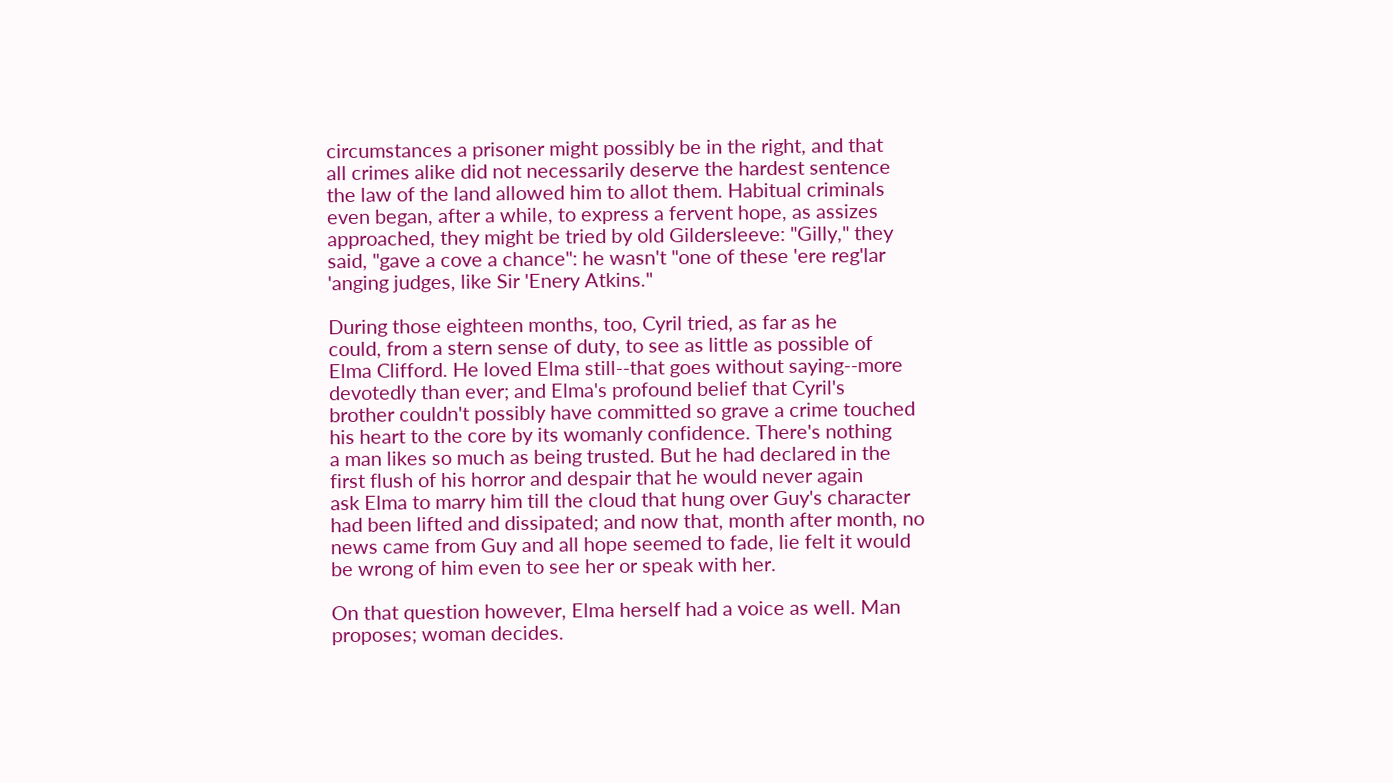circumstances a prisoner might possibly be in the right, and that
all crimes alike did not necessarily deserve the hardest sentence
the law of the land allowed him to allot them. Habitual criminals
even began, after a while, to express a fervent hope, as assizes
approached, they might be tried by old Gildersleeve: "Gilly," they
said, "gave a cove a chance": he wasn't "one of these 'ere reg'lar
'anging judges, like Sir 'Enery Atkins."

During those eighteen months, too, Cyril tried, as far as he
could, from a stern sense of duty, to see as little as possible of
Elma Clifford. He loved Elma still--that goes without saying--more
devotedly than ever; and Elma's profound belief that Cyril's
brother couldn't possibly have committed so grave a crime touched
his heart to the core by its womanly confidence. There's nothing
a man likes so much as being trusted. But he had declared in the
first flush of his horror and despair that he would never again
ask Elma to marry him till the cloud that hung over Guy's character
had been lifted and dissipated; and now that, month after month, no
news came from Guy and all hope seemed to fade, lie felt it would
be wrong of him even to see her or speak with her.

On that question however, Elma herself had a voice as well. Man
proposes; woman decides.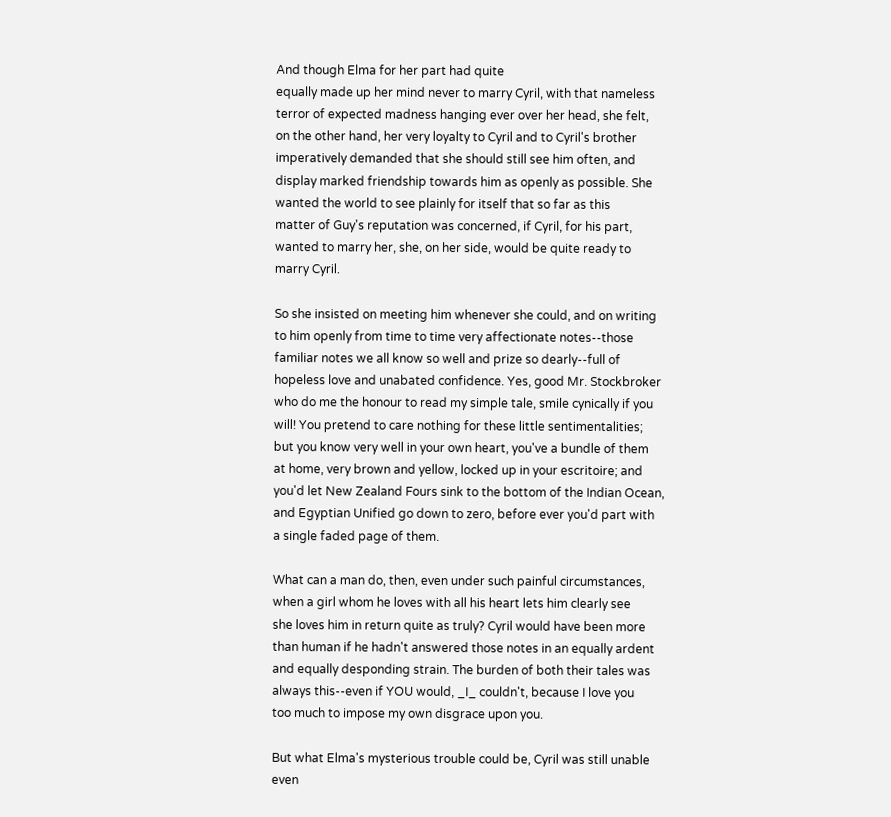And though Elma for her part had quite
equally made up her mind never to marry Cyril, with that nameless
terror of expected madness hanging ever over her head, she felt,
on the other hand, her very loyalty to Cyril and to Cyril's brother
imperatively demanded that she should still see him often, and
display marked friendship towards him as openly as possible. She
wanted the world to see plainly for itself that so far as this
matter of Guy's reputation was concerned, if Cyril, for his part,
wanted to marry her, she, on her side, would be quite ready to
marry Cyril.

So she insisted on meeting him whenever she could, and on writing
to him openly from time to time very affectionate notes--those
familiar notes we all know so well and prize so dearly--full of
hopeless love and unabated confidence. Yes, good Mr. Stockbroker
who do me the honour to read my simple tale, smile cynically if you
will! You pretend to care nothing for these little sentimentalities;
but you know very well in your own heart, you've a bundle of them
at home, very brown and yellow, locked up in your escritoire; and
you'd let New Zealand Fours sink to the bottom of the Indian Ocean,
and Egyptian Unified go down to zero, before ever you'd part with
a single faded page of them.

What can a man do, then, even under such painful circumstances,
when a girl whom he loves with all his heart lets him clearly see
she loves him in return quite as truly? Cyril would have been more
than human if he hadn't answered those notes in an equally ardent
and equally desponding strain. The burden of both their tales was
always this--even if YOU would, _I_ couldn't, because I love you
too much to impose my own disgrace upon you.

But what Elma's mysterious trouble could be, Cyril was still unable
even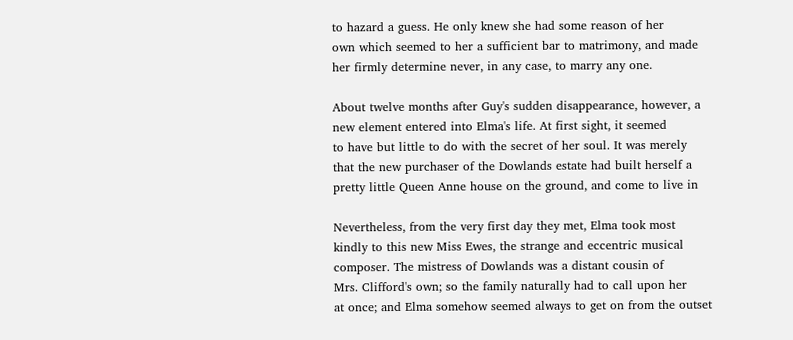to hazard a guess. He only knew she had some reason of her
own which seemed to her a sufficient bar to matrimony, and made
her firmly determine never, in any case, to marry any one.

About twelve months after Guy's sudden disappearance, however, a
new element entered into Elma's life. At first sight, it seemed
to have but little to do with the secret of her soul. It was merely
that the new purchaser of the Dowlands estate had built herself a
pretty little Queen Anne house on the ground, and come to live in

Nevertheless, from the very first day they met, Elma took most
kindly to this new Miss Ewes, the strange and eccentric musical
composer. The mistress of Dowlands was a distant cousin of
Mrs. Clifford's own; so the family naturally had to call upon her
at once; and Elma somehow seemed always to get on from the outset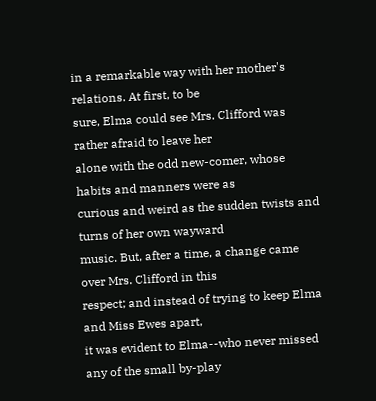in a remarkable way with her mother's relations. At first, to be
sure, Elma could see Mrs. Clifford was rather afraid to leave her
alone with the odd new-comer, whose habits and manners were as
curious and weird as the sudden twists and turns of her own wayward
music. But, after a time, a change came over Mrs. Clifford in this
respect; and instead of trying to keep Elma and Miss Ewes apart,
it was evident to Elma--who never missed any of the small by-play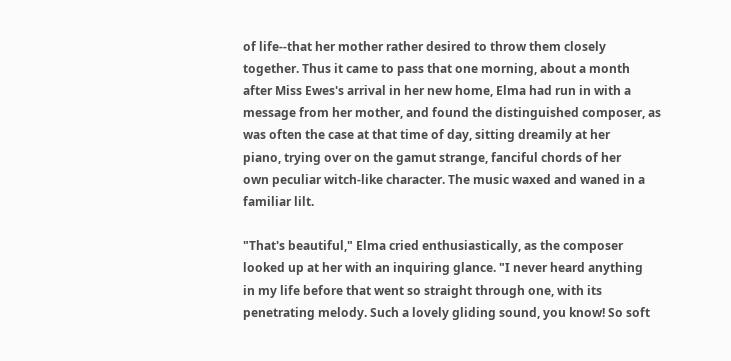of life--that her mother rather desired to throw them closely
together. Thus it came to pass that one morning, about a month
after Miss Ewes's arrival in her new home, Elma had run in with a
message from her mother, and found the distinguished composer, as
was often the case at that time of day, sitting dreamily at her
piano, trying over on the gamut strange, fanciful chords of her
own peculiar witch-like character. The music waxed and waned in a
familiar lilt.

"That's beautiful," Elma cried enthusiastically, as the composer
looked up at her with an inquiring glance. "I never heard anything
in my life before that went so straight through one, with its
penetrating melody. Such a lovely gliding sound, you know! So soft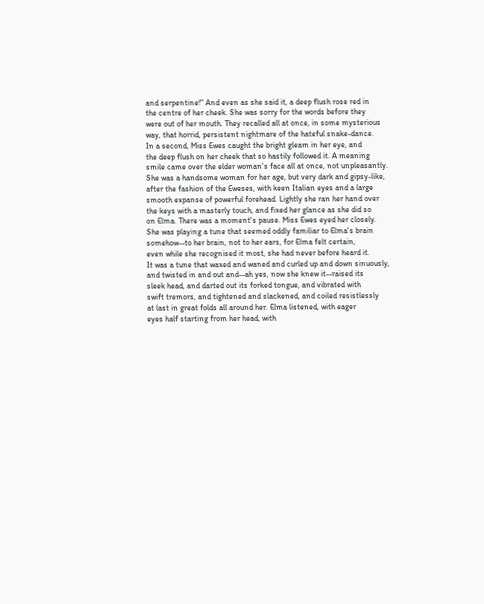and serpentine!" And even as she said it, a deep flush rose red in
the centre of her cheek. She was sorry for the words before they
were out of her mouth. They recalled all at once, in some mysterious
way, that horrid, persistent nightmare of the hateful snake-dance.
In a second, Miss Ewes caught the bright gleam in her eye, and
the deep flush on her cheek that so hastily followed it. A meaning
smile came over the elder woman's face all at once, not unpleasantly.
She was a handsome woman for her age, but very dark and gipsy-like,
after the fashion of the Eweses, with keen Italian eyes and a large
smooth expanse of powerful forehead. Lightly she ran her hand over
the keys with a masterly touch, and fixed her glance as she did so
on Elma. There was a moment's pause. Miss Ewes eyed her closely.
She was playing a tune that seemed oddly familiar to Elma's brain
somehow--to her brain, not to her ears, for Elma felt certain,
even while she recognised it most, she had never before heard it.
It was a tune that waxed and waned and curled up and down sinuously,
and twisted in and out and--ah yes, now she knew it--raised its
sleek head, and darted out its forked tongue, and vibrated with
swift tremors, and tightened and slackened, and coiled resistlessly
at last in great folds all around her. Elma listened, with eager
eyes half starting from her head, with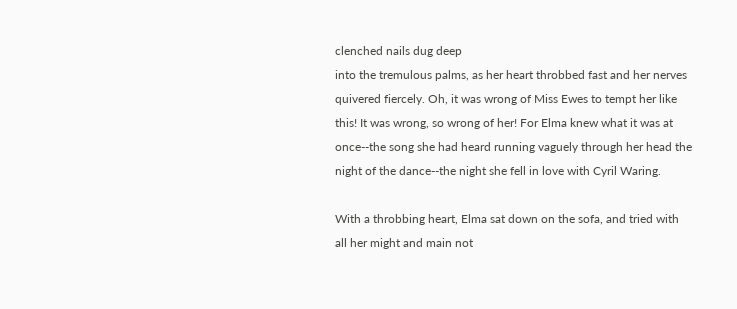clenched nails dug deep
into the tremulous palms, as her heart throbbed fast and her nerves
quivered fiercely. Oh, it was wrong of Miss Ewes to tempt her like
this! It was wrong, so wrong of her! For Elma knew what it was at
once--the song she had heard running vaguely through her head the
night of the dance--the night she fell in love with Cyril Waring.

With a throbbing heart, Elma sat down on the sofa, and tried with
all her might and main not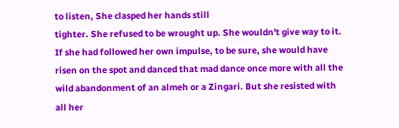to listen, She clasped her hands still
tighter. She refused to be wrought up. She wouldn't give way to it.
If she had followed her own impulse, to be sure, she would have
risen on the spot and danced that mad dance once more with all the
wild abandonment of an almeh or a Zingari. But she resisted with
all her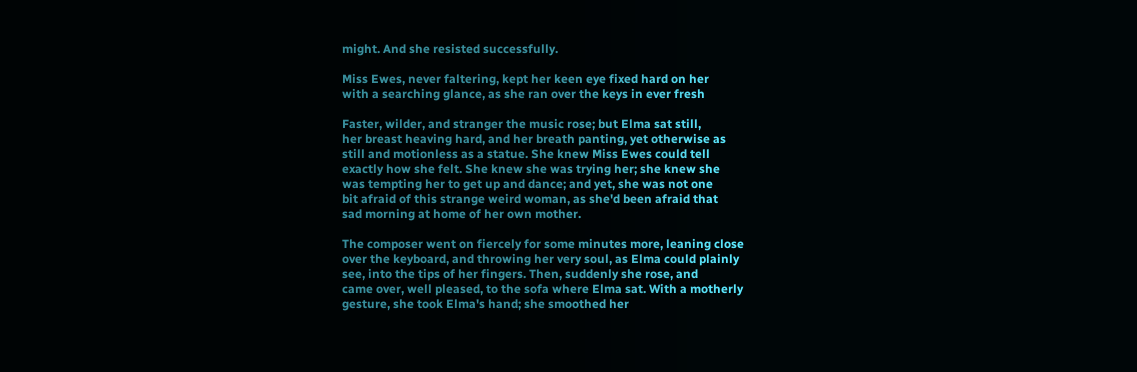might. And she resisted successfully.

Miss Ewes, never faltering, kept her keen eye fixed hard on her
with a searching glance, as she ran over the keys in ever fresh

Faster, wilder, and stranger the music rose; but Elma sat still,
her breast heaving hard, and her breath panting, yet otherwise as
still and motionless as a statue. She knew Miss Ewes could tell
exactly how she felt. She knew she was trying her; she knew she
was tempting her to get up and dance; and yet, she was not one
bit afraid of this strange weird woman, as she'd been afraid that
sad morning at home of her own mother.

The composer went on fiercely for some minutes more, leaning close
over the keyboard, and throwing her very soul, as Elma could plainly
see, into the tips of her fingers. Then, suddenly she rose, and
came over, well pleased, to the sofa where Elma sat. With a motherly
gesture, she took Elma's hand; she smoothed her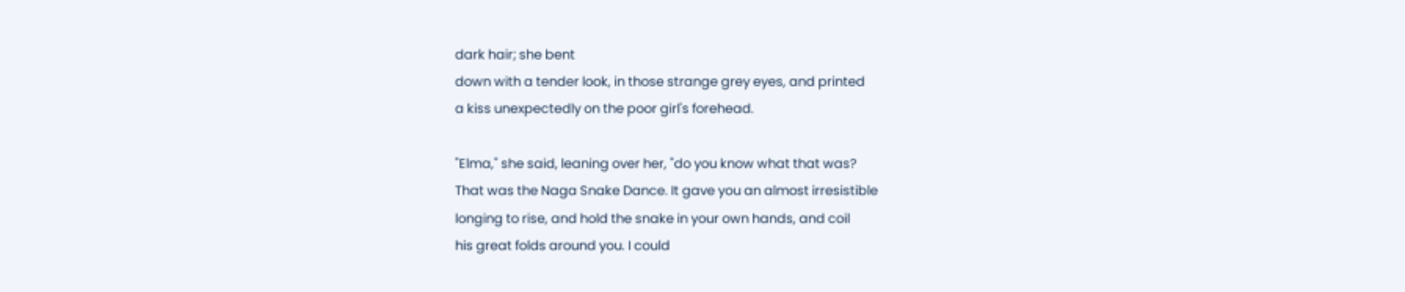dark hair; she bent
down with a tender look, in those strange grey eyes, and printed
a kiss unexpectedly on the poor girl's forehead.

"Elma," she said, leaning over her, "do you know what that was?
That was the Naga Snake Dance. It gave you an almost irresistible
longing to rise, and hold the snake in your own hands, and coil
his great folds around you. I could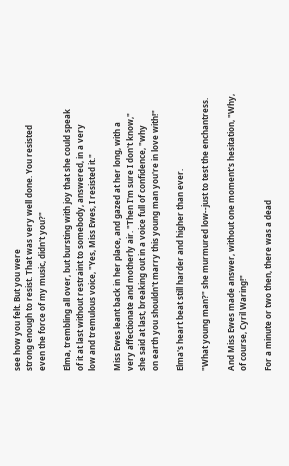see how you felt. But you were
strong enough to resist. That was very well done. You resisted
even the force of my music, didn't you?"

Elma, trembling all over, but bursting with joy that she could speak
of it at last without restraint to somebody, answered, in a very
low and tremulous voice, "Yes, Miss Ewes, I resisted it."

Miss Ewes leant back in her place, and gazed at her long, with a
very affectionate and motherly air. "Then I'm sure I don't know,"
she said at last, breaking out in a voice full of confidence, "why
on earth you shouldn't marry this young man you're in love with!"

Elma's heart beat still harder and higher than ever.

"What young man?" she murmured low--just to test the enchantress.

And Miss Ewes made answer, without one moment's hesitation, "Why,
of course, Cyril Waring!"

For a minute or two then, there was a dead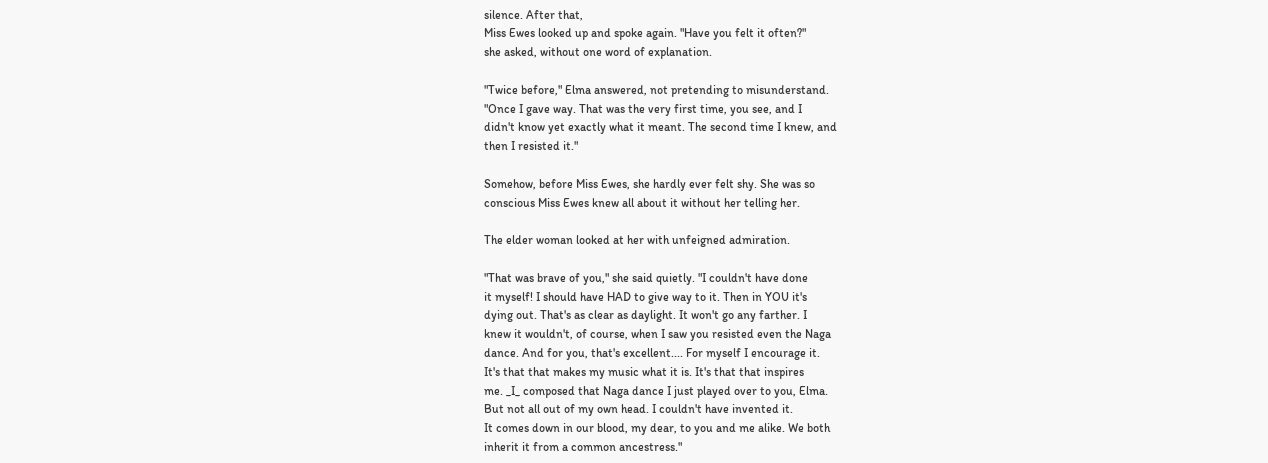silence. After that,
Miss Ewes looked up and spoke again. "Have you felt it often?"
she asked, without one word of explanation.

"Twice before," Elma answered, not pretending to misunderstand.
"Once I gave way. That was the very first time, you see, and I
didn't know yet exactly what it meant. The second time I knew, and
then I resisted it."

Somehow, before Miss Ewes, she hardly ever felt shy. She was so
conscious Miss Ewes knew all about it without her telling her.

The elder woman looked at her with unfeigned admiration.

"That was brave of you," she said quietly. "I couldn't have done
it myself! I should have HAD to give way to it. Then in YOU it's
dying out. That's as clear as daylight. It won't go any farther. I
knew it wouldn't, of course, when I saw you resisted even the Naga
dance. And for you, that's excellent.... For myself I encourage it.
It's that that makes my music what it is. It's that that inspires
me. _I_ composed that Naga dance I just played over to you, Elma.
But not all out of my own head. I couldn't have invented it.
It comes down in our blood, my dear, to you and me alike. We both
inherit it from a common ancestress."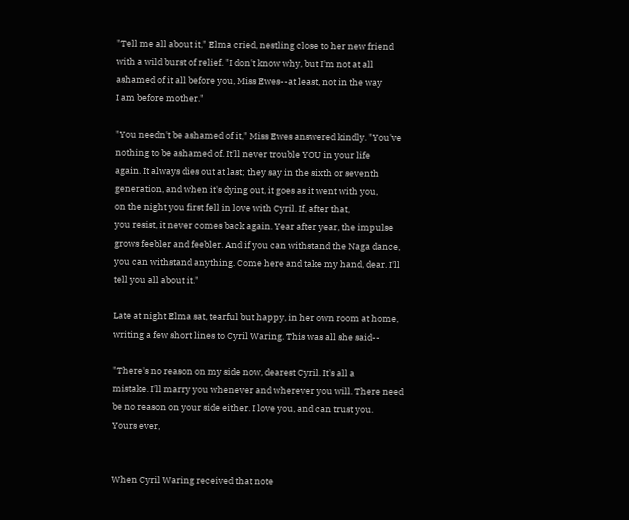"Tell me all about it," Elma cried, nestling close to her new friend
with a wild burst of relief. "I don't know why, but I'm not at all
ashamed of it all before you, Miss Ewes--at least, not in the way
I am before mother."

"You needn't be ashamed of it," Miss Ewes answered kindly. "You've
nothing to be ashamed of. It'll never trouble YOU in your life
again. It always dies out at last; they say in the sixth or seventh
generation, and when it's dying out, it goes as it went with you,
on the night you first fell in love with Cyril. If, after that,
you resist, it never comes back again. Year after year, the impulse
grows feebler and feebler. And if you can withstand the Naga dance,
you can withstand anything. Come here and take my hand, dear. I'll
tell you all about it."

Late at night Elma sat, tearful but happy, in her own room at home,
writing a few short lines to Cyril Waring. This was all she said--

"There's no reason on my side now, dearest Cyril. It's all a
mistake. I'll marry you whenever and wherever you will. There need
be no reason on your side either. I love you, and can trust you.
Yours ever,


When Cyril Waring received that note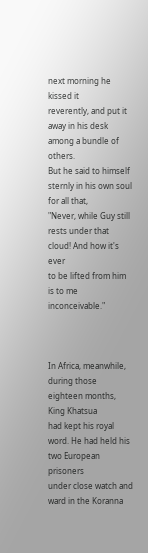next morning he kissed it
reverently, and put it away in his desk among a bundle of others.
But he said to himself sternly in his own soul for all that,
"Never, while Guy still rests under that cloud! And how it's ever
to be lifted from him is to me inconceivable."



In Africa, meanwhile, during those eighteen months, King Khatsua
had kept his royal word. He had held his two European prisoners
under close watch and ward in the Koranna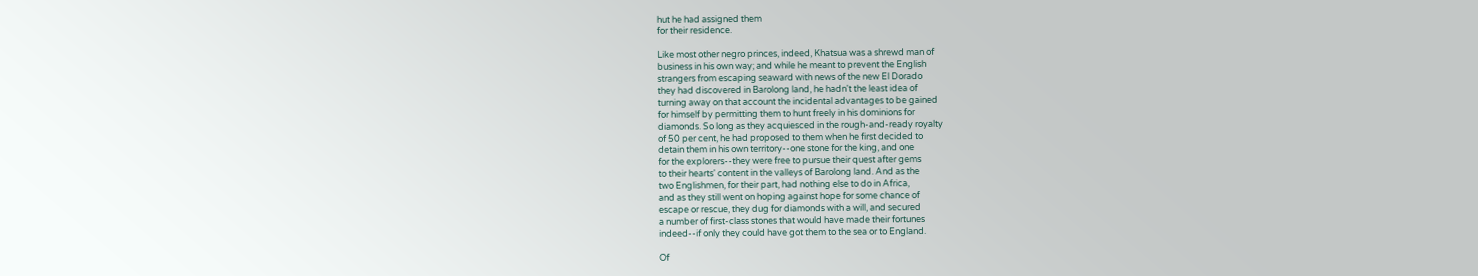hut he had assigned them
for their residence.

Like most other negro princes, indeed, Khatsua was a shrewd man of
business in his own way; and while he meant to prevent the English
strangers from escaping seaward with news of the new El Dorado
they had discovered in Barolong land, he hadn't the least idea of
turning away on that account the incidental advantages to be gained
for himself by permitting them to hunt freely in his dominions for
diamonds. So long as they acquiesced in the rough-and-ready royalty
of 50 per cent, he had proposed to them when he first decided to
detain them in his own territory--one stone for the king, and one
for the explorers--they were free to pursue their quest after gems
to their hearts' content in the valleys of Barolong land. And as the
two Englishmen, for their part, had nothing else to do in Africa,
and as they still went on hoping against hope for some chance of
escape or rescue, they dug for diamonds with a will, and secured
a number of first-class stones that would have made their fortunes
indeed--if only they could have got them to the sea or to England.

Of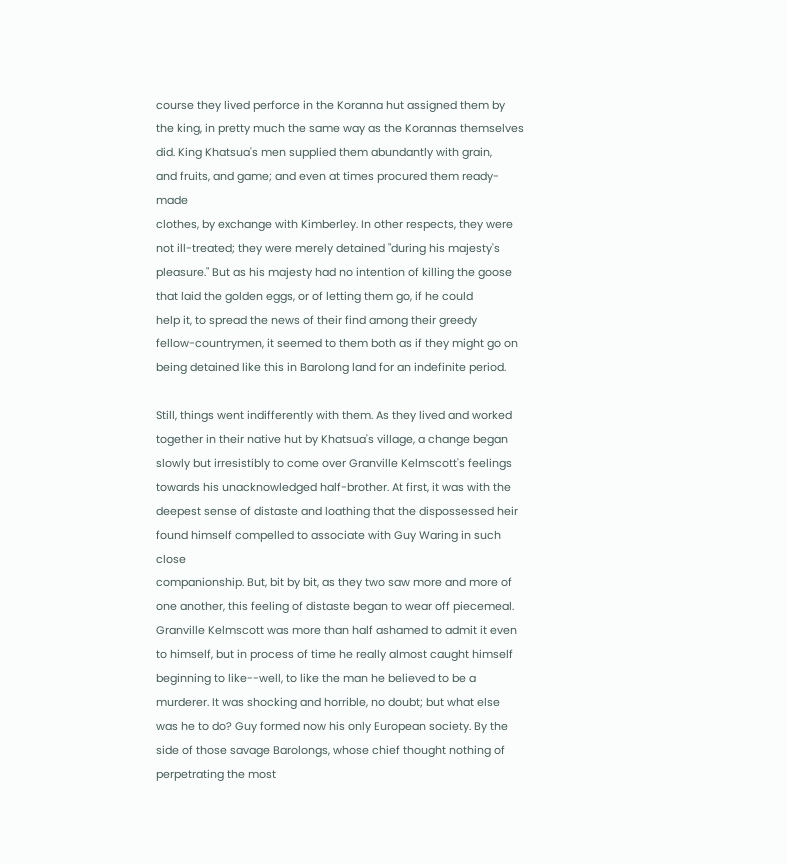course they lived perforce in the Koranna hut assigned them by
the king, in pretty much the same way as the Korannas themselves
did. King Khatsua's men supplied them abundantly with grain,
and fruits, and game; and even at times procured them ready-made
clothes, by exchange with Kimberley. In other respects, they were
not ill-treated; they were merely detained "during his majesty's
pleasure." But as his majesty had no intention of killing the goose
that laid the golden eggs, or of letting them go, if he could
help it, to spread the news of their find among their greedy
fellow-countrymen, it seemed to them both as if they might go on
being detained like this in Barolong land for an indefinite period.

Still, things went indifferently with them. As they lived and worked
together in their native hut by Khatsua's village, a change began
slowly but irresistibly to come over Granville Kelmscott's feelings
towards his unacknowledged half-brother. At first, it was with the
deepest sense of distaste and loathing that the dispossessed heir
found himself compelled to associate with Guy Waring in such close
companionship. But, bit by bit, as they two saw more and more of
one another, this feeling of distaste began to wear off piecemeal.
Granville Kelmscott was more than half ashamed to admit it even
to himself, but in process of time he really almost caught himself
beginning to like--well, to like the man he believed to be a
murderer. It was shocking and horrible, no doubt; but what else
was he to do? Guy formed now his only European society. By the
side of those savage Barolongs, whose chief thought nothing of
perpetrating the most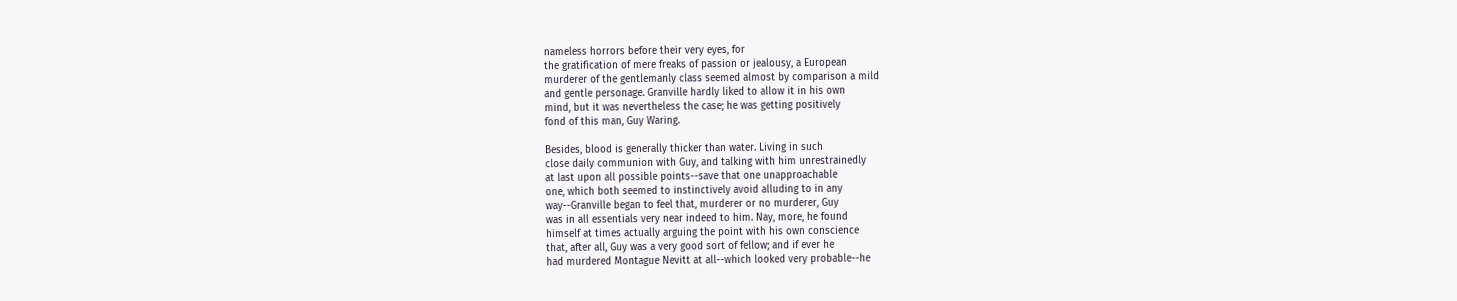nameless horrors before their very eyes, for
the gratification of mere freaks of passion or jealousy, a European
murderer of the gentlemanly class seemed almost by comparison a mild
and gentle personage. Granville hardly liked to allow it in his own
mind, but it was nevertheless the case; he was getting positively
fond of this man, Guy Waring.

Besides, blood is generally thicker than water. Living in such
close daily communion with Guy, and talking with him unrestrainedly
at last upon all possible points--save that one unapproachable
one, which both seemed to instinctively avoid alluding to in any
way--Granville began to feel that, murderer or no murderer, Guy
was in all essentials very near indeed to him. Nay, more, he found
himself at times actually arguing the point with his own conscience
that, after all, Guy was a very good sort of fellow; and if ever he
had murdered Montague Nevitt at all--which looked very probable--he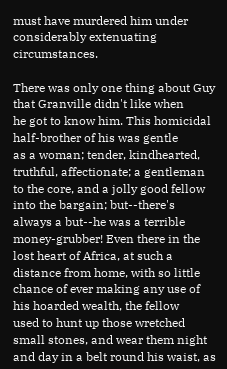must have murdered him under considerably extenuating circumstances.

There was only one thing about Guy that Granville didn't like when
he got to know him. This homicidal half-brother of his was gentle
as a woman; tender, kindhearted, truthful, affectionate; a gentleman
to the core, and a jolly good fellow into the bargain; but--there's
always a but--he was a terrible money-grubber! Even there in the
lost heart of Africa, at such a distance from home, with so little
chance of ever making any use of his hoarded wealth, the fellow
used to hunt up those wretched small stones, and wear them night
and day in a belt round his waist, as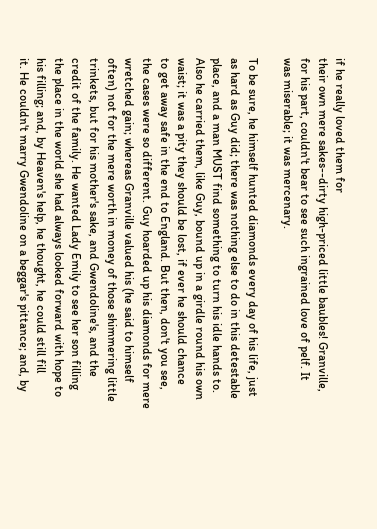if he really loved them for
their own mere sakes--dirty high-priced little baubles! Granville,
for his part, couldn't bear to see such ingrained love of pelf. It
was miserable; it was mercenary.

To be sure, he himself hunted diamonds every day of his life, just
as hard as Guy did; there was nothing else to do in this detestable
place, and a man MUST find something to turn his idle hands to.
Also he carried them, like Guy, bound up in a girdle round his own
waist; it was a pity they should be lost, if ever he should chance
to get away safe in the end to England. But then, don't you see,
the cases were so different. Guy hoarded up his diamonds for mere
wretched gain; whereas Granville valued his (he said to himself
often) not for the mere worth in money of those shimmering little
trinkets, but for his mother's sake, and Gwendoline's, and the
credit of the family. He wanted Lady Emily to see her son filling
the place in the world she had always looked forward with hope to
his filling; and, by Heaven's help, he thought, he could still fill
it. He couldn't marry Gwendoline on a beggar's pittance; and, by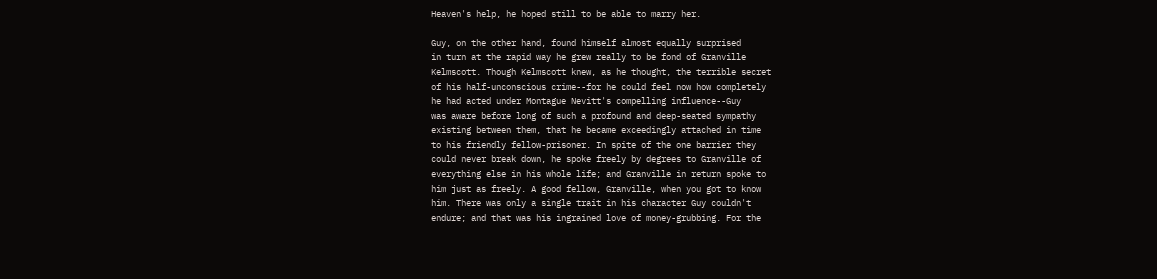Heaven's help, he hoped still to be able to marry her.

Guy, on the other hand, found himself almost equally surprised
in turn at the rapid way he grew really to be fond of Granville
Kelmscott. Though Kelmscott knew, as he thought, the terrible secret
of his half-unconscious crime--for he could feel now how completely
he had acted under Montague Nevitt's compelling influence--Guy
was aware before long of such a profound and deep-seated sympathy
existing between them, that he became exceedingly attached in time
to his friendly fellow-prisoner. In spite of the one barrier they
could never break down, he spoke freely by degrees to Granville of
everything else in his whole life; and Granville in return spoke to
him just as freely. A good fellow, Granville, when you got to know
him. There was only a single trait in his character Guy couldn't
endure; and that was his ingrained love of money-grubbing. For the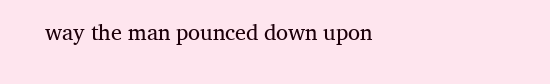way the man pounced down upon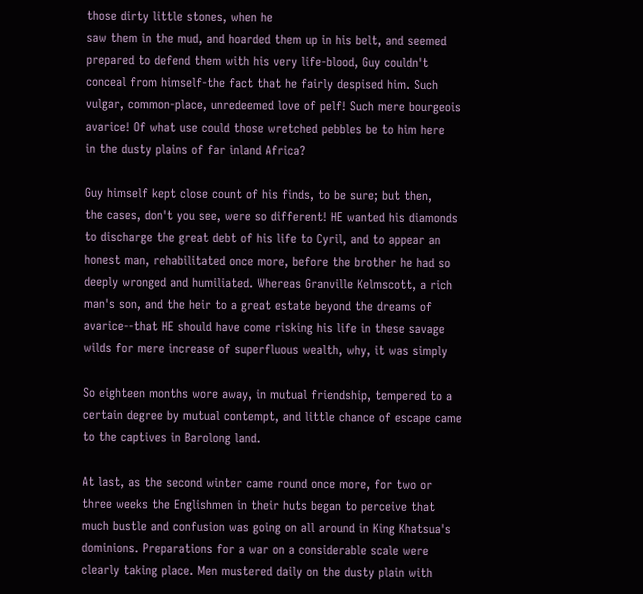those dirty little stones, when he
saw them in the mud, and hoarded them up in his belt, and seemed
prepared to defend them with his very life-blood, Guy couldn't
conceal from himself-the fact that he fairly despised him. Such
vulgar, common-place, unredeemed love of pelf! Such mere bourgeois
avarice! Of what use could those wretched pebbles be to him here
in the dusty plains of far inland Africa?

Guy himself kept close count of his finds, to be sure; but then,
the cases, don't you see, were so different! HE wanted his diamonds
to discharge the great debt of his life to Cyril, and to appear an
honest man, rehabilitated once more, before the brother he had so
deeply wronged and humiliated. Whereas Granville Kelmscott, a rich
man's son, and the heir to a great estate beyond the dreams of
avarice--that HE should have come risking his life in these savage
wilds for mere increase of superfluous wealth, why, it was simply

So eighteen months wore away, in mutual friendship, tempered to a
certain degree by mutual contempt, and little chance of escape came
to the captives in Barolong land.

At last, as the second winter came round once more, for two or
three weeks the Englishmen in their huts began to perceive that
much bustle and confusion was going on all around in King Khatsua's
dominions. Preparations for a war on a considerable scale were
clearly taking place. Men mustered daily on the dusty plain with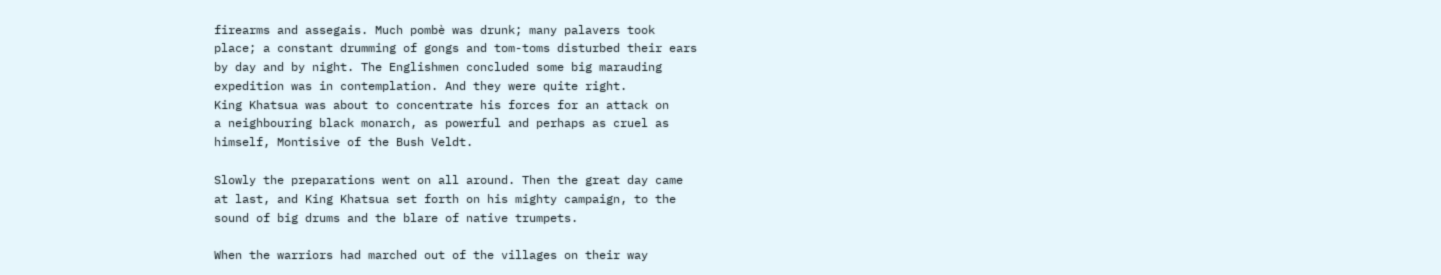firearms and assegais. Much pombè was drunk; many palavers took
place; a constant drumming of gongs and tom-toms disturbed their ears
by day and by night. The Englishmen concluded some big marauding
expedition was in contemplation. And they were quite right.
King Khatsua was about to concentrate his forces for an attack on
a neighbouring black monarch, as powerful and perhaps as cruel as
himself, Montisive of the Bush Veldt.

Slowly the preparations went on all around. Then the great day came
at last, and King Khatsua set forth on his mighty campaign, to the
sound of big drums and the blare of native trumpets.

When the warriors had marched out of the villages on their way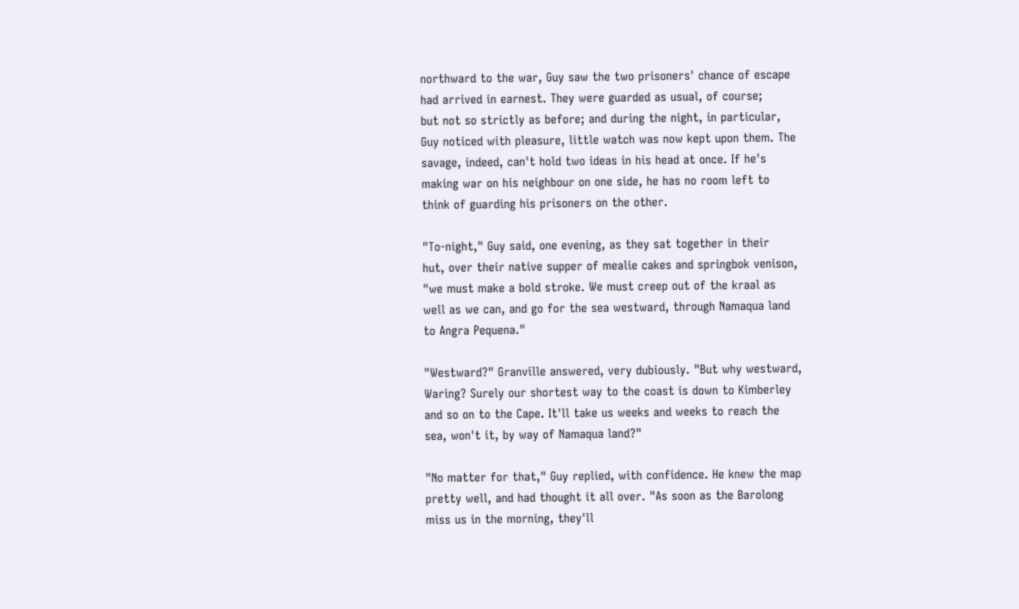northward to the war, Guy saw the two prisoners' chance of escape
had arrived in earnest. They were guarded as usual, of course;
but not so strictly as before; and during the night, in particular,
Guy noticed with pleasure, little watch was now kept upon them. The
savage, indeed, can't hold two ideas in his head at once. If he's
making war on his neighbour on one side, he has no room left to
think of guarding his prisoners on the other.

"To-night," Guy said, one evening, as they sat together in their
hut, over their native supper of mealie cakes and springbok venison,
"we must make a bold stroke. We must creep out of the kraal as
well as we can, and go for the sea westward, through Namaqua land
to Angra Pequena."

"Westward?" Granville answered, very dubiously. "But why westward,
Waring? Surely our shortest way to the coast is down to Kimberley
and so on to the Cape. It'll take us weeks and weeks to reach the
sea, won't it, by way of Namaqua land?"

"No matter for that," Guy replied, with confidence. He knew the map
pretty well, and had thought it all over. "As soon as the Barolong
miss us in the morning, they'll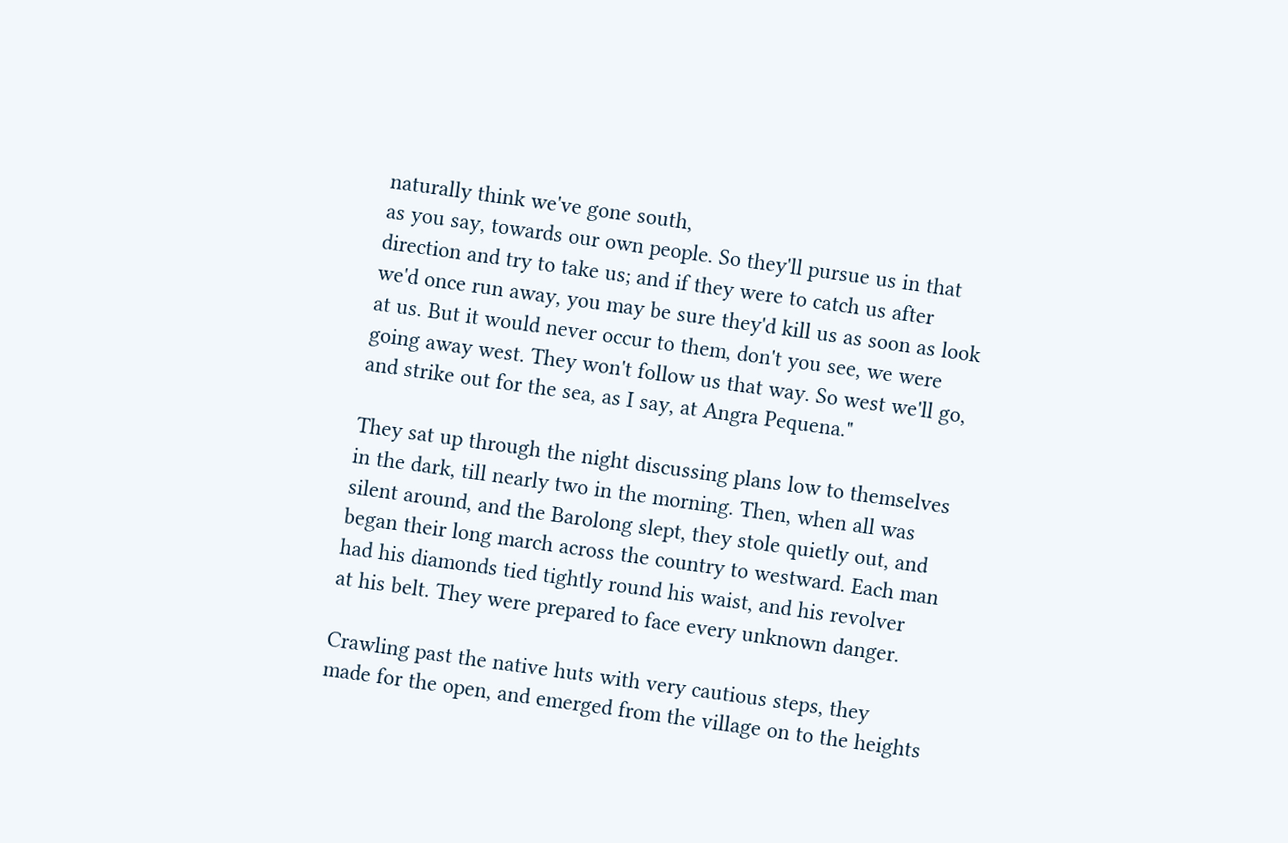naturally think we've gone south,
as you say, towards our own people. So they'll pursue us in that
direction and try to take us; and if they were to catch us after
we'd once run away, you may be sure they'd kill us as soon as look
at us. But it would never occur to them, don't you see, we were
going away west. They won't follow us that way. So west we'll go,
and strike out for the sea, as I say, at Angra Pequena."

They sat up through the night discussing plans low to themselves
in the dark, till nearly two in the morning. Then, when all was
silent around, and the Barolong slept, they stole quietly out, and
began their long march across the country to westward. Each man
had his diamonds tied tightly round his waist, and his revolver
at his belt. They were prepared to face every unknown danger.

Crawling past the native huts with very cautious steps, they
made for the open, and emerged from the village on to the heights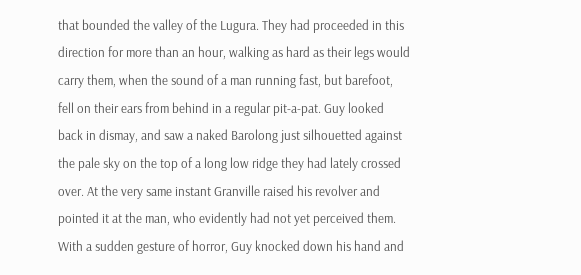that bounded the valley of the Lugura. They had proceeded in this
direction for more than an hour, walking as hard as their legs would
carry them, when the sound of a man running fast, but barefoot,
fell on their ears from behind in a regular pit-a-pat. Guy looked
back in dismay, and saw a naked Barolong just silhouetted against
the pale sky on the top of a long low ridge they had lately crossed
over. At the very same instant Granville raised his revolver and
pointed it at the man, who evidently had not yet perceived them.
With a sudden gesture of horror, Guy knocked down his hand and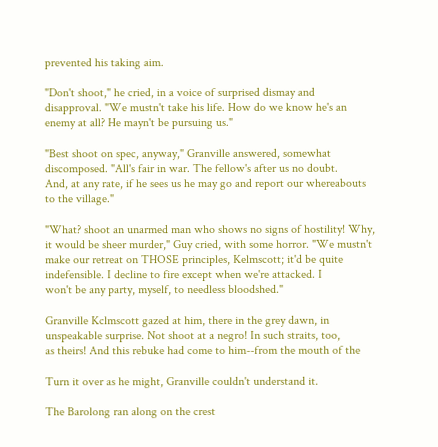prevented his taking aim.

"Don't shoot," he cried, in a voice of surprised dismay and
disapproval. "We mustn't take his life. How do we know he's an
enemy at all? He mayn't be pursuing us."

"Best shoot on spec, anyway," Granville answered, somewhat
discomposed. "All's fair in war. The fellow's after us no doubt.
And, at any rate, if he sees us he may go and report our whereabouts
to the village."

"What? shoot an unarmed man who shows no signs of hostility! Why,
it would be sheer murder," Guy cried, with some horror. "We mustn't
make our retreat on THOSE principles, Kelmscott; it'd be quite
indefensible. I decline to fire except when we're attacked. I
won't be any party, myself, to needless bloodshed."

Granville Kclmscott gazed at him, there in the grey dawn, in
unspeakable surprise. Not shoot at a negro! In such straits, too,
as theirs! And this rebuke had come to him--from the mouth of the

Turn it over as he might, Granville couldn't understand it.

The Barolong ran along on the crest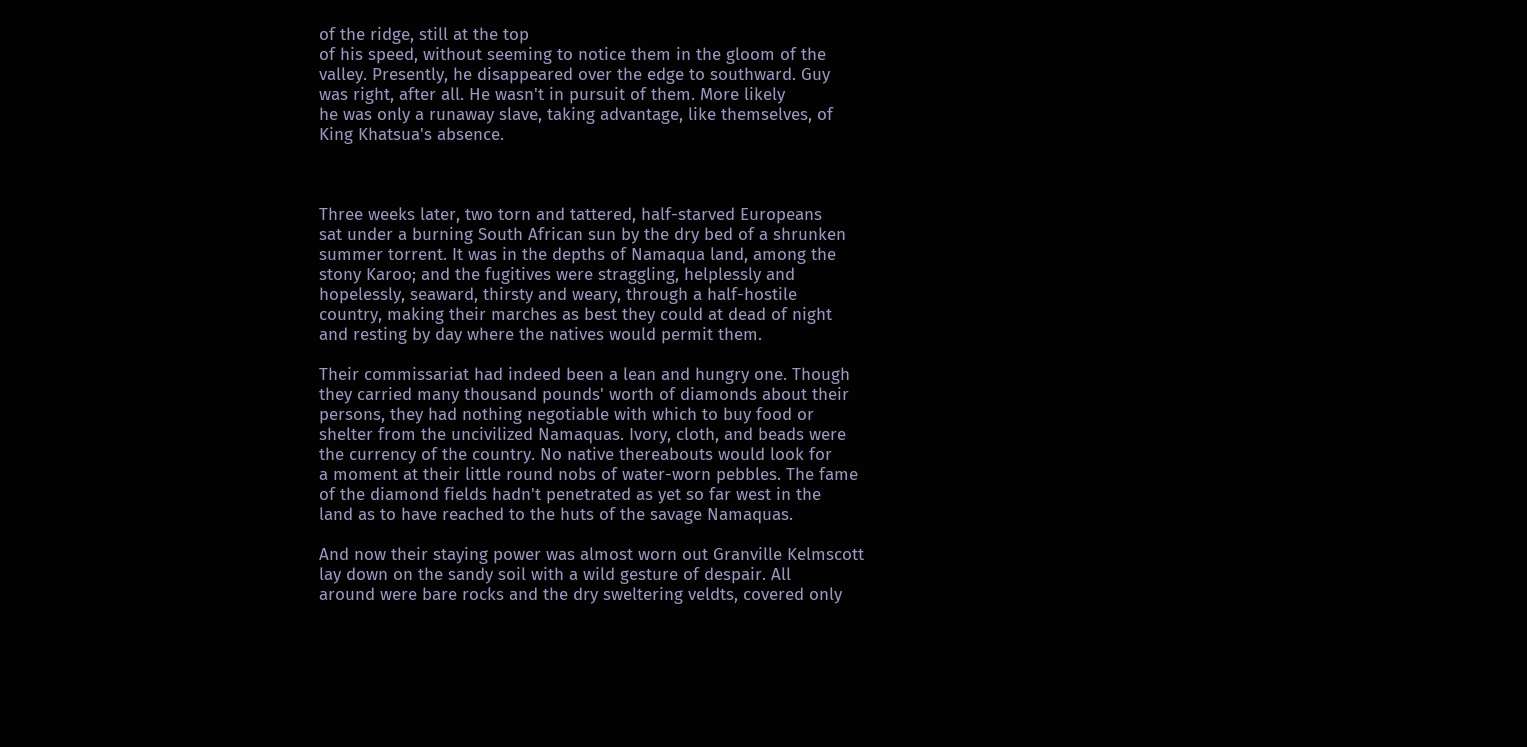of the ridge, still at the top
of his speed, without seeming to notice them in the gloom of the
valley. Presently, he disappeared over the edge to southward. Guy
was right, after all. He wasn't in pursuit of them. More likely
he was only a runaway slave, taking advantage, like themselves, of
King Khatsua's absence.



Three weeks later, two torn and tattered, half-starved Europeans
sat under a burning South African sun by the dry bed of a shrunken
summer torrent. It was in the depths of Namaqua land, among the
stony Karoo; and the fugitives were straggling, helplessly and
hopelessly, seaward, thirsty and weary, through a half-hostile
country, making their marches as best they could at dead of night
and resting by day where the natives would permit them.

Their commissariat had indeed been a lean and hungry one. Though
they carried many thousand pounds' worth of diamonds about their
persons, they had nothing negotiable with which to buy food or
shelter from the uncivilized Namaquas. Ivory, cloth, and beads were
the currency of the country. No native thereabouts would look for
a moment at their little round nobs of water-worn pebbles. The fame
of the diamond fields hadn't penetrated as yet so far west in the
land as to have reached to the huts of the savage Namaquas.

And now their staying power was almost worn out Granville Kelmscott
lay down on the sandy soil with a wild gesture of despair. All
around were bare rocks and the dry sweltering veldts, covered only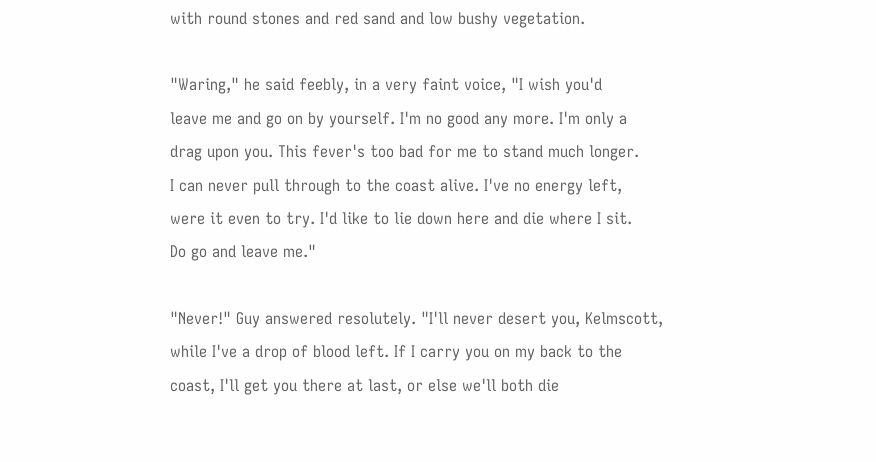with round stones and red sand and low bushy vegetation.

"Waring," he said feebly, in a very faint voice, "I wish you'd
leave me and go on by yourself. I'm no good any more. I'm only a
drag upon you. This fever's too bad for me to stand much longer.
I can never pull through to the coast alive. I've no energy left,
were it even to try. I'd like to lie down here and die where I sit.
Do go and leave me."

"Never!" Guy answered resolutely. "I'll never desert you, Kelmscott,
while I've a drop of blood left. If I carry you on my back to the
coast, I'll get you there at last, or else we'll both die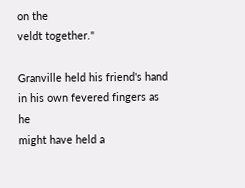on the
veldt together."

Granville held his friend's hand in his own fevered fingers as he
might have held a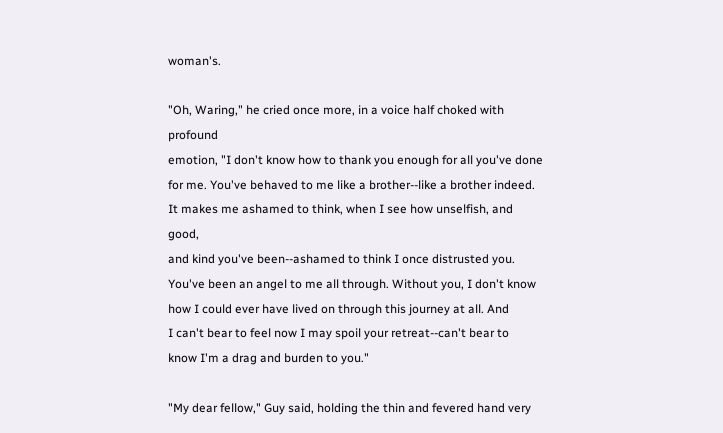woman's.

"Oh, Waring," he cried once more, in a voice half choked with profound
emotion, "I don't know how to thank you enough for all you've done
for me. You've behaved to me like a brother--like a brother indeed.
It makes me ashamed to think, when I see how unselfish, and good,
and kind you've been--ashamed to think I once distrusted you.
You've been an angel to me all through. Without you, I don't know
how I could ever have lived on through this journey at all. And
I can't bear to feel now I may spoil your retreat--can't bear to
know I'm a drag and burden to you."

"My dear fellow," Guy said, holding the thin and fevered hand very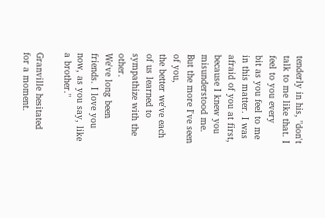tenderly in his, "don't talk to me like that. I feel to you every
bit as you feel to me in this matter. I was afraid of you at first,
because I knew you misunderstood me. But the more I've seen of you,
the better we've each of us learned to sympathize with the other.
We've long been friends. I love you now, as you say, like a brother."

Granville hesitated for a moment.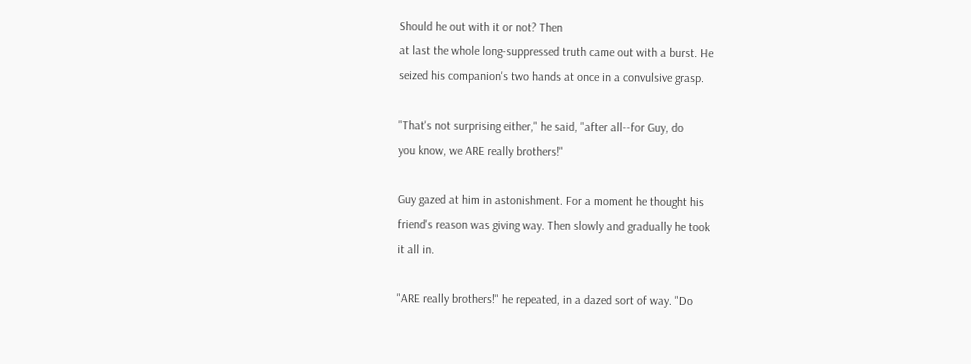Should he out with it or not? Then
at last the whole long-suppressed truth came out with a burst. He
seized his companion's two hands at once in a convulsive grasp.

"That's not surprising either," he said, "after all--for Guy, do
you know, we ARE really brothers!"

Guy gazed at him in astonishment. For a moment he thought his
friend's reason was giving way. Then slowly and gradually he took
it all in.

"ARE really brothers!" he repeated, in a dazed sort of way. "Do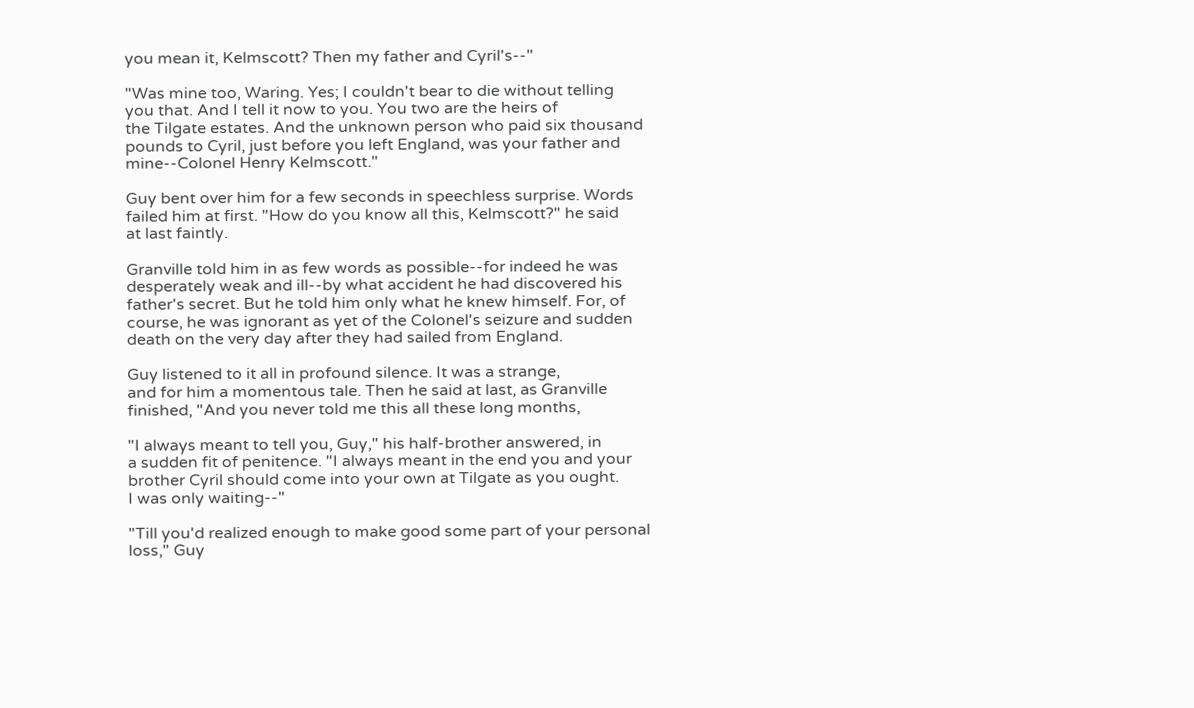you mean it, Kelmscott? Then my father and Cyril's--"

"Was mine too, Waring. Yes; I couldn't bear to die without telling
you that. And I tell it now to you. You two are the heirs of
the Tilgate estates. And the unknown person who paid six thousand
pounds to Cyril, just before you left England, was your father and
mine--Colonel Henry Kelmscott."

Guy bent over him for a few seconds in speechless surprise. Words
failed him at first. "How do you know all this, Kelmscott?" he said
at last faintly.

Granville told him in as few words as possible--for indeed he was
desperately weak and ill--by what accident he had discovered his
father's secret. But he told him only what he knew himself. For, of
course, he was ignorant as yet of the Colonel's seizure and sudden
death on the very day after they had sailed from England.

Guy listened to it all in profound silence. It was a strange,
and for him a momentous tale. Then he said at last, as Granville
finished, "And you never told me this all these long months,

"I always meant to tell you, Guy," his half-brother answered, in
a sudden fit of penitence. "I always meant in the end you and your
brother Cyril should come into your own at Tilgate as you ought.
I was only waiting--"

"Till you'd realized enough to make good some part of your personal
loss," Guy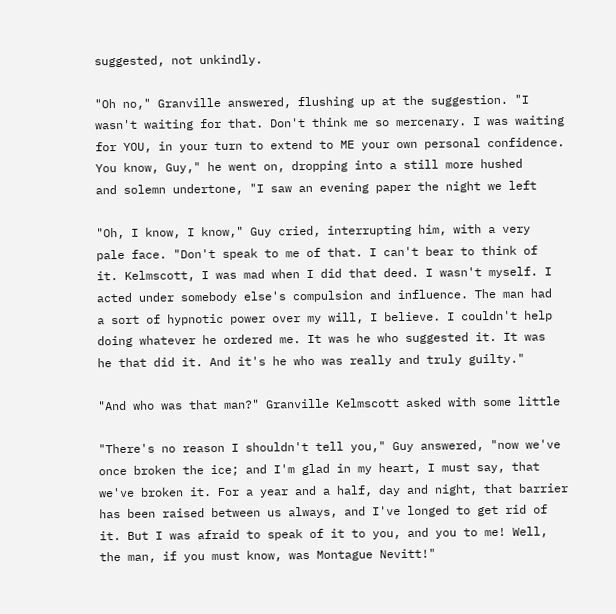suggested, not unkindly.

"Oh no," Granville answered, flushing up at the suggestion. "I
wasn't waiting for that. Don't think me so mercenary. I was waiting
for YOU, in your turn to extend to ME your own personal confidence.
You know, Guy," he went on, dropping into a still more hushed
and solemn undertone, "I saw an evening paper the night we left

"Oh, I know, I know," Guy cried, interrupting him, with a very
pale face. "Don't speak to me of that. I can't bear to think of
it. Kelmscott, I was mad when I did that deed. I wasn't myself. I
acted under somebody else's compulsion and influence. The man had
a sort of hypnotic power over my will, I believe. I couldn't help
doing whatever he ordered me. It was he who suggested it. It was
he that did it. And it's he who was really and truly guilty."

"And who was that man?" Granville Kelmscott asked with some little

"There's no reason I shouldn't tell you," Guy answered, "now we've
once broken the ice; and I'm glad in my heart, I must say, that
we've broken it. For a year and a half, day and night, that barrier
has been raised between us always, and I've longed to get rid of
it. But I was afraid to speak of it to you, and you to me! Well,
the man, if you must know, was Montague Nevitt!"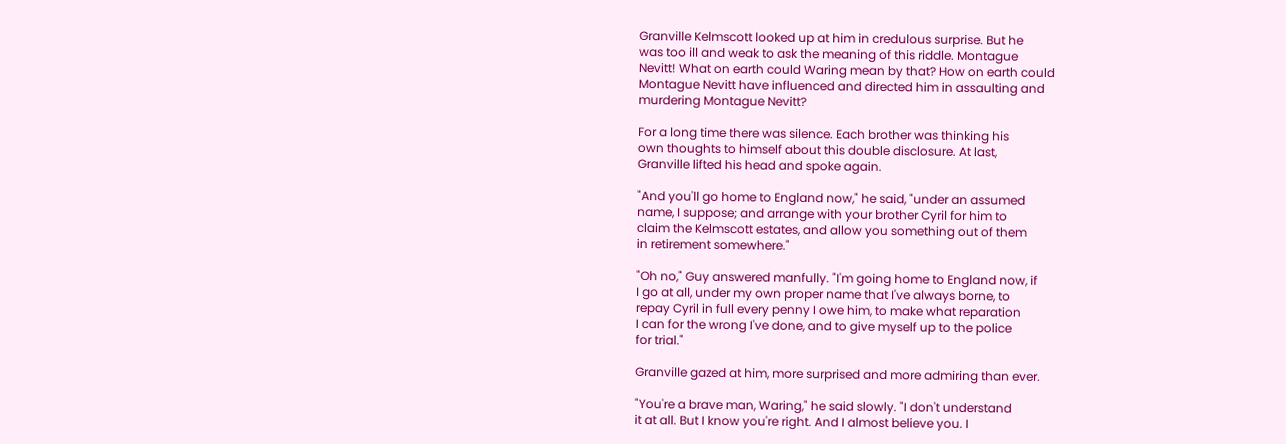Granville Kelmscott looked up at him in credulous surprise. But he
was too ill and weak to ask the meaning of this riddle. Montague
Nevitt! What on earth could Waring mean by that? How on earth could
Montague Nevitt have influenced and directed him in assaulting and
murdering Montague Nevitt?

For a long time there was silence. Each brother was thinking his
own thoughts to himself about this double disclosure. At last,
Granville lifted his head and spoke again.

"And you'll go home to England now," he said, "under an assumed
name, I suppose; and arrange with your brother Cyril for him to
claim the Kelmscott estates, and allow you something out of them
in retirement somewhere."

"Oh no," Guy answered manfully. "I'm going home to England now, if
I go at all, under my own proper name that I've always borne, to
repay Cyril in full every penny I owe him, to make what reparation
I can for the wrong I've done, and to give myself up to the police
for trial."

Granville gazed at him, more surprised and more admiring than ever.

"You're a brave man, Waring," he said slowly. "I don't understand
it at all. But I know you're right. And I almost believe you. I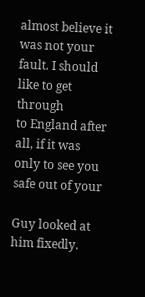almost believe it was not your fault. I should like to get through
to England after all, if it was only to see you safe out of your

Guy looked at him fixedly.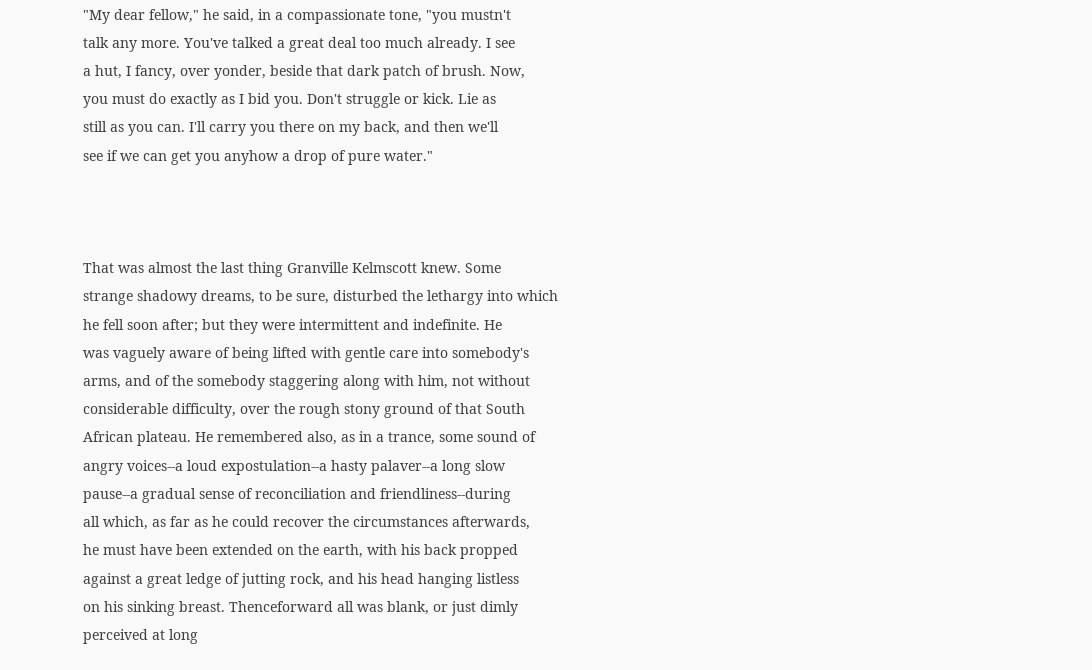"My dear fellow," he said, in a compassionate tone, "you mustn't
talk any more. You've talked a great deal too much already. I see
a hut, I fancy, over yonder, beside that dark patch of brush. Now,
you must do exactly as I bid you. Don't struggle or kick. Lie as
still as you can. I'll carry you there on my back, and then we'll
see if we can get you anyhow a drop of pure water."



That was almost the last thing Granville Kelmscott knew. Some
strange shadowy dreams, to be sure, disturbed the lethargy into which
he fell soon after; but they were intermittent and indefinite. He
was vaguely aware of being lifted with gentle care into somebody's
arms, and of the somebody staggering along with him, not without
considerable difficulty, over the rough stony ground of that South
African plateau. He remembered also, as in a trance, some sound of
angry voices--a loud expostulation--a hasty palaver--a long slow
pause--a gradual sense of reconciliation and friendliness--during
all which, as far as he could recover the circumstances afterwards,
he must have been extended on the earth, with his back propped
against a great ledge of jutting rock, and his head hanging listless
on his sinking breast. Thenceforward all was blank, or just dimly
perceived at long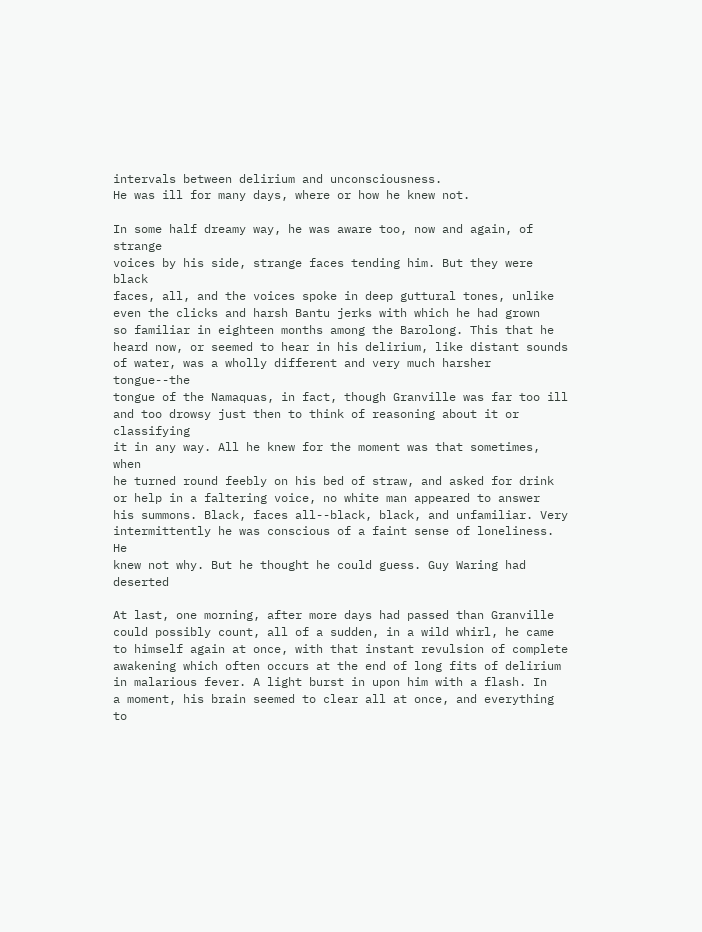intervals between delirium and unconsciousness.
He was ill for many days, where or how he knew not.

In some half dreamy way, he was aware too, now and again, of strange
voices by his side, strange faces tending him. But they were black
faces, all, and the voices spoke in deep guttural tones, unlike
even the clicks and harsh Bantu jerks with which he had grown
so familiar in eighteen months among the Barolong. This that he
heard now, or seemed to hear in his delirium, like distant sounds
of water, was a wholly different and very much harsher tongue--the
tongue of the Namaquas, in fact, though Granville was far too ill
and too drowsy just then to think of reasoning about it or classifying
it in any way. All he knew for the moment was that sometimes, when
he turned round feebly on his bed of straw, and asked for drink
or help in a faltering voice, no white man appeared to answer
his summons. Black, faces all--black, black, and unfamiliar. Very
intermittently he was conscious of a faint sense of loneliness. He
knew not why. But he thought he could guess. Guy Waring had deserted

At last, one morning, after more days had passed than Granville
could possibly count, all of a sudden, in a wild whirl, he came
to himself again at once, with that instant revulsion of complete
awakening which often occurs at the end of long fits of delirium
in malarious fever. A light burst in upon him with a flash. In
a moment, his brain seemed to clear all at once, and everything
to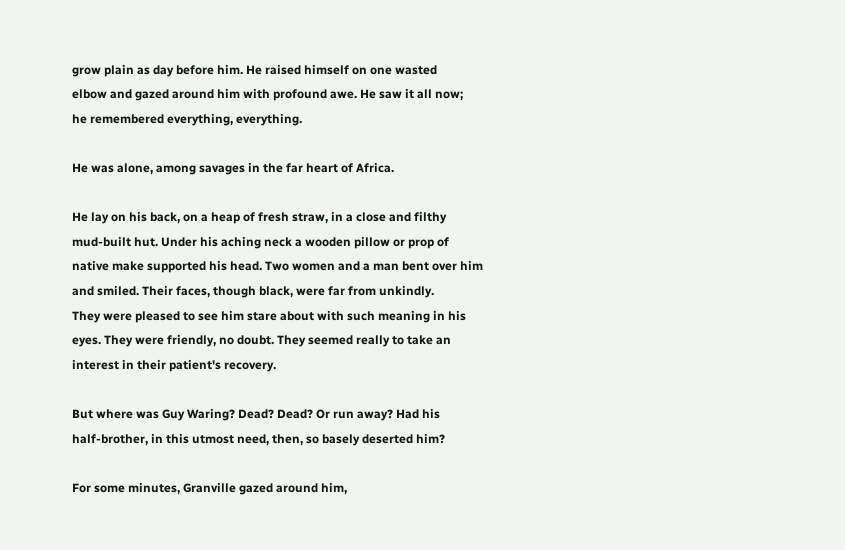grow plain as day before him. He raised himself on one wasted
elbow and gazed around him with profound awe. He saw it all now;
he remembered everything, everything.

He was alone, among savages in the far heart of Africa.

He lay on his back, on a heap of fresh straw, in a close and filthy
mud-built hut. Under his aching neck a wooden pillow or prop of
native make supported his head. Two women and a man bent over him
and smiled. Their faces, though black, were far from unkindly.
They were pleased to see him stare about with such meaning in his
eyes. They were friendly, no doubt. They seemed really to take an
interest in their patient's recovery.

But where was Guy Waring? Dead? Dead? Or run away? Had his
half-brother, in this utmost need, then, so basely deserted him?

For some minutes, Granville gazed around him,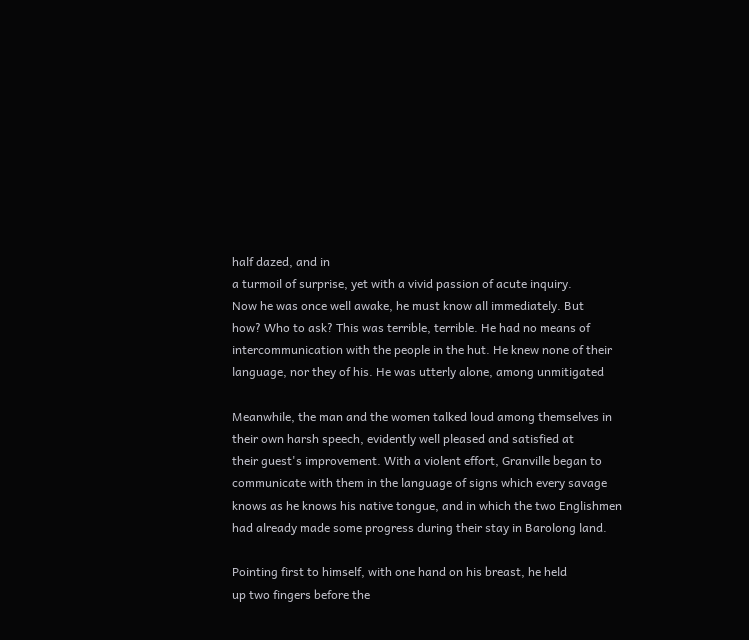half dazed, and in
a turmoil of surprise, yet with a vivid passion of acute inquiry.
Now he was once well awake, he must know all immediately. But
how? Who to ask? This was terrible, terrible. He had no means of
intercommunication with the people in the hut. He knew none of their
language, nor they of his. He was utterly alone, among unmitigated

Meanwhile, the man and the women talked loud among themselves in
their own harsh speech, evidently well pleased and satisfied at
their guest's improvement. With a violent effort, Granville began to
communicate with them in the language of signs which every savage
knows as he knows his native tongue, and in which the two Englishmen
had already made some progress during their stay in Barolong land.

Pointing first to himself, with one hand on his breast, he held
up two fingers before the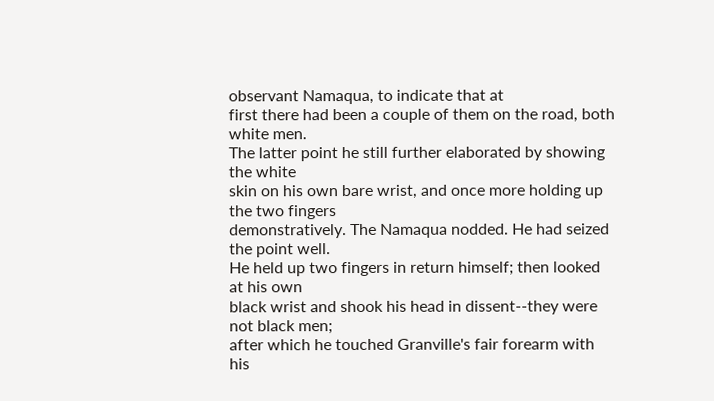observant Namaqua, to indicate that at
first there had been a couple of them on the road, both white men.
The latter point he still further elaborated by showing the white
skin on his own bare wrist, and once more holding up the two fingers
demonstratively. The Namaqua nodded. He had seized the point well.
He held up two fingers in return himself; then looked at his own
black wrist and shook his head in dissent--they were not black men;
after which he touched Granville's fair forearm with his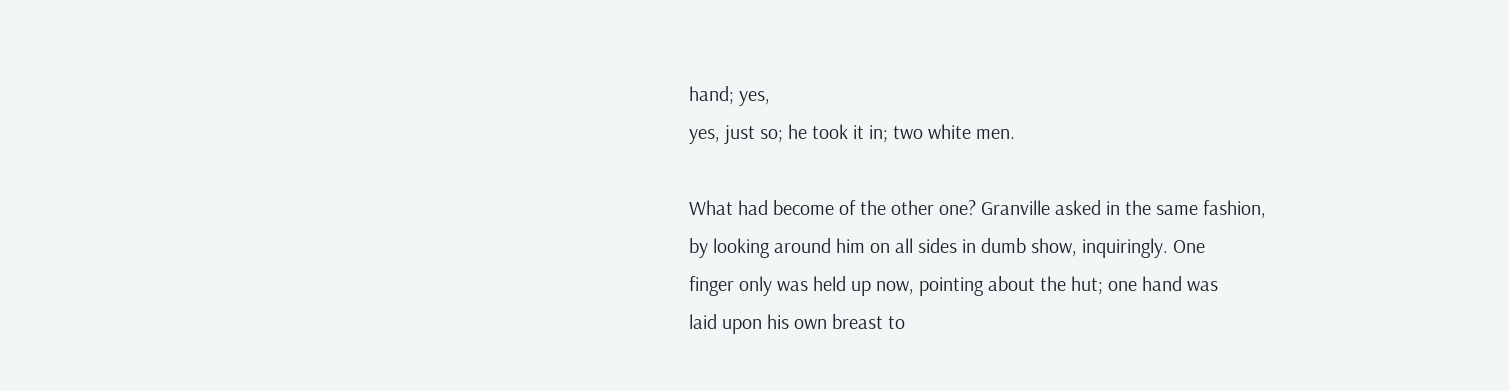hand; yes,
yes, just so; he took it in; two white men.

What had become of the other one? Granville asked in the same fashion,
by looking around him on all sides in dumb show, inquiringly. One
finger only was held up now, pointing about the hut; one hand was
laid upon his own breast to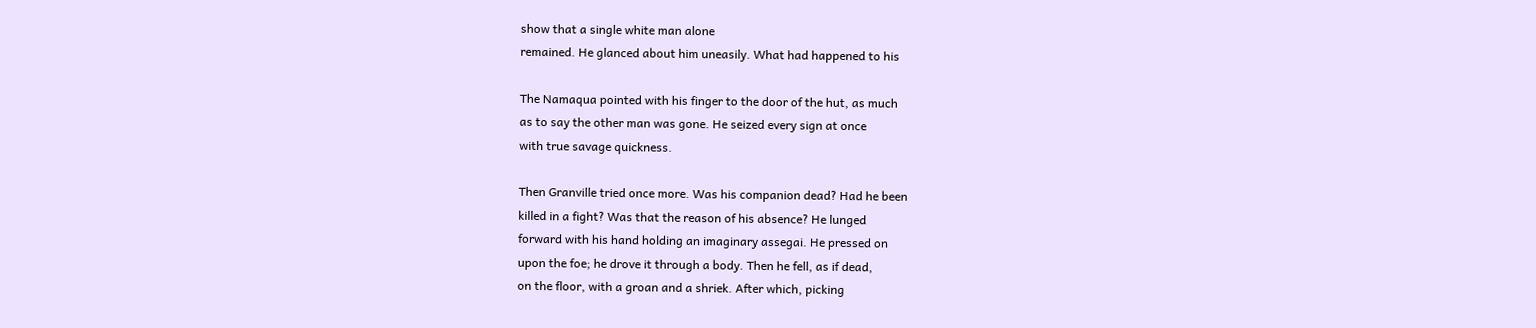show that a single white man alone
remained. He glanced about him uneasily. What had happened to his

The Namaqua pointed with his finger to the door of the hut, as much
as to say the other man was gone. He seized every sign at once
with true savage quickness.

Then Granville tried once more. Was his companion dead? Had he been
killed in a fight? Was that the reason of his absence? He lunged
forward with his hand holding an imaginary assegai. He pressed on
upon the foe; he drove it through a body. Then he fell, as if dead,
on the floor, with a groan and a shriek. After which, picking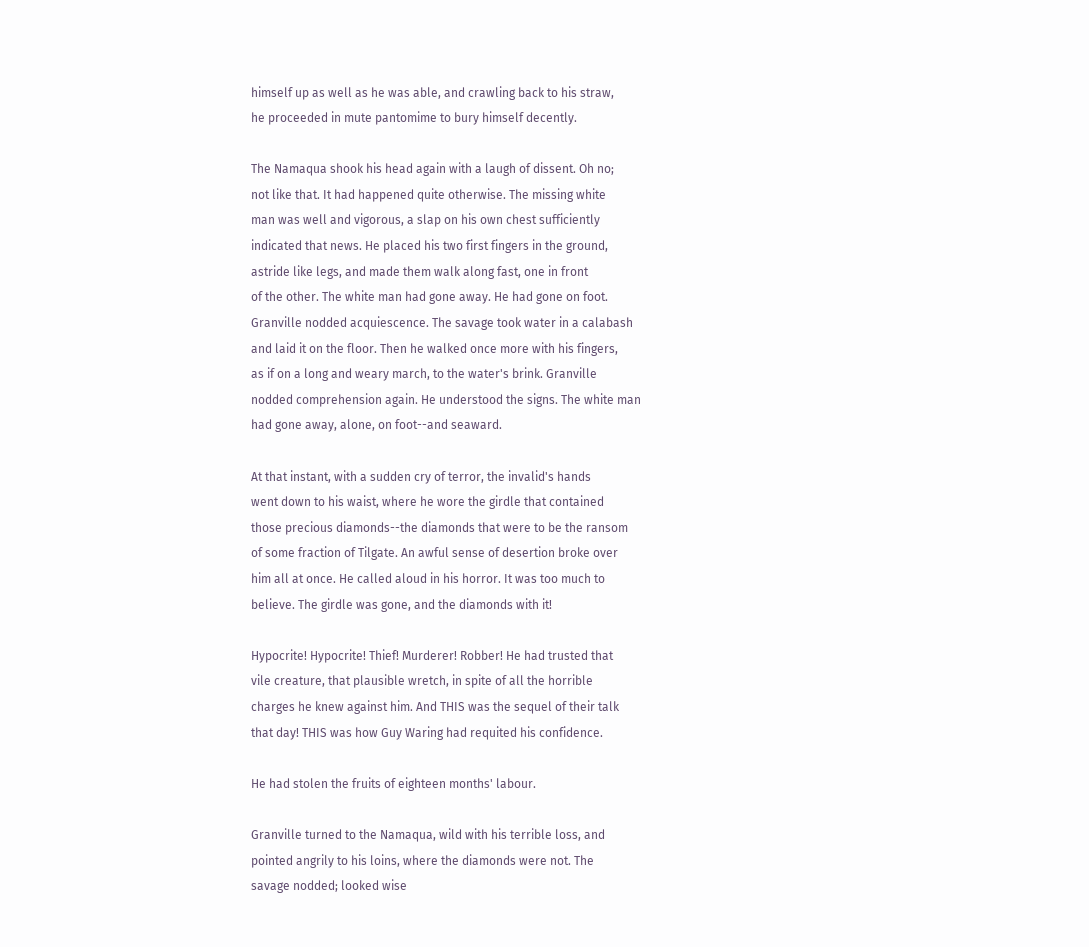himself up as well as he was able, and crawling back to his straw,
he proceeded in mute pantomime to bury himself decently.

The Namaqua shook his head again with a laugh of dissent. Oh no;
not like that. It had happened quite otherwise. The missing white
man was well and vigorous, a slap on his own chest sufficiently
indicated that news. He placed his two first fingers in the ground,
astride like legs, and made them walk along fast, one in front
of the other. The white man had gone away. He had gone on foot.
Granville nodded acquiescence. The savage took water in a calabash
and laid it on the floor. Then he walked once more with his fingers,
as if on a long and weary march, to the water's brink. Granville
nodded comprehension again. He understood the signs. The white man
had gone away, alone, on foot--and seaward.

At that instant, with a sudden cry of terror, the invalid's hands
went down to his waist, where he wore the girdle that contained
those precious diamonds--the diamonds that were to be the ransom
of some fraction of Tilgate. An awful sense of desertion broke over
him all at once. He called aloud in his horror. It was too much to
believe. The girdle was gone, and the diamonds with it!

Hypocrite! Hypocrite! Thief! Murderer! Robber! He had trusted that
vile creature, that plausible wretch, in spite of all the horrible
charges he knew against him. And THIS was the sequel of their talk
that day! THIS was how Guy Waring had requited his confidence.

He had stolen the fruits of eighteen months' labour.

Granville turned to the Namaqua, wild with his terrible loss, and
pointed angrily to his loins, where the diamonds were not. The
savage nodded; looked wise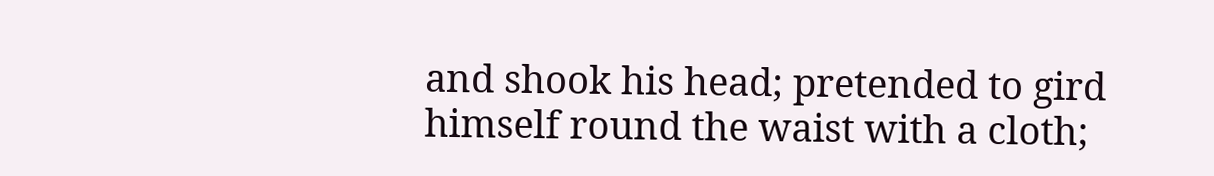and shook his head; pretended to gird
himself round the waist with a cloth;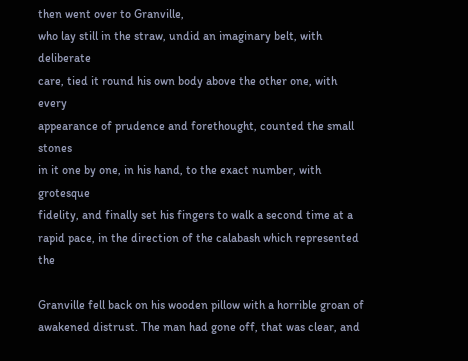then went over to Granville,
who lay still in the straw, undid an imaginary belt, with deliberate
care, tied it round his own body above the other one, with every
appearance of prudence and forethought, counted the small stones
in it one by one, in his hand, to the exact number, with grotesque
fidelity, and finally set his fingers to walk a second time at a
rapid pace, in the direction of the calabash which represented the

Granville fell back on his wooden pillow with a horrible groan of
awakened distrust. The man had gone off, that was clear, and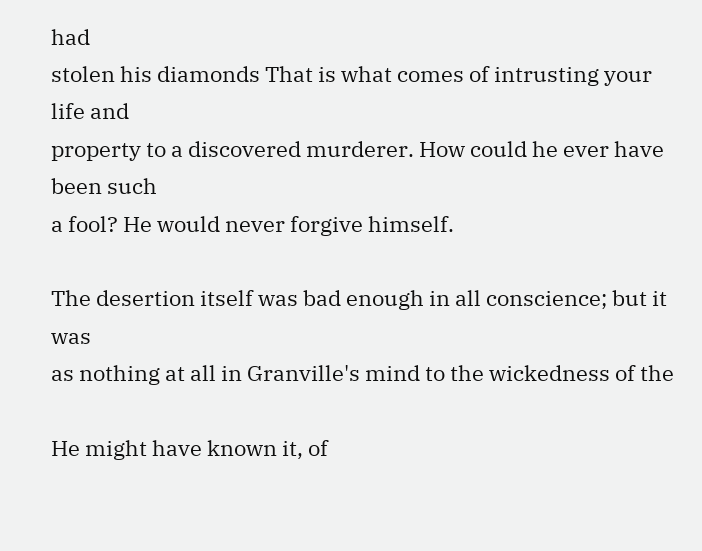had
stolen his diamonds That is what comes of intrusting your life and
property to a discovered murderer. How could he ever have been such
a fool? He would never forgive himself.

The desertion itself was bad enough in all conscience; but it was
as nothing at all in Granville's mind to the wickedness of the

He might have known it, of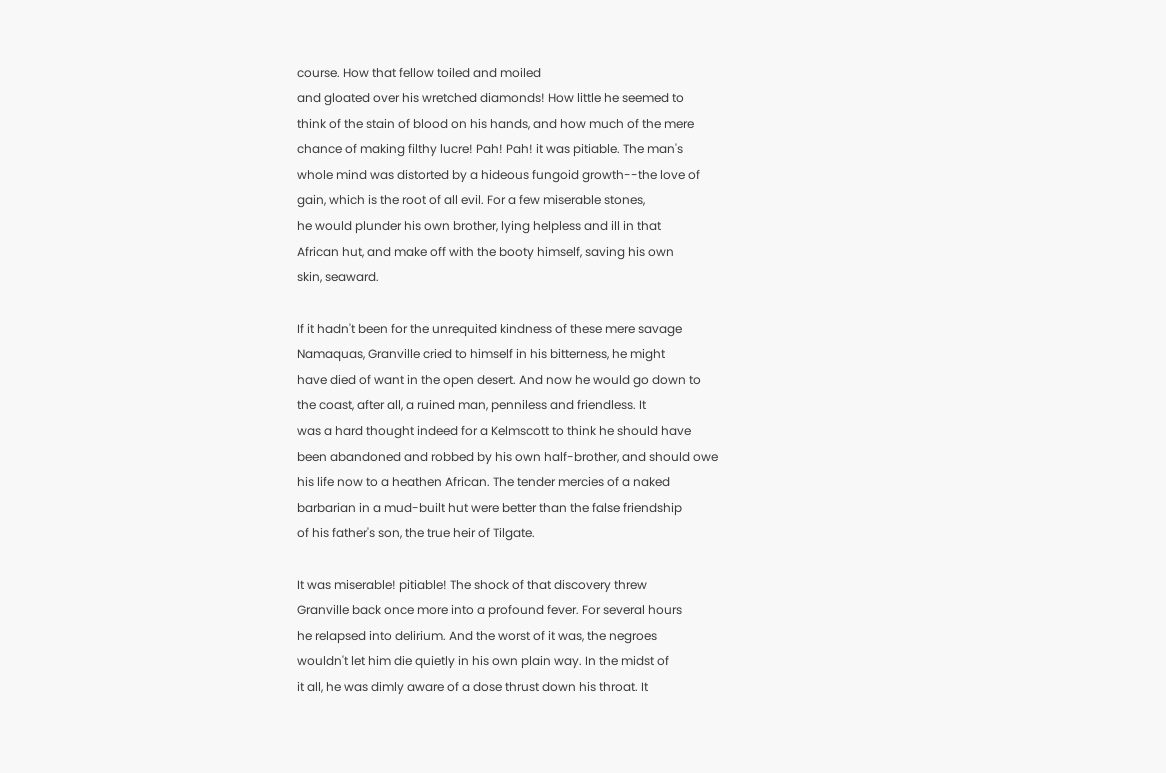course. How that fellow toiled and moiled
and gloated over his wretched diamonds! How little he seemed to
think of the stain of blood on his hands, and how much of the mere
chance of making filthy lucre! Pah! Pah! it was pitiable. The man's
whole mind was distorted by a hideous fungoid growth--the love of
gain, which is the root of all evil. For a few miserable stones,
he would plunder his own brother, lying helpless and ill in that
African hut, and make off with the booty himself, saving his own
skin, seaward.

If it hadn't been for the unrequited kindness of these mere savage
Namaquas, Granville cried to himself in his bitterness, he might
have died of want in the open desert. And now he would go down to
the coast, after all, a ruined man, penniless and friendless. It
was a hard thought indeed for a Kelmscott to think he should have
been abandoned and robbed by his own half-brother, and should owe
his life now to a heathen African. The tender mercies of a naked
barbarian in a mud-built hut were better than the false friendship
of his father's son, the true heir of Tilgate.

It was miserable! pitiable! The shock of that discovery threw
Granville back once more into a profound fever. For several hours
he relapsed into delirium. And the worst of it was, the negroes
wouldn't let him die quietly in his own plain way. In the midst of
it all, he was dimly aware of a dose thrust down his throat. It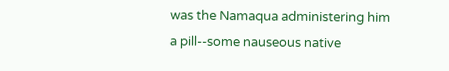was the Namaqua administering him a pill--some nauseous native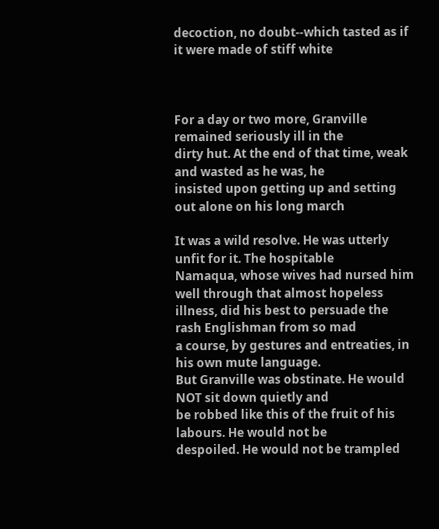decoction, no doubt--which tasted as if it were made of stiff white



For a day or two more, Granville remained seriously ill in the
dirty hut. At the end of that time, weak and wasted as he was, he
insisted upon getting up and setting out alone on his long march

It was a wild resolve. He was utterly unfit for it. The hospitable
Namaqua, whose wives had nursed him well through that almost hopeless
illness, did his best to persuade the rash Englishman from so mad
a course, by gestures and entreaties, in his own mute language.
But Granville was obstinate. He would NOT sit down quietly and
be robbed like this of the fruit of his labours. He would not be
despoiled. He would not be trampled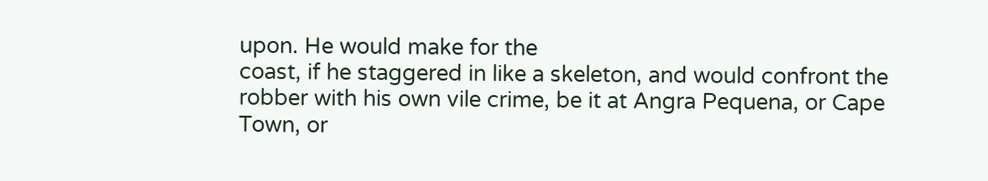upon. He would make for the
coast, if he staggered in like a skeleton, and would confront the
robber with his own vile crime, be it at Angra Pequena, or Cape
Town, or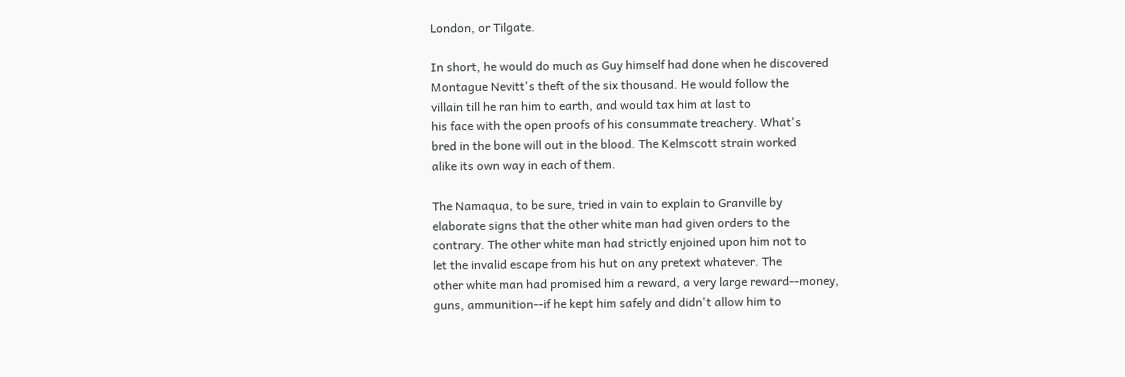London, or Tilgate.

In short, he would do much as Guy himself had done when he discovered
Montague Nevitt's theft of the six thousand. He would follow the
villain till he ran him to earth, and would tax him at last to
his face with the open proofs of his consummate treachery. What's
bred in the bone will out in the blood. The Kelmscott strain worked
alike its own way in each of them.

The Namaqua, to be sure, tried in vain to explain to Granville by
elaborate signs that the other white man had given orders to the
contrary. The other white man had strictly enjoined upon him not to
let the invalid escape from his hut on any pretext whatever. The
other white man had promised him a reward, a very large reward--money,
guns, ammunition--if he kept him safely and didn't allow him to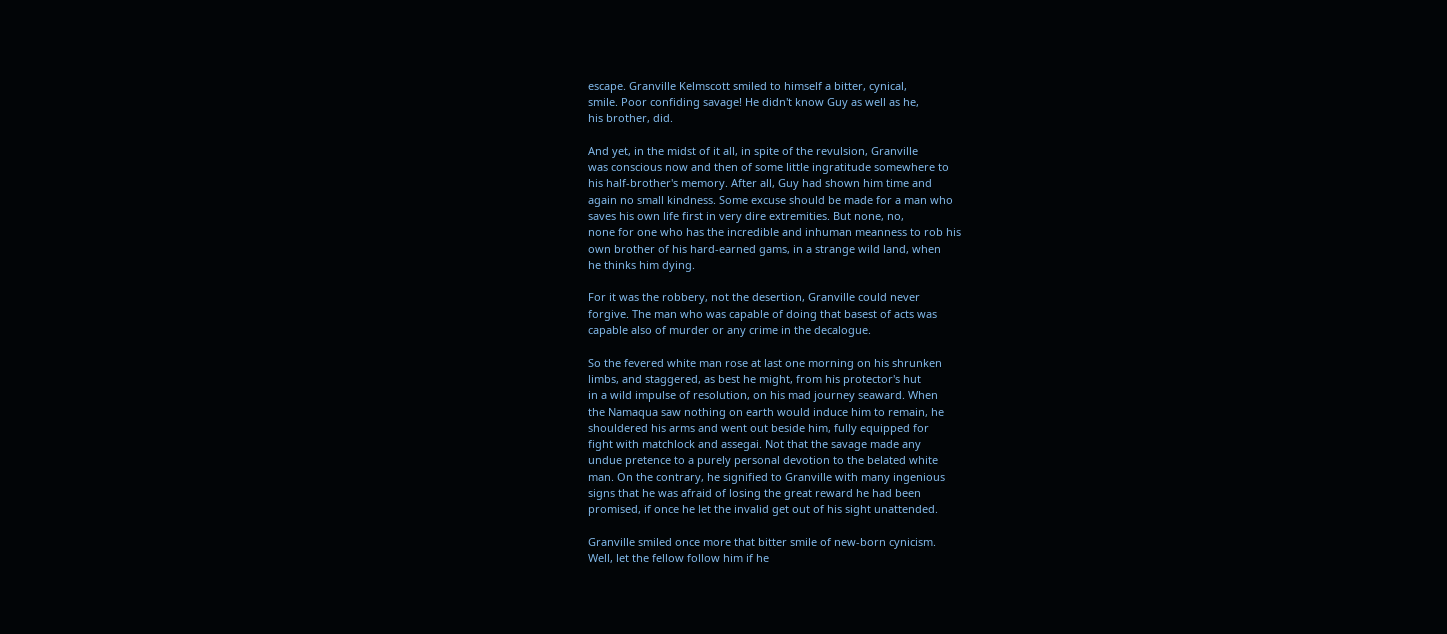escape. Granville Kelmscott smiled to himself a bitter, cynical,
smile. Poor confiding savage! He didn't know Guy as well as he,
his brother, did.

And yet, in the midst of it all, in spite of the revulsion, Granville
was conscious now and then of some little ingratitude somewhere to
his half-brother's memory. After all, Guy had shown him time and
again no small kindness. Some excuse should be made for a man who
saves his own life first in very dire extremities. But none, no,
none for one who has the incredible and inhuman meanness to rob his
own brother of his hard-earned gams, in a strange wild land, when
he thinks him dying.

For it was the robbery, not the desertion, Granville could never
forgive. The man who was capable of doing that basest of acts was
capable also of murder or any crime in the decalogue.

So the fevered white man rose at last one morning on his shrunken
limbs, and staggered, as best he might, from his protector's hut
in a wild impulse of resolution, on his mad journey seaward. When
the Namaqua saw nothing on earth would induce him to remain, he
shouldered his arms and went out beside him, fully equipped for
fight with matchlock and assegai. Not that the savage made any
undue pretence to a purely personal devotion to the belated white
man. On the contrary, he signified to Granville with many ingenious
signs that he was afraid of losing the great reward he had been
promised, if once he let the invalid get out of his sight unattended.

Granville smiled once more that bitter smile of new-born cynicism.
Well, let the fellow follow him if he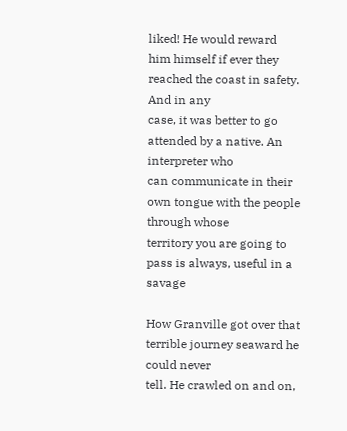liked! He would reward
him himself if ever they reached the coast in safety. And in any
case, it was better to go attended by a native. An interpreter who
can communicate in their own tongue with the people through whose
territory you are going to pass is always, useful in a savage

How Granville got over that terrible journey seaward he could never
tell. He crawled on and on,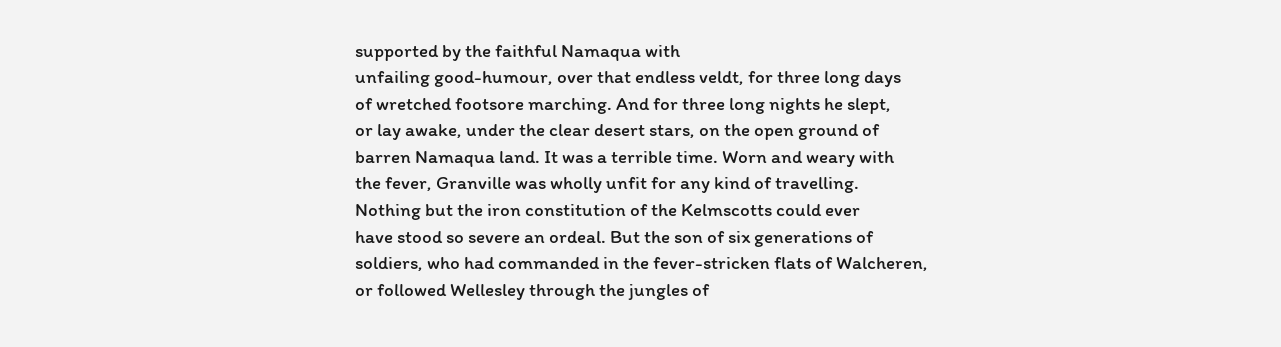supported by the faithful Namaqua with
unfailing good-humour, over that endless veldt, for three long days
of wretched footsore marching. And for three long nights he slept,
or lay awake, under the clear desert stars, on the open ground of
barren Namaqua land. It was a terrible time. Worn and weary with
the fever, Granville was wholly unfit for any kind of travelling.
Nothing but the iron constitution of the Kelmscotts could ever
have stood so severe an ordeal. But the son of six generations of
soldiers, who had commanded in the fever-stricken flats of Walcheren,
or followed Wellesley through the jungles of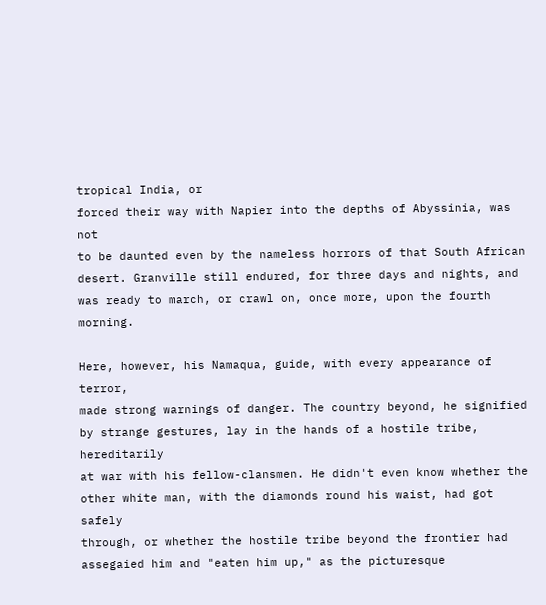tropical India, or
forced their way with Napier into the depths of Abyssinia, was not
to be daunted even by the nameless horrors of that South African
desert. Granville still endured, for three days and nights, and
was ready to march, or crawl on, once more, upon the fourth morning.

Here, however, his Namaqua, guide, with every appearance of terror,
made strong warnings of danger. The country beyond, he signified
by strange gestures, lay in the hands of a hostile tribe, hereditarily
at war with his fellow-clansmen. He didn't even know whether the
other white man, with the diamonds round his waist, had got safely
through, or whether the hostile tribe beyond the frontier had
assegaied him and "eaten him up," as the picturesque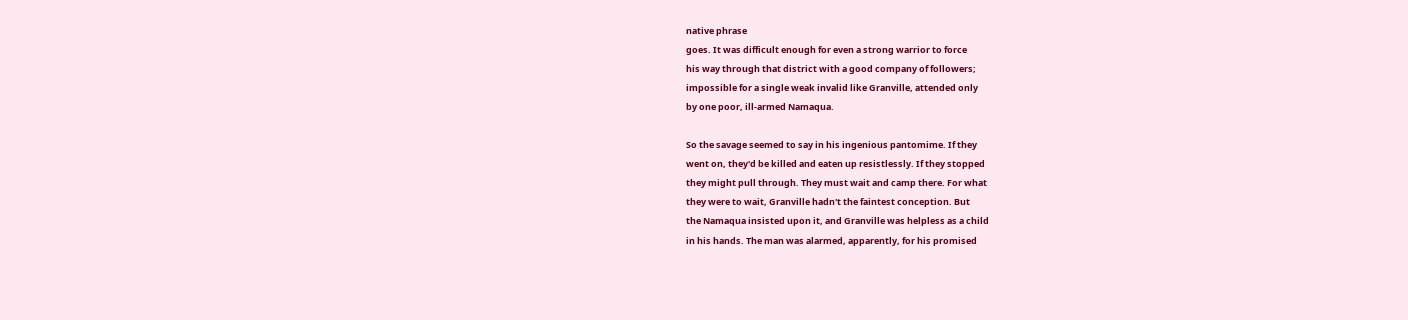native phrase
goes. It was difficult enough for even a strong warrior to force
his way through that district with a good company of followers;
impossible for a single weak invalid like Granville, attended only
by one poor, ill-armed Namaqua.

So the savage seemed to say in his ingenious pantomime. If they
went on, they'd be killed and eaten up resistlessly. If they stopped
they might pull through. They must wait and camp there. For what
they were to wait, Granville hadn't the faintest conception. But
the Namaqua insisted upon it, and Granville was helpless as a child
in his hands. The man was alarmed, apparently, for his promised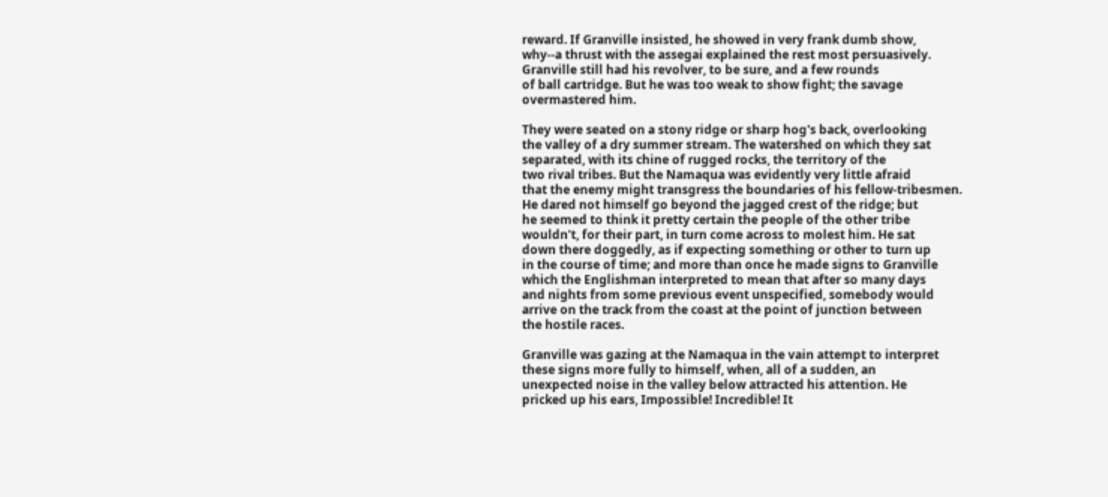reward. If Granville insisted, he showed in very frank dumb show,
why--a thrust with the assegai explained the rest most persuasively.
Granville still had his revolver, to be sure, and a few rounds
of ball cartridge. But he was too weak to show fight; the savage
overmastered him.

They were seated on a stony ridge or sharp hog's back, overlooking
the valley of a dry summer stream. The watershed on which they sat
separated, with its chine of rugged rocks, the territory of the
two rival tribes. But the Namaqua was evidently very little afraid
that the enemy might transgress the boundaries of his fellow-tribesmen.
He dared not himself go beyond the jagged crest of the ridge; but
he seemed to think it pretty certain the people of the other tribe
wouldn't, for their part, in turn come across to molest him. He sat
down there doggedly, as if expecting something or other to turn up
in the course of time; and more than once he made signs to Granville
which the Englishman interpreted to mean that after so many days
and nights from some previous event unspecified, somebody would
arrive on the track from the coast at the point of junction between
the hostile races.

Granville was gazing at the Namaqua in the vain attempt to interpret
these signs more fully to himself, when, all of a sudden, an
unexpected noise in the valley below attracted his attention. He
pricked up his ears, Impossible! Incredible! It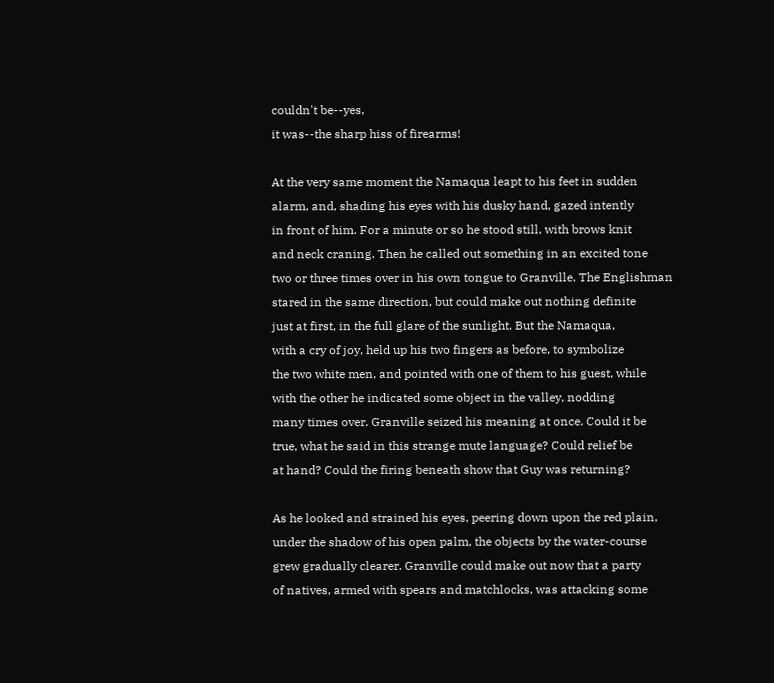couldn't be--yes,
it was--the sharp hiss of firearms!

At the very same moment the Namaqua leapt to his feet in sudden
alarm, and, shading his eyes with his dusky hand, gazed intently
in front of him. For a minute or so he stood still, with brows knit
and neck craning. Then he called out something in an excited tone
two or three times over in his own tongue to Granville. The Englishman
stared in the same direction, but could make out nothing definite
just at first, in the full glare of the sunlight. But the Namaqua,
with a cry of joy, held up his two fingers as before, to symbolize
the two white men, and pointed with one of them to his guest, while
with the other he indicated some object in the valley, nodding
many times over. Granville seized his meaning at once. Could it be
true, what he said in this strange mute language? Could relief be
at hand? Could the firing beneath show that Guy was returning?

As he looked and strained his eyes, peering down upon the red plain,
under the shadow of his open palm, the objects by the water-course
grew gradually clearer. Granville could make out now that a party
of natives, armed with spears and matchlocks, was attacking some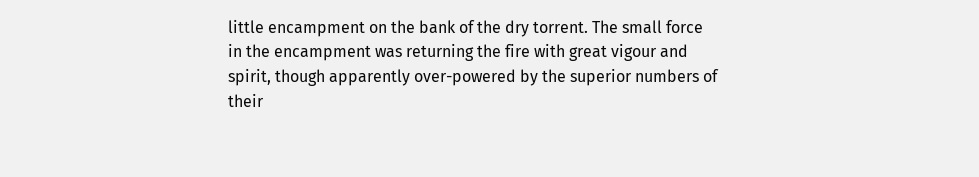little encampment on the bank of the dry torrent. The small force
in the encampment was returning the fire with great vigour and
spirit, though apparently over-powered by the superior numbers of
their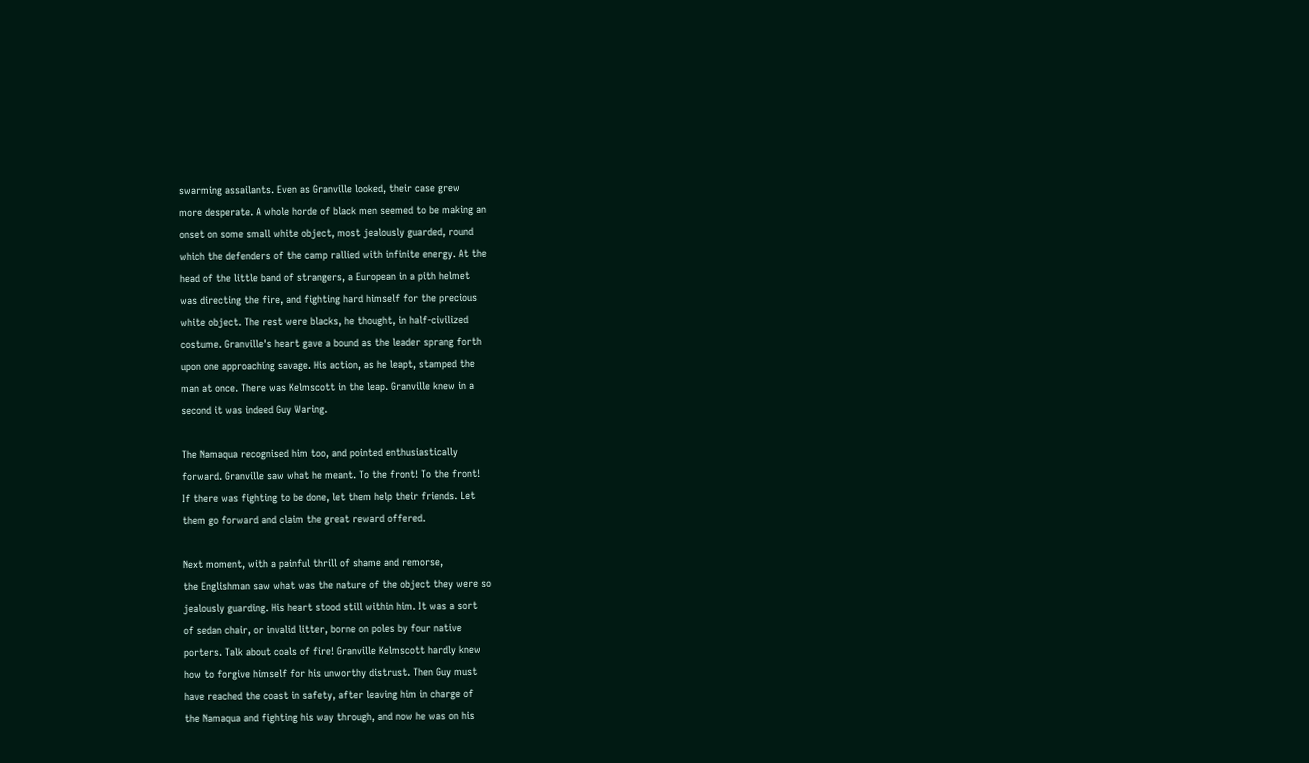swarming assailants. Even as Granville looked, their case grew
more desperate. A whole horde of black men seemed to be making an
onset on some small white object, most jealously guarded, round
which the defenders of the camp rallied with infinite energy. At the
head of the little band of strangers, a European in a pith helmet
was directing the fire, and fighting hard himself for the precious
white object. The rest were blacks, he thought, in half-civilized
costume. Granville's heart gave a bound as the leader sprang forth
upon one approaching savage. His action, as he leapt, stamped the
man at once. There was Kelmscott in the leap. Granville knew in a
second it was indeed Guy Waring.

The Namaqua recognised him too, and pointed enthusiastically
forward. Granville saw what he meant. To the front! To the front!
If there was fighting to be done, let them help their friends. Let
them go forward and claim the great reward offered.

Next moment, with a painful thrill of shame and remorse,
the Englishman saw what was the nature of the object they were so
jealously guarding. His heart stood still within him. It was a sort
of sedan chair, or invalid litter, borne on poles by four native
porters. Talk about coals of fire! Granville Kelmscott hardly knew
how to forgive himself for his unworthy distrust. Then Guy must
have reached the coast in safety, after leaving him in charge of
the Namaqua and fighting his way through, and now he was on his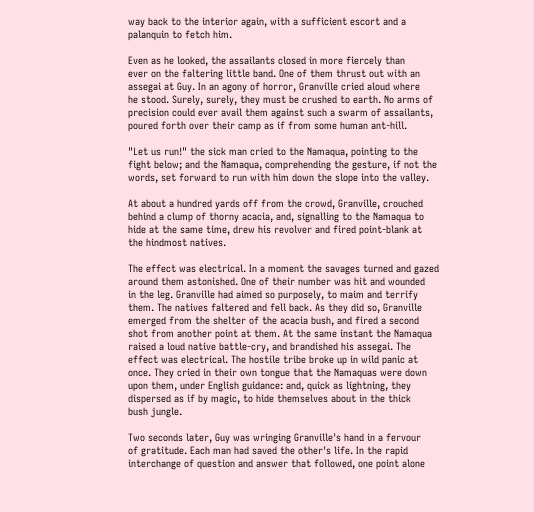way back to the interior again, with a sufficient escort and a
palanquin to fetch him.

Even as he looked, the assailants closed in more fiercely than
ever on the faltering little band. One of them thrust out with an
assegai at Guy. In an agony of horror, Granville cried aloud where
he stood. Surely, surely, they must be crushed to earth. No arms of
precision could ever avail them against such a swarm of assailants,
poured forth over their camp as if from some human ant-hill.

"Let us run!" the sick man cried to the Namaqua, pointing to the
fight below; and the Namaqua, comprehending the gesture, if not the
words, set forward to run with him down the slope into the valley.

At about a hundred yards off from the crowd, Granville, crouched
behind a clump of thorny acacia, and, signalling to the Namaqua to
hide at the same time, drew his revolver and fired point-blank at
the hindmost natives.

The effect was electrical. In a moment the savages turned and gazed
around them astonished. One of their number was hit and wounded
in the leg. Granville had aimed so purposely, to maim and terrify
them. The natives faltered and fell back. As they did so, Granville
emerged from the shelter of the acacia bush, and fired a second
shot from another point at them. At the same instant the Namaqua
raised a loud native battle-cry, and brandished his assegai. The
effect was electrical. The hostile tribe broke up in wild panic at
once. They cried in their own tongue that the Namaquas were down
upon them, under English guidance: and, quick as lightning, they
dispersed as if by magic, to hide themselves about in the thick
bush jungle.

Two seconds later, Guy was wringing Granville's hand in a fervour
of gratitude. Each man had saved the other's life. In the rapid
interchange of question and answer that followed, one point alone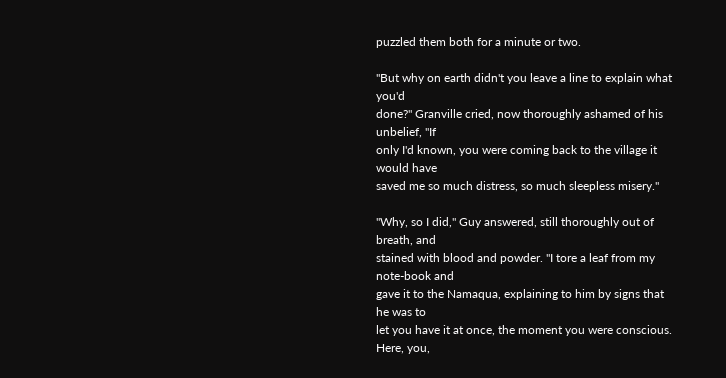puzzled them both for a minute or two.

"But why on earth didn't you leave a line to explain what you'd
done?" Granville cried, now thoroughly ashamed of his unbelief, "If
only I'd known, you were coming back to the village it would have
saved me so much distress, so much sleepless misery."

"Why, so I did," Guy answered, still thoroughly out of breath, and
stained with blood and powder. "I tore a leaf from my note-book and
gave it to the Namaqua, explaining to him by signs that he was to
let you have it at once, the moment you were conscious. Here, you,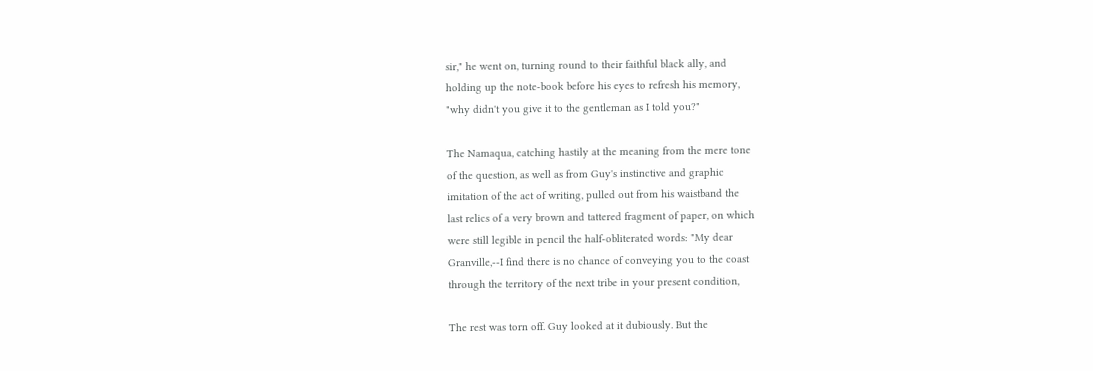sir," he went on, turning round to their faithful black ally, and
holding up the note-book before his eyes to refresh his memory,
"why didn't you give it to the gentleman as I told you?"

The Namaqua, catching hastily at the meaning from the mere tone
of the question, as well as from Guy's instinctive and graphic
imitation of the act of writing, pulled out from his waistband the
last relics of a very brown and tattered fragment of paper, on which
were still legible in pencil the half-obliterated words: "My dear
Granville,--I find there is no chance of conveying you to the coast
through the territory of the next tribe in your present condition,

The rest was torn off. Guy looked at it dubiously. But the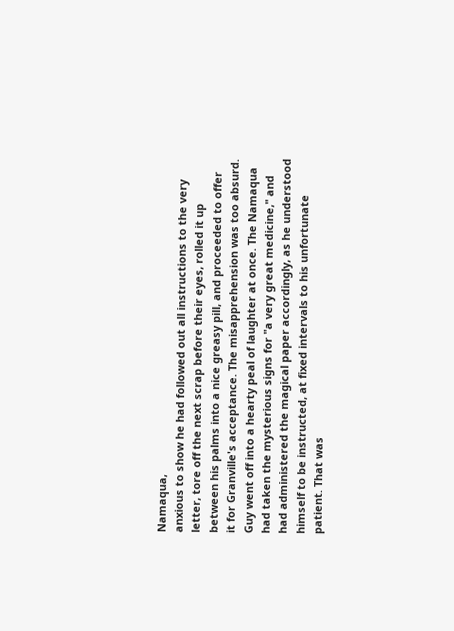Namaqua,
anxious to show he had followed out all instructions to the very
letter, tore off the next scrap before their eyes, rolled it up
between his palms into a nice greasy pill, and proceeded to offer
it for Granville's acceptance. The misapprehension was too absurd.
Guy went off into a hearty peal of laughter at once. The Namaqua
had taken the mysterious signs for "a very great medicine," and
had administered the magical paper accordingly, as he understood
himself to be instructed, at fixed intervals to his unfortunate
patient. That was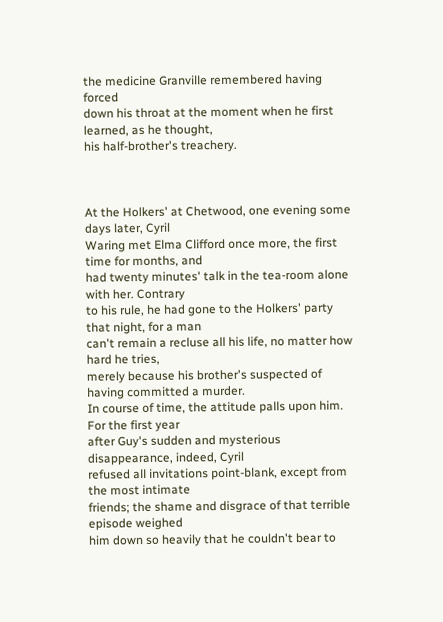the medicine Granville remembered having forced
down his throat at the moment when he first learned, as he thought,
his half-brother's treachery.



At the Holkers' at Chetwood, one evening some days later, Cyril
Waring met Elma Clifford once more, the first time for months, and
had twenty minutes' talk in the tea-room alone with her. Contrary
to his rule, he had gone to the Holkers' party that night, for a man
can't remain a recluse all his life, no matter how hard he tries,
merely because his brother's suspected of having committed a murder.
In course of time, the attitude palls upon him. For the first year
after Guy's sudden and mysterious disappearance, indeed, Cyril
refused all invitations point-blank, except from the most intimate
friends; the shame and disgrace of that terrible episode weighed
him down so heavily that he couldn't bear to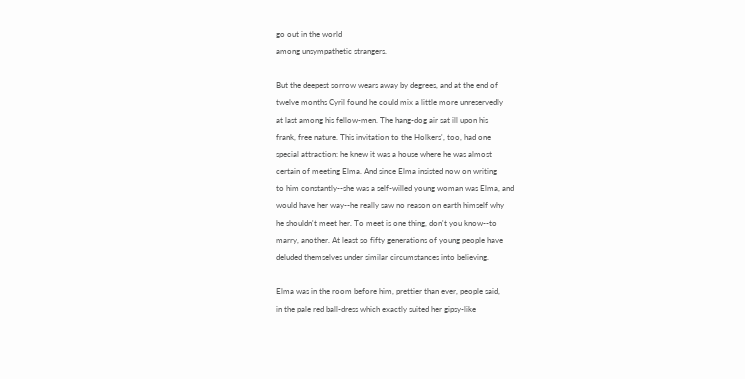go out in the world
among unsympathetic strangers.

But the deepest sorrow wears away by degrees, and at the end of
twelve months Cyril found he could mix a little more unreservedly
at last among his fellow-men. The hang-dog air sat ill upon his
frank, free nature. This invitation to the Holkers', too, had one
special attraction: he knew it was a house where he was almost
certain of meeting Elma. And since Elma insisted now on writing
to him constantly--she was a self-willed young woman was Elma, and
would have her way--he really saw no reason on earth himself why
he shouldn't meet her. To meet is one thing, don't you know--to
marry, another. At least so fifty generations of young people have
deluded themselves under similar circumstances into believing.

Elma was in the room before him, prettier than ever, people said,
in the pale red ball-dress which exactly suited her gipsy-like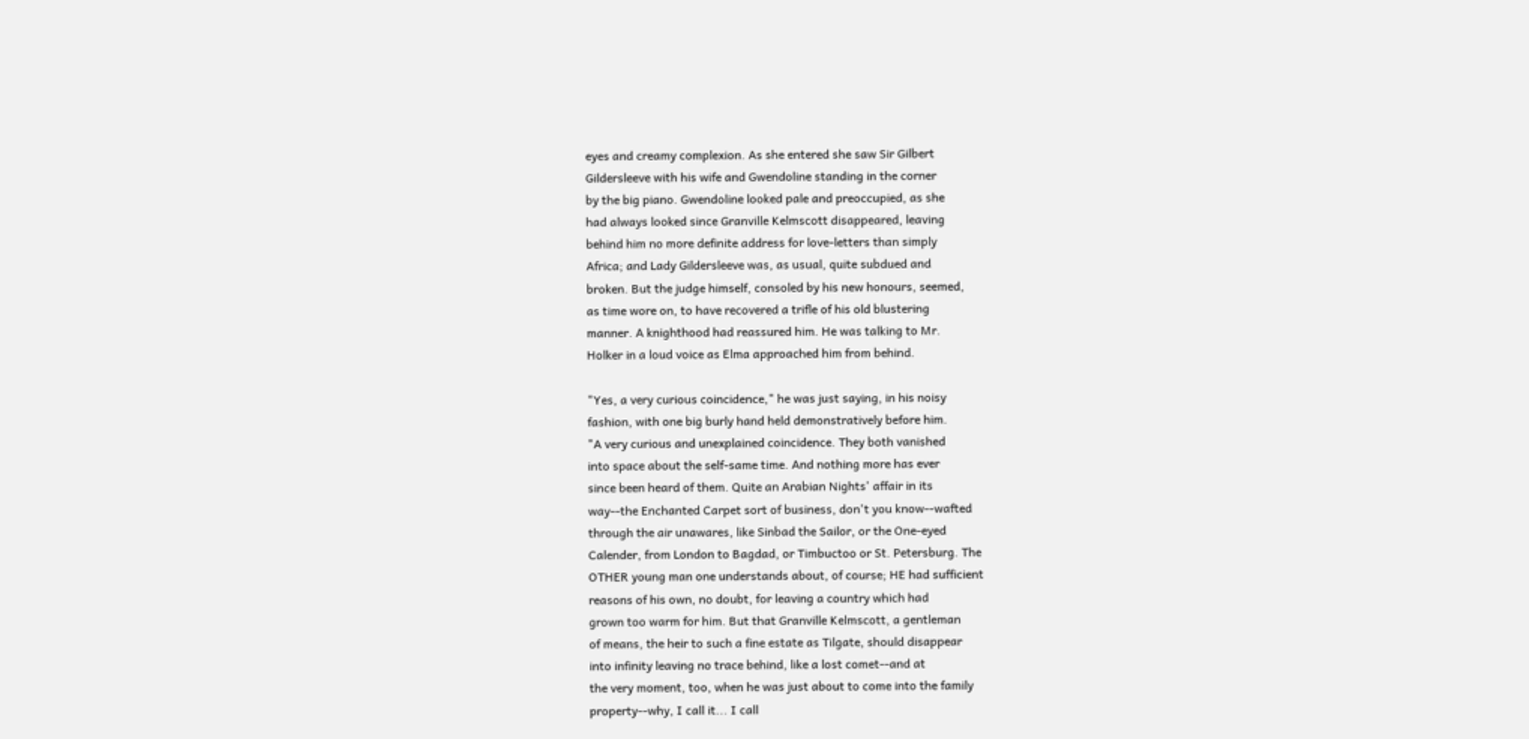eyes and creamy complexion. As she entered she saw Sir Gilbert
Gildersleeve with his wife and Gwendoline standing in the corner
by the big piano. Gwendoline looked pale and preoccupied, as she
had always looked since Granville Kelmscott disappeared, leaving
behind him no more definite address for love-letters than simply
Africa; and Lady Gildersleeve was, as usual, quite subdued and
broken. But the judge himself, consoled by his new honours, seemed,
as time wore on, to have recovered a trifle of his old blustering
manner. A knighthood had reassured him. He was talking to Mr.
Holker in a loud voice as Elma approached him from behind.

"Yes, a very curious coincidence," he was just saying, in his noisy
fashion, with one big burly hand held demonstratively before him.
"A very curious and unexplained coincidence. They both vanished
into space about the self-same time. And nothing more has ever
since been heard of them. Quite an Arabian Nights' affair in its
way--the Enchanted Carpet sort of business, don't you know--wafted
through the air unawares, like Sinbad the Sailor, or the One-eyed
Calender, from London to Bagdad, or Timbuctoo or St. Petersburg. The
OTHER young man one understands about, of course; HE had sufficient
reasons of his own, no doubt, for leaving a country which had
grown too warm for him. But that Granville Kelmscott, a gentleman
of means, the heir to such a fine estate as Tilgate, should disappear
into infinity leaving no trace behind, like a lost comet--and at
the very moment, too, when he was just about to come into the family
property--why, I call it... I call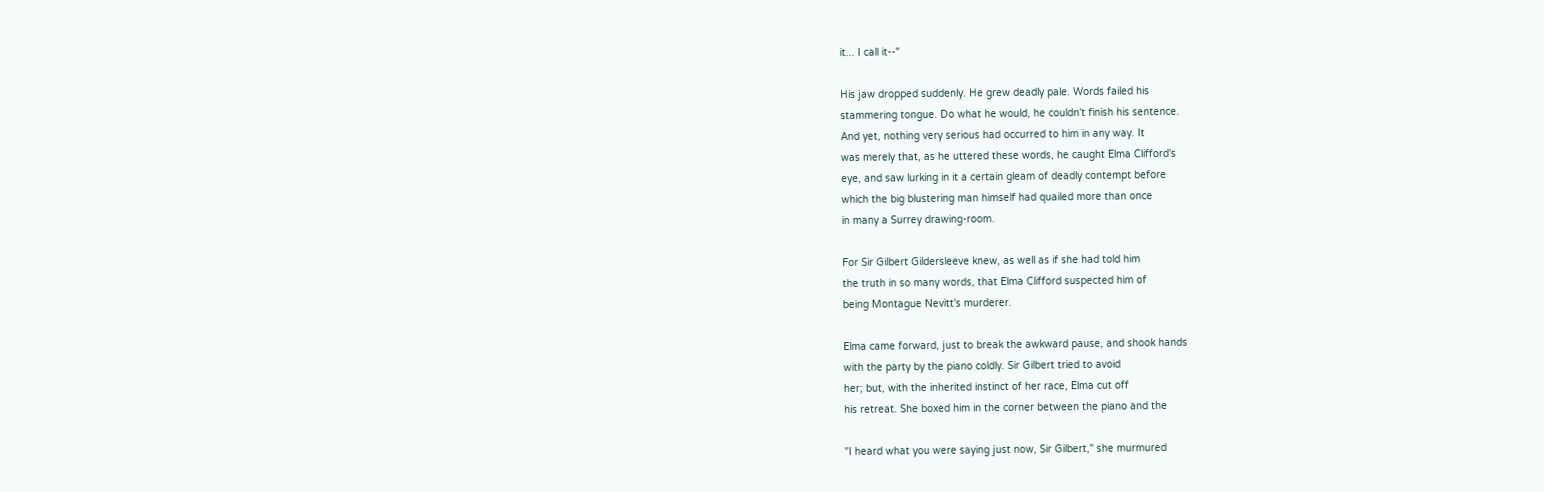it... I call it--"

His jaw dropped suddenly. He grew deadly pale. Words failed his
stammering tongue. Do what he would, he couldn't finish his sentence.
And yet, nothing very serious had occurred to him in any way. It
was merely that, as he uttered these words, he caught Elma Clifford's
eye, and saw lurking in it a certain gleam of deadly contempt before
which the big blustering man himself had quailed more than once
in many a Surrey drawing-room.

For Sir Gilbert Gildersleeve knew, as well as if she had told him
the truth in so many words, that Elma Clifford suspected him of
being Montague Nevitt's murderer.

Elma came forward, just to break the awkward pause, and shook hands
with the party by the piano coldly. Sir Gilbert tried to avoid
her; but, with the inherited instinct of her race, Elma cut off
his retreat. She boxed him in the corner between the piano and the

"I heard what you were saying just now, Sir Gilbert," she murmured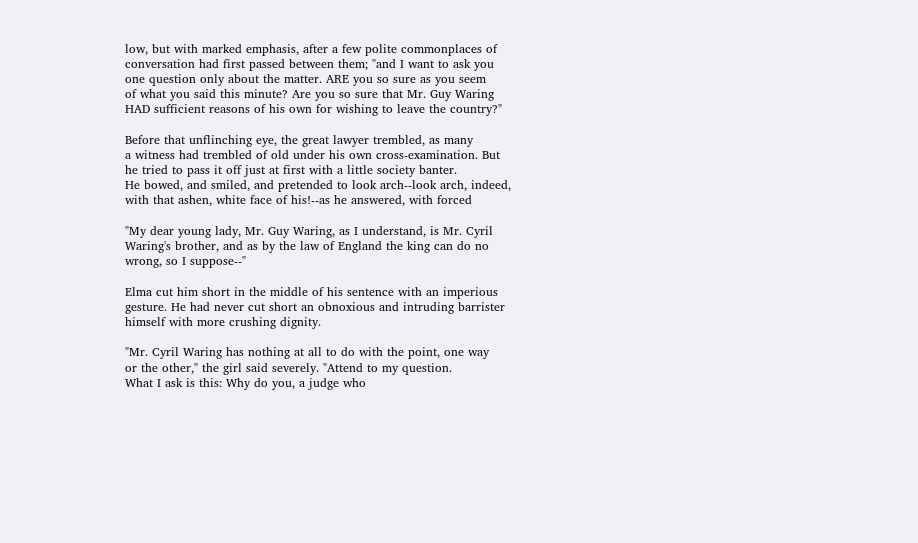low, but with marked emphasis, after a few polite commonplaces of
conversation had first passed between them; "and I want to ask you
one question only about the matter. ARE you so sure as you seem
of what you said this minute? Are you so sure that Mr. Guy Waring
HAD sufficient reasons of his own for wishing to leave the country?"

Before that unflinching eye, the great lawyer trembled, as many
a witness had trembled of old under his own cross-examination. But
he tried to pass it off just at first with a little society banter.
He bowed, and smiled, and pretended to look arch--look arch, indeed,
with that ashen, white face of his!--as he answered, with forced

"My dear young lady, Mr. Guy Waring, as I understand, is Mr. Cyril
Waring's brother, and as by the law of England the king can do no
wrong, so I suppose--"

Elma cut him short in the middle of his sentence with an imperious
gesture. He had never cut short an obnoxious and intruding barrister
himself with more crushing dignity.

"Mr. Cyril Waring has nothing at all to do with the point, one way
or the other," the girl said severely. "Attend to my question.
What I ask is this: Why do you, a judge who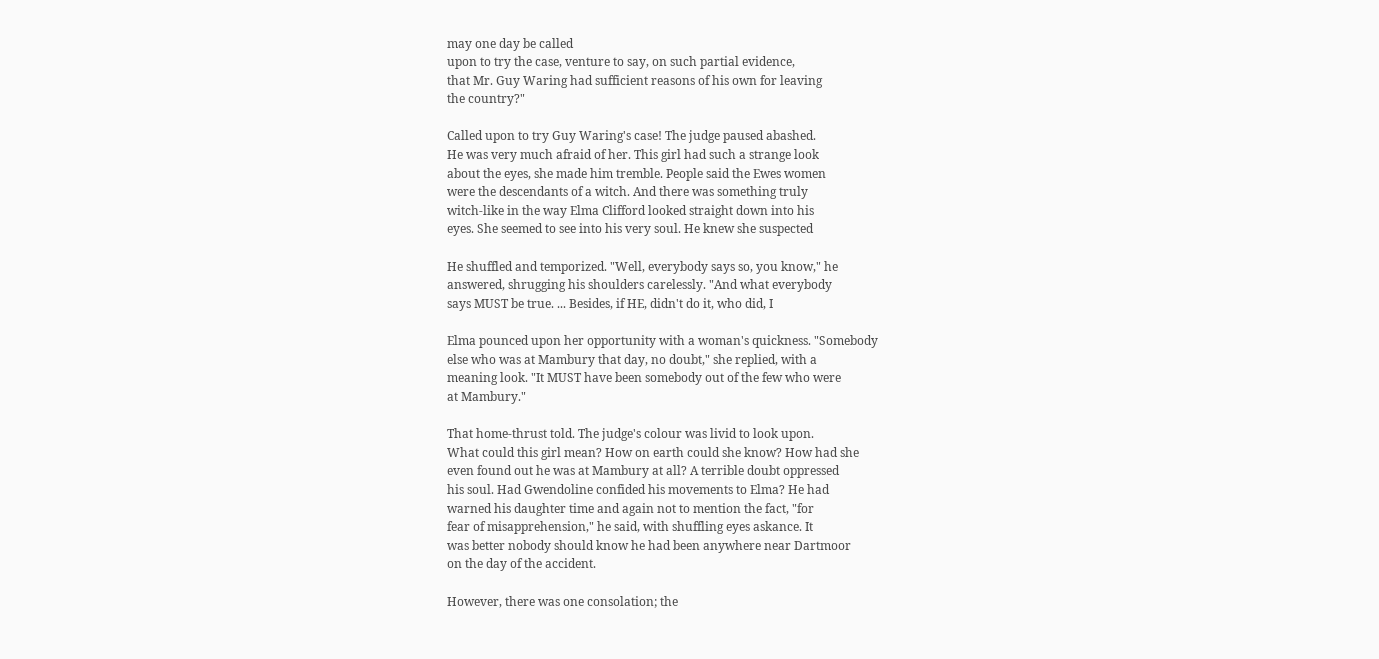may one day be called
upon to try the case, venture to say, on such partial evidence,
that Mr. Guy Waring had sufficient reasons of his own for leaving
the country?"

Called upon to try Guy Waring's case! The judge paused abashed.
He was very much afraid of her. This girl had such a strange look
about the eyes, she made him tremble. People said the Ewes women
were the descendants of a witch. And there was something truly
witch-like in the way Elma Clifford looked straight down into his
eyes. She seemed to see into his very soul. He knew she suspected

He shuffled and temporized. "Well, everybody says so, you know," he
answered, shrugging his shoulders carelessly. "And what everybody
says MUST be true. ... Besides, if HE, didn't do it, who did, I

Elma pounced upon her opportunity with a woman's quickness. "Somebody
else who was at Mambury that day, no doubt," she replied, with a
meaning look. "It MUST have been somebody out of the few who were
at Mambury."

That home-thrust told. The judge's colour was livid to look upon.
What could this girl mean? How on earth could she know? How had she
even found out he was at Mambury at all? A terrible doubt oppressed
his soul. Had Gwendoline confided his movements to Elma? He had
warned his daughter time and again not to mention the fact, "for
fear of misapprehension," he said, with shuffling eyes askance. It
was better nobody should know he had been anywhere near Dartmoor
on the day of the accident.

However, there was one consolation; the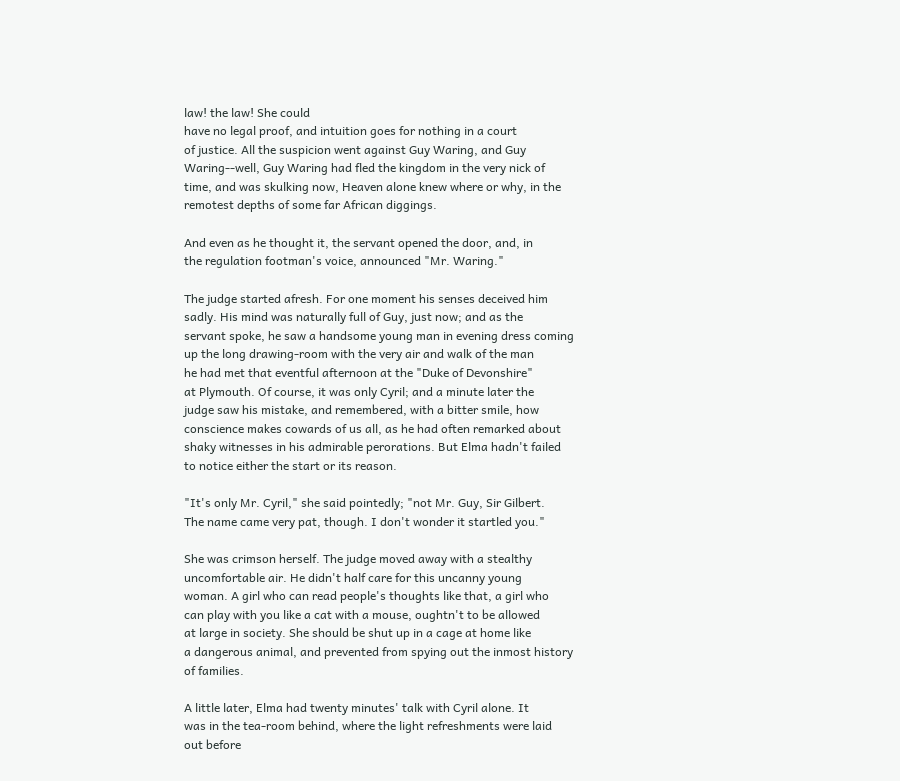law! the law! She could
have no legal proof, and intuition goes for nothing in a court
of justice. All the suspicion went against Guy Waring, and Guy
Waring--well, Guy Waring had fled the kingdom in the very nick of
time, and was skulking now, Heaven alone knew where or why, in the
remotest depths of some far African diggings.

And even as he thought it, the servant opened the door, and, in
the regulation footman's voice, announced "Mr. Waring."

The judge started afresh. For one moment his senses deceived him
sadly. His mind was naturally full of Guy, just now; and as the
servant spoke, he saw a handsome young man in evening dress coming
up the long drawing-room with the very air and walk of the man
he had met that eventful afternoon at the "Duke of Devonshire"
at Plymouth. Of course, it was only Cyril; and a minute later the
judge saw his mistake, and remembered, with a bitter smile, how
conscience makes cowards of us all, as he had often remarked about
shaky witnesses in his admirable perorations. But Elma hadn't failed
to notice either the start or its reason.

"It's only Mr. Cyril," she said pointedly; "not Mr. Guy, Sir Gilbert.
The name came very pat, though. I don't wonder it startled you."

She was crimson herself. The judge moved away with a stealthy
uncomfortable air. He didn't half care for this uncanny young
woman. A girl who can read people's thoughts like that, a girl who
can play with you like a cat with a mouse, oughtn't to be allowed
at large in society. She should be shut up in a cage at home like
a dangerous animal, and prevented from spying out the inmost history
of families.

A little later, Elma had twenty minutes' talk with Cyril alone. It
was in the tea-room behind, where the light refreshments were laid
out before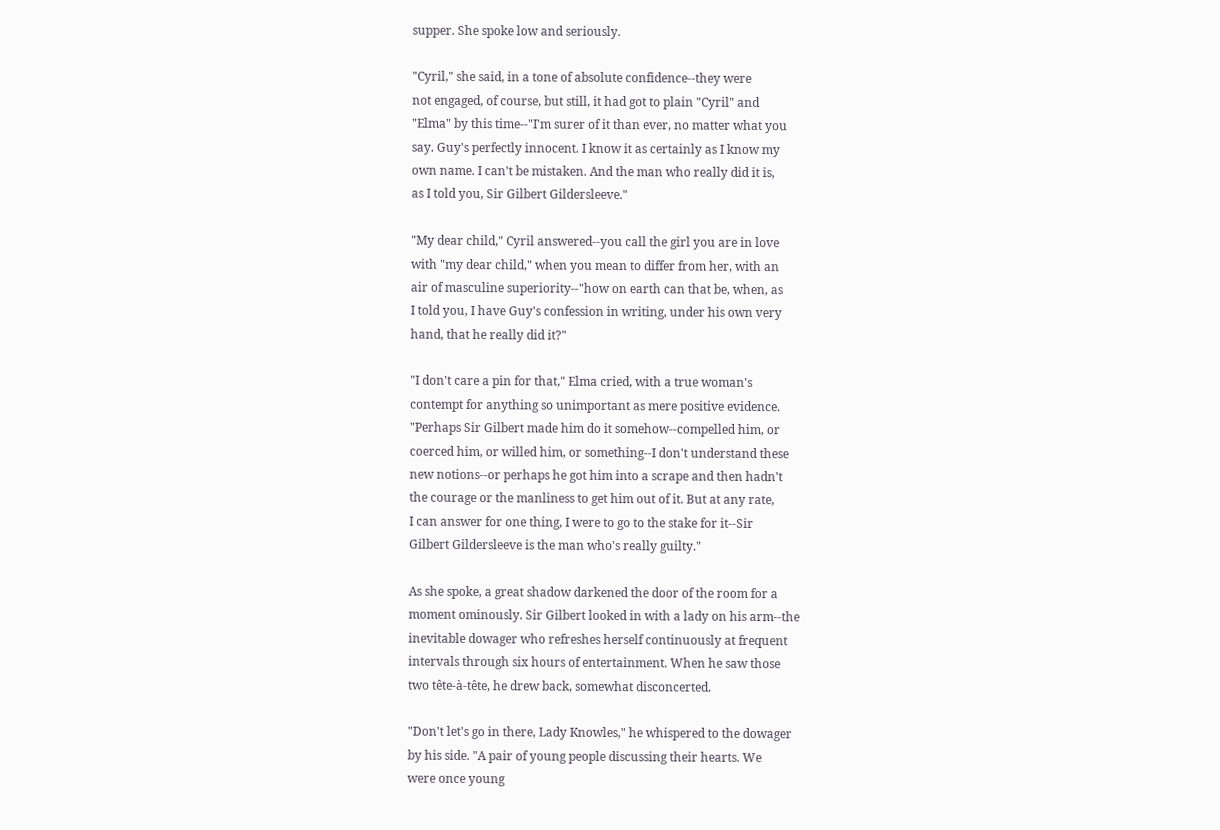supper. She spoke low and seriously.

"Cyril," she said, in a tone of absolute confidence--they were
not engaged, of course, but still, it had got to plain "Cyril" and
"Elma" by this time--"I'm surer of it than ever, no matter what you
say. Guy's perfectly innocent. I know it as certainly as I know my
own name. I can't be mistaken. And the man who really did it is,
as I told you, Sir Gilbert Gildersleeve."

"My dear child," Cyril answered--you call the girl you are in love
with "my dear child," when you mean to differ from her, with an
air of masculine superiority--"how on earth can that be, when, as
I told you, I have Guy's confession in writing, under his own very
hand, that he really did it?"

"I don't care a pin for that," Elma cried, with a true woman's
contempt for anything so unimportant as mere positive evidence.
"Perhaps Sir Gilbert made him do it somehow--compelled him, or
coerced him, or willed him, or something--I don't understand these
new notions--or perhaps he got him into a scrape and then hadn't
the courage or the manliness to get him out of it. But at any rate,
I can answer for one thing, I were to go to the stake for it--Sir
Gilbert Gildersleeve is the man who's really guilty."

As she spoke, a great shadow darkened the door of the room for a
moment ominously. Sir Gilbert looked in with a lady on his arm--the
inevitable dowager who refreshes herself continuously at frequent
intervals through six hours of entertainment. When he saw those
two tête-à-tête, he drew back, somewhat disconcerted.

"Don't let's go in there, Lady Knowles," he whispered to the dowager
by his side. "A pair of young people discussing their hearts. We
were once young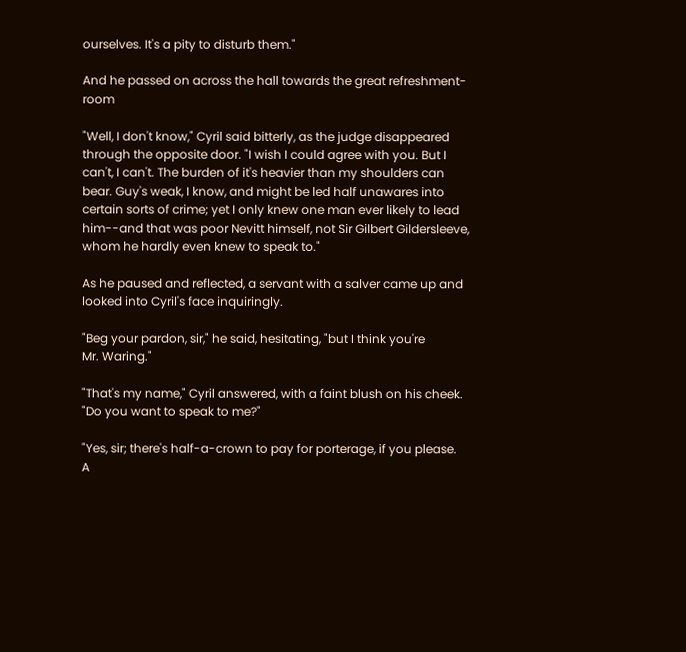ourselves. It's a pity to disturb them."

And he passed on across the hall towards the great refreshment-room

"Well, I don't know," Cyril said bitterly, as the judge disappeared
through the opposite door. "I wish I could agree with you. But I
can't, I can't. The burden of it's heavier than my shoulders can
bear. Guy's weak, I know, and might be led half unawares into
certain sorts of crime; yet I only knew one man ever likely to lead
him--and that was poor Nevitt himself, not Sir Gilbert Gildersleeve,
whom he hardly even knew to speak to."

As he paused and reflected, a servant with a salver came up and
looked into Cyril's face inquiringly.

"Beg your pardon, sir," he said, hesitating, "but I think you're
Mr. Waring."

"That's my name," Cyril answered, with a faint blush on his cheek.
"Do you want to speak to me?"

"Yes, sir; there's half-a-crown to pay for porterage, if you please.
A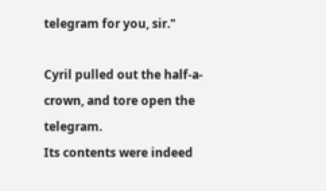telegram for you, sir."

Cyril pulled out the half-a-crown, and tore open the telegram.
Its contents were indeed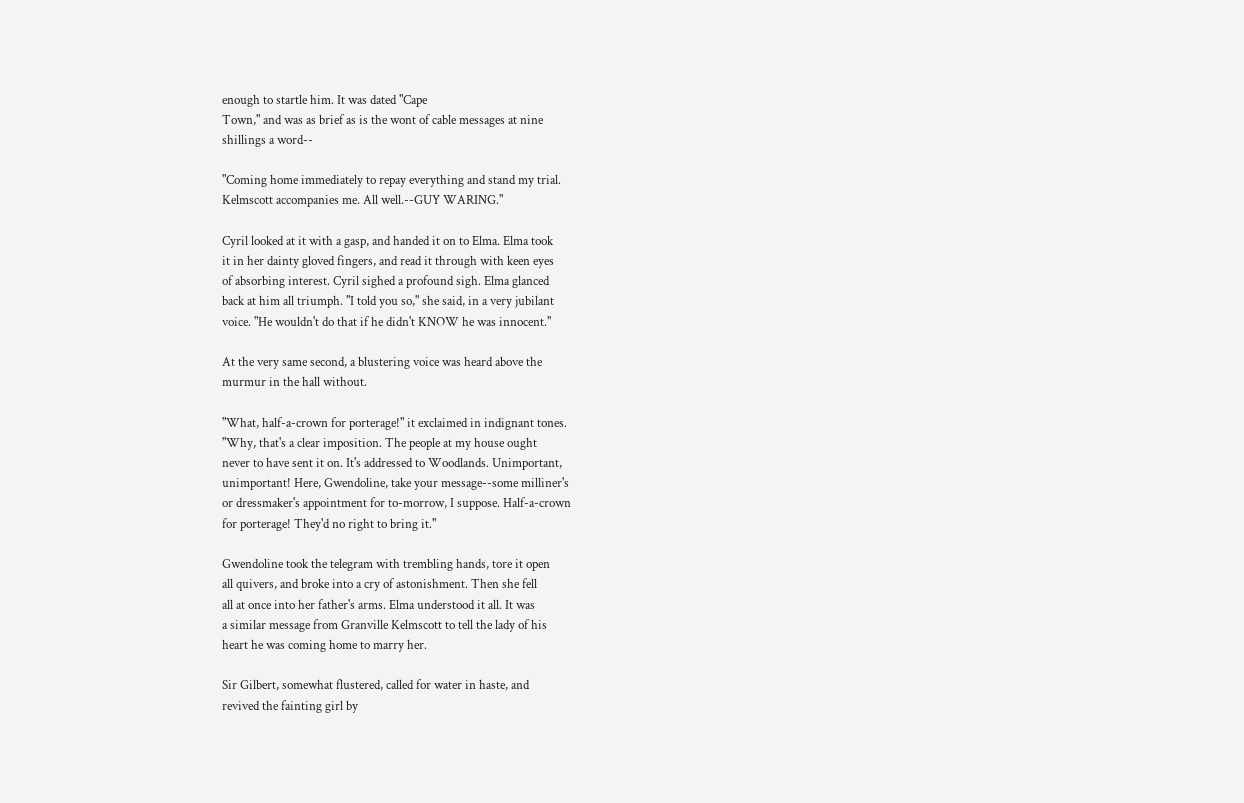enough to startle him. It was dated "Cape
Town," and was as brief as is the wont of cable messages at nine
shillings a word--

"Coming home immediately to repay everything and stand my trial.
Kelmscott accompanies me. All well.--GUY WARING."

Cyril looked at it with a gasp, and handed it on to Elma. Elma took
it in her dainty gloved fingers, and read it through with keen eyes
of absorbing interest. Cyril sighed a profound sigh. Elma glanced
back at him all triumph. "I told you so," she said, in a very jubilant
voice. "He wouldn't do that if he didn't KNOW he was innocent."

At the very same second, a blustering voice was heard above the
murmur in the hall without.

"What, half-a-crown for porterage!" it exclaimed in indignant tones.
"Why, that's a clear imposition. The people at my house ought
never to have sent it on. It's addressed to Woodlands. Unimportant,
unimportant! Here, Gwendoline, take your message--some milliner's
or dressmaker's appointment for to-morrow, I suppose. Half-a-crown
for porterage! They'd no right to bring it."

Gwendoline took the telegram with trembling hands, tore it open
all quivers, and broke into a cry of astonishment. Then she fell
all at once into her father's arms. Elma understood it all. It was
a similar message from Granville Kelmscott to tell the lady of his
heart he was coming home to marry her.

Sir Gilbert, somewhat flustered, called for water in haste, and
revived the fainting girl by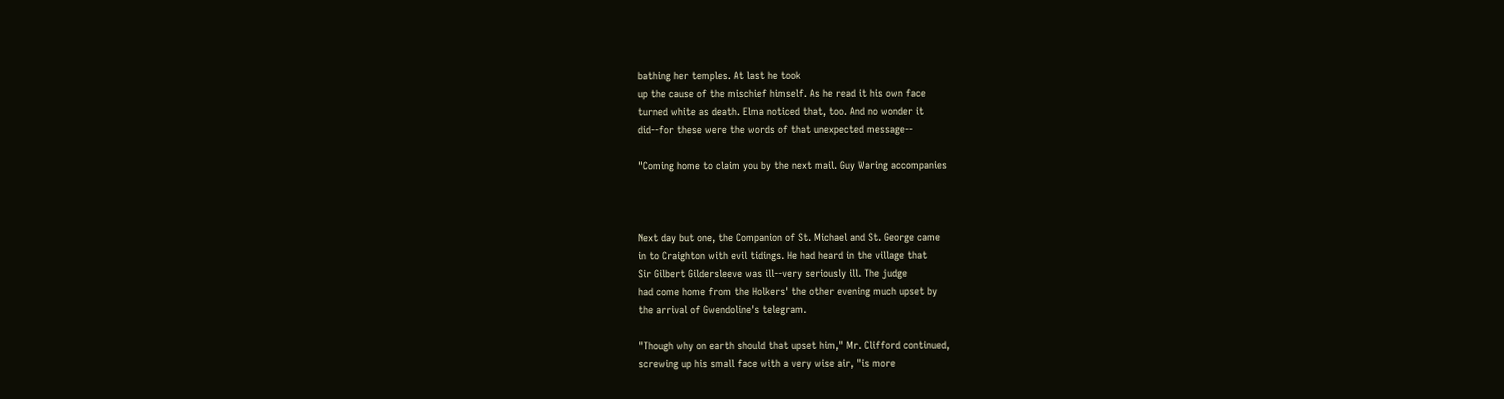bathing her temples. At last he took
up the cause of the mischief himself. As he read it his own face
turned white as death. Elma noticed that, too. And no wonder it
did--for these were the words of that unexpected message--

"Coming home to claim you by the next mail. Guy Waring accompanies



Next day but one, the Companion of St. Michael and St. George came
in to Craighton with evil tidings. He had heard in the village that
Sir Gilbert Gildersleeve was ill--very seriously ill. The judge
had come home from the Holkers' the other evening much upset by
the arrival of Gwendoline's telegram.

"Though why on earth should that upset him," Mr. Clifford continued,
screwing up his small face with a very wise air, "is more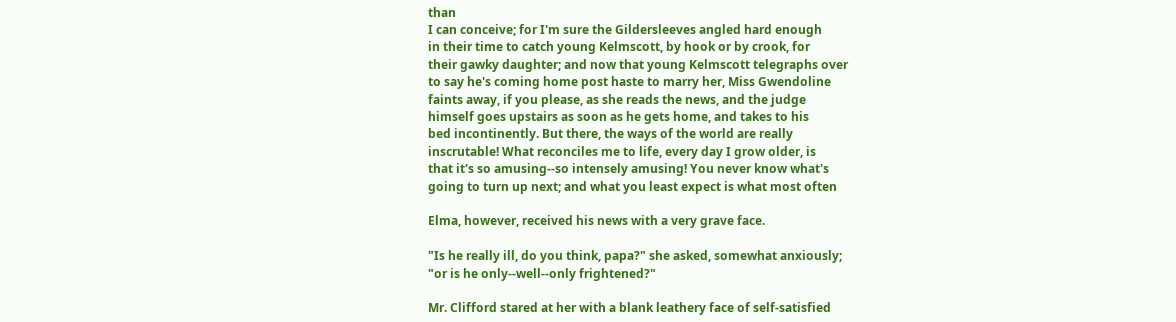than
I can conceive; for I'm sure the Gildersleeves angled hard enough
in their time to catch young Kelmscott, by hook or by crook, for
their gawky daughter; and now that young Kelmscott telegraphs over
to say he's coming home post haste to marry her, Miss Gwendoline
faints away, if you please, as she reads the news, and the judge
himself goes upstairs as soon as he gets home, and takes to his
bed incontinently. But there, the ways of the world are really
inscrutable! What reconciles me to life, every day I grow older, is
that it's so amusing--so intensely amusing! You never know what's
going to turn up next; and what you least expect is what most often

Elma, however, received his news with a very grave face.

"Is he really ill, do you think, papa?" she asked, somewhat anxiously;
"or is he only--well--only frightened?"

Mr. Clifford stared at her with a blank leathery face of self-satisfied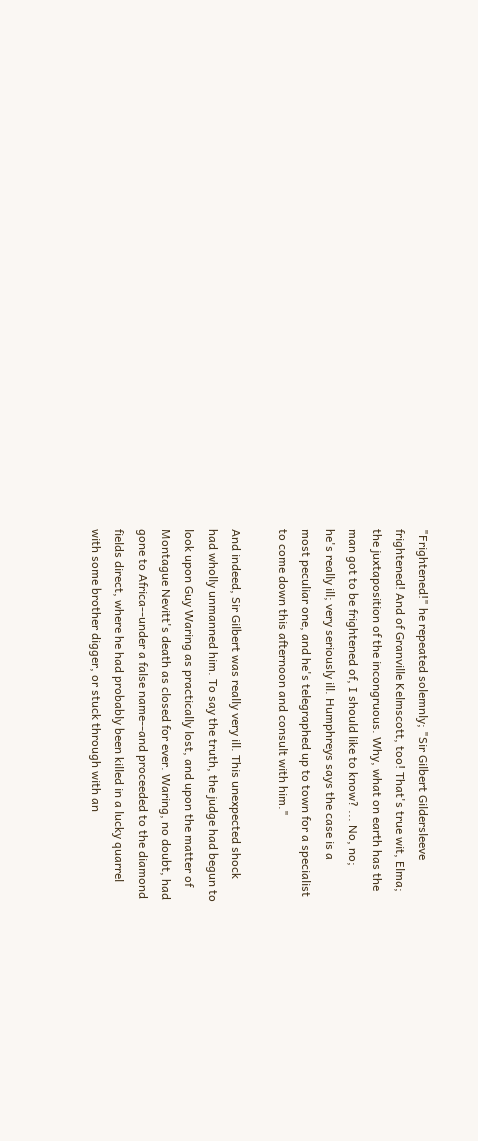"Frightened!" he repeated solemnly; "Sir Gilbert Gildersleeve
frightened! And of Granville Kelmscott, too! That's true wit, Elma;
the juxtaposition of the incongruous. Why, what on earth has the
man got to be frightened of, I should like to know? ... No, no;
he's really ill; very seriously ill. Humphreys says the case is a
most peculiar one, and he's telegraphed up to town for a specialist
to come down this afternoon and consult with him."

And indeed, Sir Gilbert was really very ill. This unexpected shock
had wholly unmanned him. To say the truth, the judge had begun to
look upon Guy Waring as practically lost, and upon the matter of
Montague Nevitt's death as closed for ever. Waring, no doubt, had
gone to Africa--under a false name--and proceeded to the diamond
fields direct, where he had probably been killed in a lucky quarrel
with some brother digger, or stuck through with an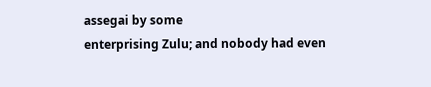assegai by some
enterprising Zulu; and nobody had even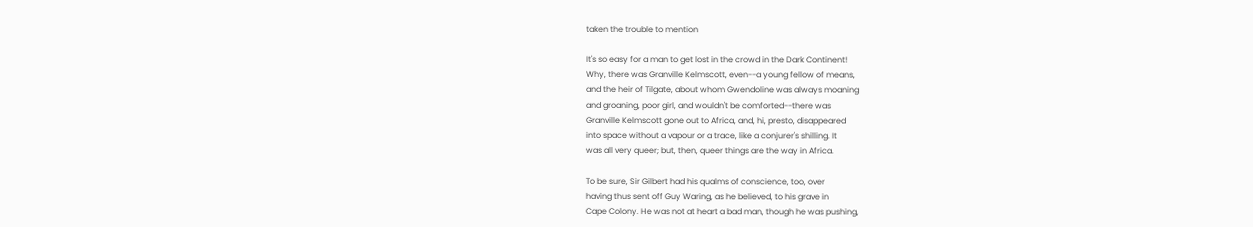taken the trouble to mention

It's so easy for a man to get lost in the crowd in the Dark Continent!
Why, there was Granville Kelmscott, even--a young fellow of means,
and the heir of Tilgate, about whom Gwendoline was always moaning
and groaning, poor girl, and wouldn't be comforted--there was
Granville Kelmscott gone out to Africa, and, hi, presto, disappeared
into space without a vapour or a trace, like a conjurer's shilling. It
was all very queer; but, then, queer things are the way in Africa.

To be sure, Sir Gilbert had his qualms of conscience, too, over
having thus sent off Guy Waring, as he believed, to his grave in
Cape Colony. He was not at heart a bad man, though he was pushing,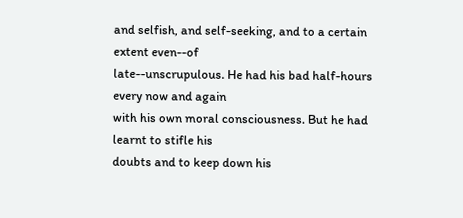and selfish, and self-seeking, and to a certain extent even--of
late--unscrupulous. He had his bad half-hours every now and again
with his own moral consciousness. But he had learnt to stifle his
doubts and to keep down his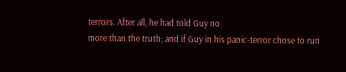terrors. After all, he had told Guy no
more than the truth; and if Guy in his panic-terror chose to run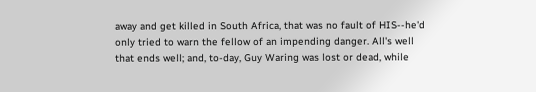away and get killed in South Africa, that was no fault of HIS--he'd
only tried to warn the fellow of an impending danger. All's well
that ends well; and, to-day, Guy Waring was lost or dead, while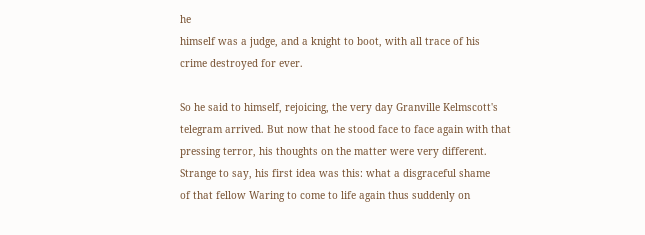he
himself was a judge, and a knight to boot, with all trace of his
crime destroyed for ever.

So he said to himself, rejoicing, the very day Granville Kelmscott's
telegram arrived. But now that he stood face to face again with that
pressing terror, his thoughts on the matter were very different.
Strange to say, his first idea was this: what a disgraceful shame
of that fellow Waring to come to life again thus suddenly on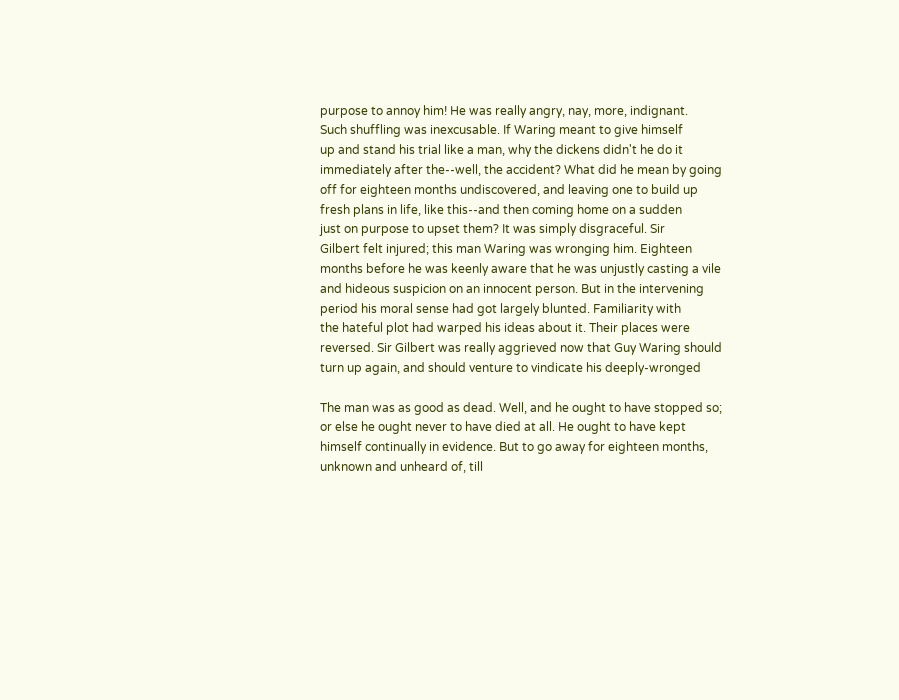purpose to annoy him! He was really angry, nay, more, indignant.
Such shuffling was inexcusable. If Waring meant to give himself
up and stand his trial like a man, why the dickens didn't he do it
immediately after the--well, the accident? What did he mean by going
off for eighteen months undiscovered, and leaving one to build up
fresh plans in life, like this--and then coming home on a sudden
just on purpose to upset them? It was simply disgraceful. Sir
Gilbert felt injured; this man Waring was wronging him. Eighteen
months before he was keenly aware that he was unjustly casting a vile
and hideous suspicion on an innocent person. But in the intervening
period his moral sense had got largely blunted. Familiarity with
the hateful plot had warped his ideas about it. Their places were
reversed. Sir Gilbert was really aggrieved now that Guy Waring should
turn up again, and should venture to vindicate his deeply-wronged

The man was as good as dead. Well, and he ought to have stopped so;
or else he ought never to have died at all. He ought to have kept
himself continually in evidence. But to go away for eighteen months,
unknown and unheard of, till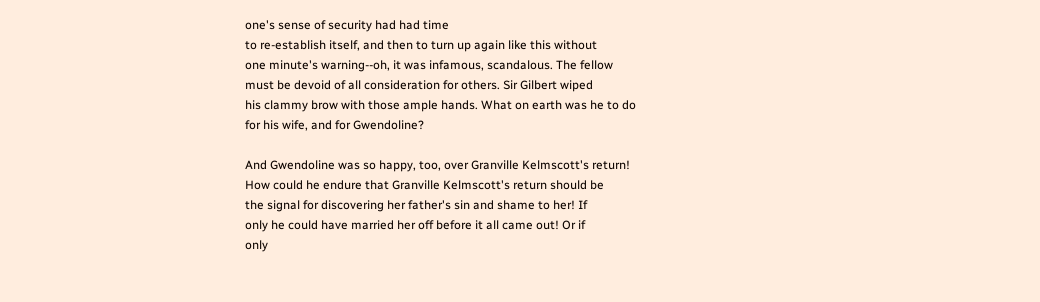one's sense of security had had time
to re-establish itself, and then to turn up again like this without
one minute's warning--oh, it was infamous, scandalous. The fellow
must be devoid of all consideration for others. Sir Gilbert wiped
his clammy brow with those ample hands. What on earth was he to do
for his wife, and for Gwendoline?

And Gwendoline was so happy, too, over Granville Kelmscott's return!
How could he endure that Granville Kelmscott's return should be
the signal for discovering her father's sin and shame to her! If
only he could have married her off before it all came out! Or if
only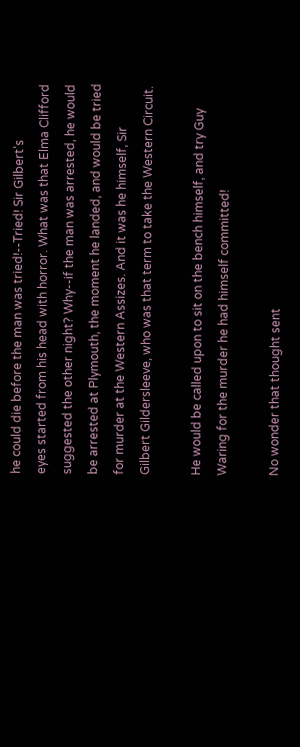he could die before the man was tried!--Tried! Sir Gilbert's
eyes started from his head with horror. What was that Elma Clifford
suggested the other night? Why--if the man was arrested, he would
be arrested at Plymouth, the moment he landed, and would be tried
for murder at the Western Assizes. And it was he himself, Sir
Gilbert Gildersleeve, who was that term to take the Western Circuit.

He would be called upon to sit on the bench himself, and try Guy
Waring for the murder he had himself committed!

No wonder that thought sent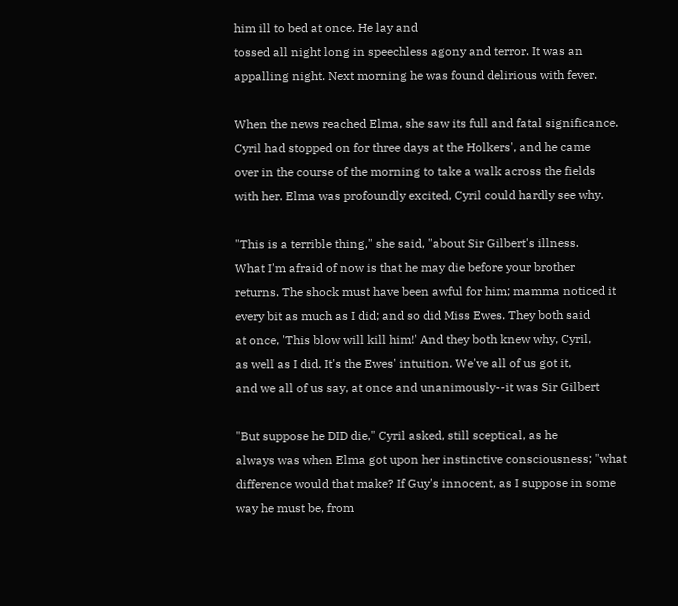him ill to bed at once. He lay and
tossed all night long in speechless agony and terror. It was an
appalling night. Next morning he was found delirious with fever.

When the news reached Elma, she saw its full and fatal significance.
Cyril had stopped on for three days at the Holkers', and he came
over in the course of the morning to take a walk across the fields
with her. Elma was profoundly excited, Cyril could hardly see why.

"This is a terrible thing," she said, "about Sir Gilbert's illness.
What I'm afraid of now is that he may die before your brother
returns. The shock must have been awful for him; mamma noticed it
every bit as much as I did; and so did Miss Ewes. They both said
at once, 'This blow will kill him!' And they both knew why, Cyril,
as well as I did. It's the Ewes' intuition. We've all of us got it,
and we all of us say, at once and unanimously--it was Sir Gilbert

"But suppose he DID die," Cyril asked, still sceptical, as he
always was when Elma got upon her instinctive consciousness; "what
difference would that make? If Guy's innocent, as I suppose in some
way he must be, from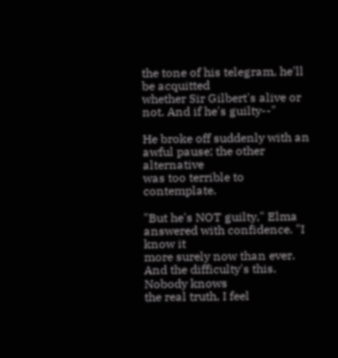the tone of his telegram, he'll be acquitted
whether Sir Gilbert's alive or not. And if he's guilty--"

He broke off suddenly with an awful pause; the other alternative
was too terrible to contemplate.

"But he's NOT guilty," Elma answered with confidence. "I know it
more surely now than ever. And the difficulty's this. Nobody knows
the real truth, I feel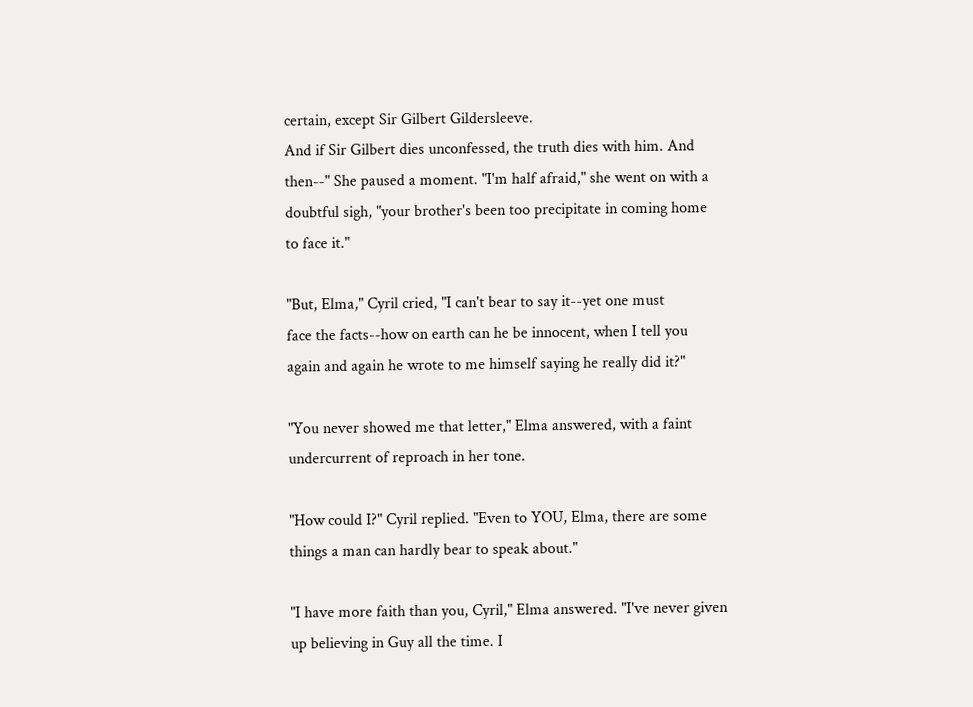certain, except Sir Gilbert Gildersleeve.
And if Sir Gilbert dies unconfessed, the truth dies with him. And
then--" She paused a moment. "I'm half afraid," she went on with a
doubtful sigh, "your brother's been too precipitate in coming home
to face it."

"But, Elma," Cyril cried, "I can't bear to say it--yet one must
face the facts--how on earth can he be innocent, when I tell you
again and again he wrote to me himself saying he really did it?"

"You never showed me that letter," Elma answered, with a faint
undercurrent of reproach in her tone.

"How could I?" Cyril replied. "Even to YOU, Elma, there are some
things a man can hardly bear to speak about."

"I have more faith than you, Cyril," Elma answered. "I've never given
up believing in Guy all the time. I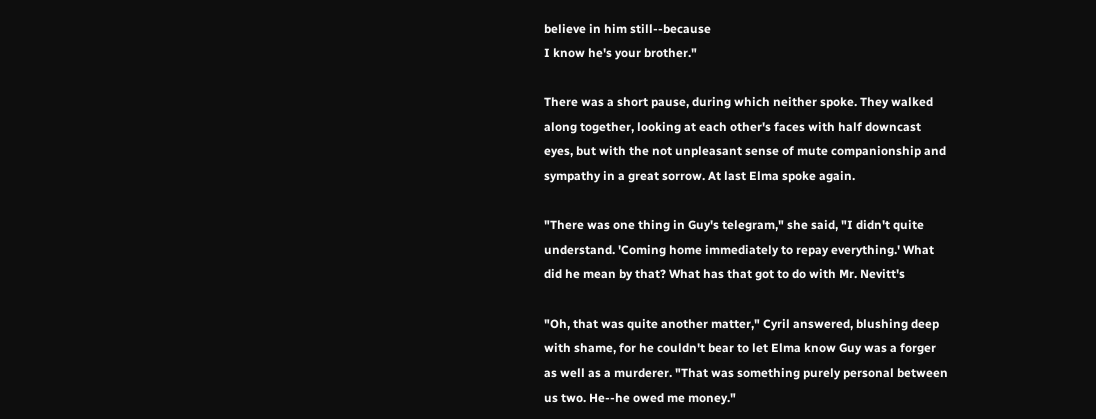believe in him still--because
I know he's your brother."

There was a short pause, during which neither spoke. They walked
along together, looking at each other's faces with half downcast
eyes, but with the not unpleasant sense of mute companionship and
sympathy in a great sorrow. At last Elma spoke again.

"There was one thing in Guy's telegram," she said, "I didn't quite
understand. 'Coming home immediately to repay everything.' What
did he mean by that? What has that got to do with Mr. Nevitt's

"Oh, that was quite another matter," Cyril answered, blushing deep
with shame, for he couldn't bear to let Elma know Guy was a forger
as well as a murderer. "That was something purely personal between
us two. He--he owed me money."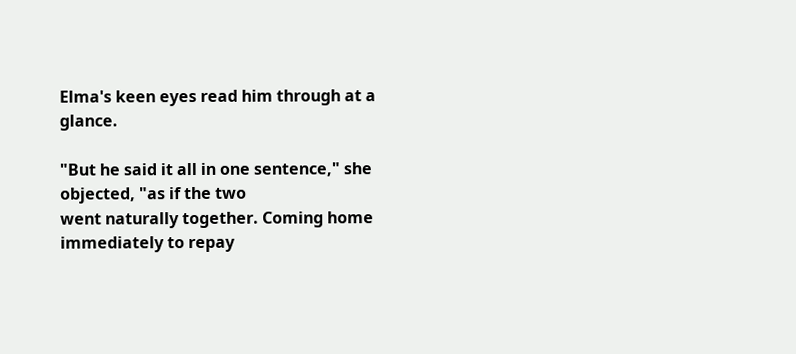Elma's keen eyes read him through at a glance.

"But he said it all in one sentence," she objected, "as if the two
went naturally together. Coming home immediately to repay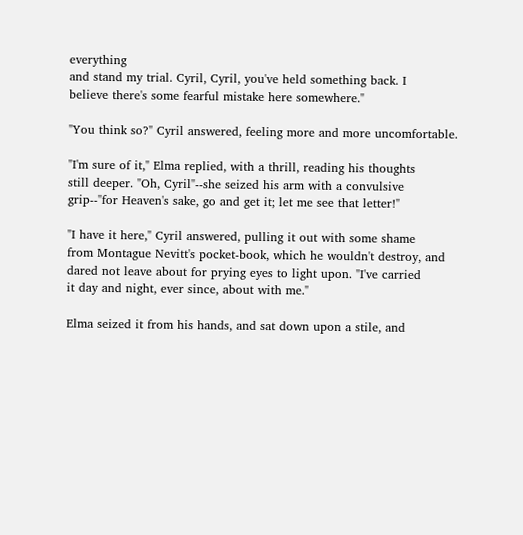everything
and stand my trial. Cyril, Cyril, you've held something back. I
believe there's some fearful mistake here somewhere."

"You think so?" Cyril answered, feeling more and more uncomfortable.

"I'm sure of it," Elma replied, with a thrill, reading his thoughts
still deeper. "Oh, Cyril"--she seized his arm with a convulsive
grip--"for Heaven's sake, go and get it; let me see that letter!"

"I have it here," Cyril answered, pulling it out with some shame
from Montague Nevitt's pocket-book, which he wouldn't destroy, and
dared not leave about for prying eyes to light upon. "I've carried
it day and night, ever since, about with me."

Elma seized it from his hands, and sat down upon a stile, and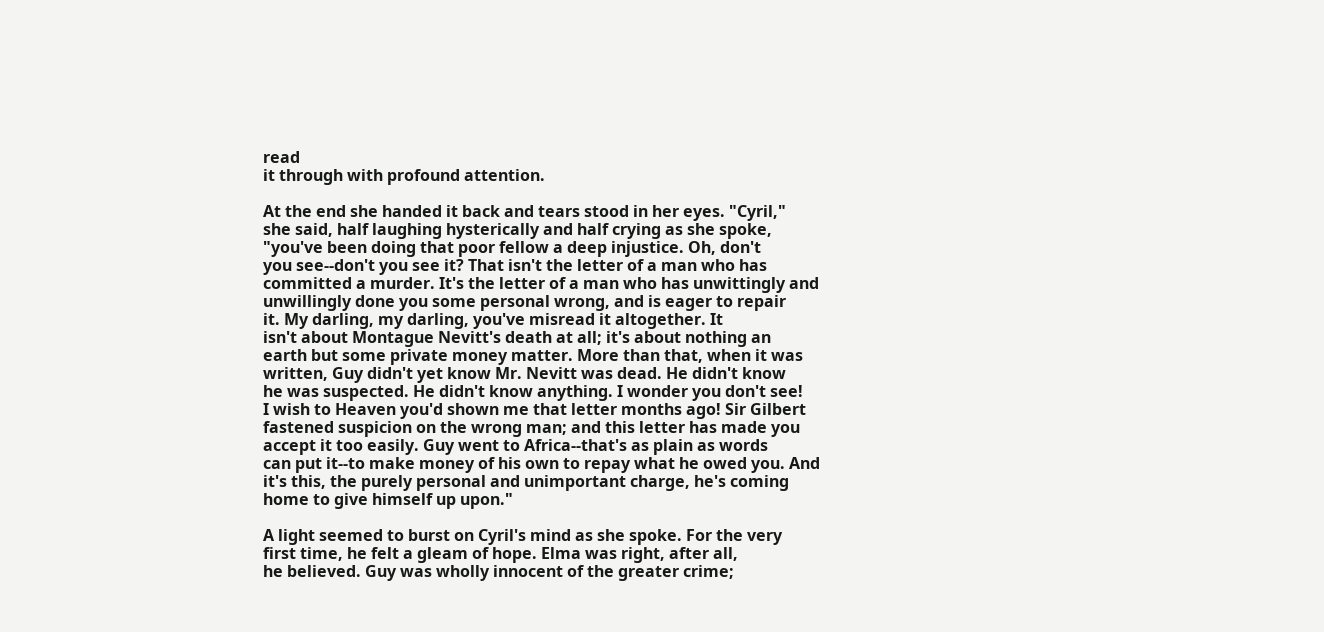read
it through with profound attention.

At the end she handed it back and tears stood in her eyes. "Cyril,"
she said, half laughing hysterically and half crying as she spoke,
"you've been doing that poor fellow a deep injustice. Oh, don't
you see--don't you see it? That isn't the letter of a man who has
committed a murder. It's the letter of a man who has unwittingly and
unwillingly done you some personal wrong, and is eager to repair
it. My darling, my darling, you've misread it altogether. It
isn't about Montague Nevitt's death at all; it's about nothing an
earth but some private money matter. More than that, when it was
written, Guy didn't yet know Mr. Nevitt was dead. He didn't know
he was suspected. He didn't know anything. I wonder you don't see!
I wish to Heaven you'd shown me that letter months ago! Sir Gilbert
fastened suspicion on the wrong man; and this letter has made you
accept it too easily. Guy went to Africa--that's as plain as words
can put it--to make money of his own to repay what he owed you. And
it's this, the purely personal and unimportant charge, he's coming
home to give himself up upon."

A light seemed to burst on Cyril's mind as she spoke. For the very
first time, he felt a gleam of hope. Elma was right, after all,
he believed. Guy was wholly innocent of the greater crime;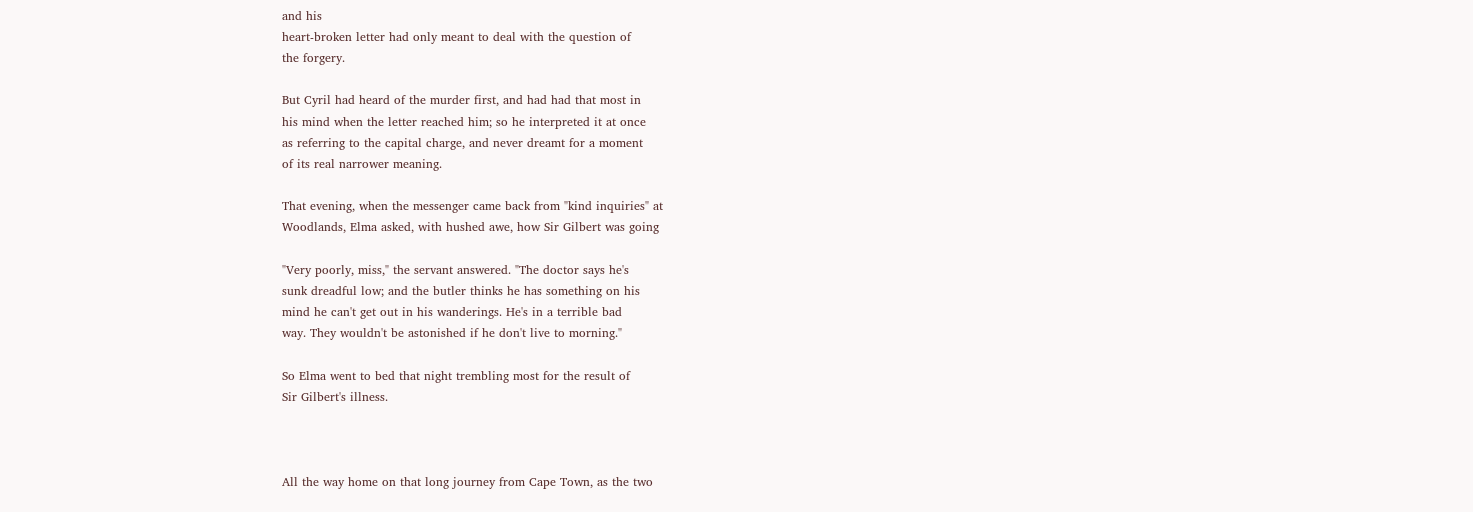and his
heart-broken letter had only meant to deal with the question of
the forgery.

But Cyril had heard of the murder first, and had had that most in
his mind when the letter reached him; so he interpreted it at once
as referring to the capital charge, and never dreamt for a moment
of its real narrower meaning.

That evening, when the messenger came back from "kind inquiries" at
Woodlands, Elma asked, with hushed awe, how Sir Gilbert was going

"Very poorly, miss," the servant answered. "The doctor says he's
sunk dreadful low; and the butler thinks he has something on his
mind he can't get out in his wanderings. He's in a terrible bad
way. They wouldn't be astonished if he don't live to morning."

So Elma went to bed that night trembling most for the result of
Sir Gilbert's illness.



All the way home on that long journey from Cape Town, as the two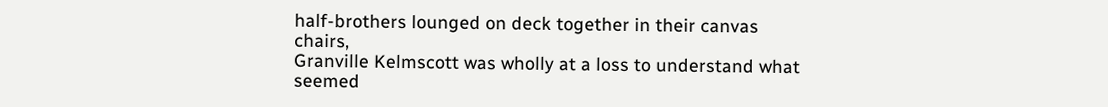half-brothers lounged on deck together in their canvas chairs,
Granville Kelmscott was wholly at a loss to understand what seemed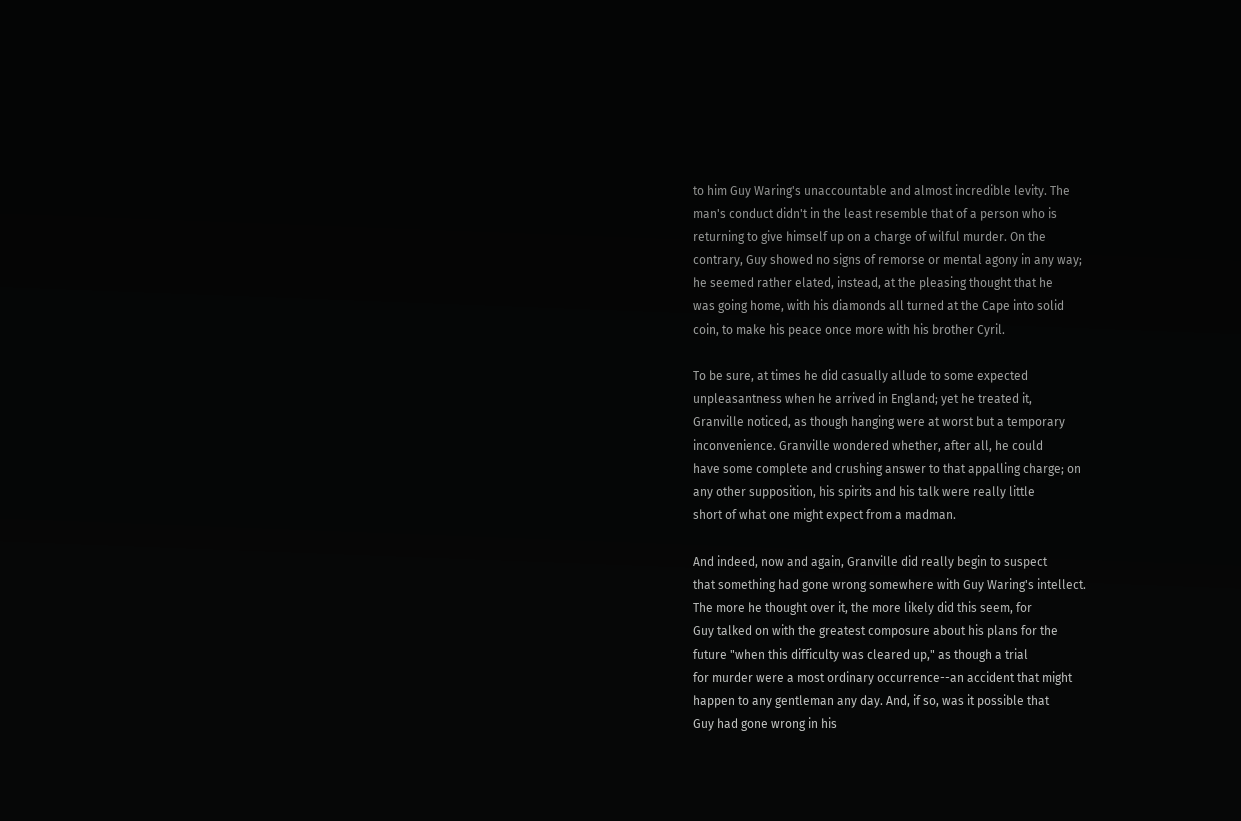to him Guy Waring's unaccountable and almost incredible levity. The
man's conduct didn't in the least resemble that of a person who is
returning to give himself up on a charge of wilful murder. On the
contrary, Guy showed no signs of remorse or mental agony in any way;
he seemed rather elated, instead, at the pleasing thought that he
was going home, with his diamonds all turned at the Cape into solid
coin, to make his peace once more with his brother Cyril.

To be sure, at times he did casually allude to some expected
unpleasantness when he arrived in England; yet he treated it,
Granville noticed, as though hanging were at worst but a temporary
inconvenience. Granville wondered whether, after all, he could
have some complete and crushing answer to that appalling charge; on
any other supposition, his spirits and his talk were really little
short of what one might expect from a madman.

And indeed, now and again, Granville did really begin to suspect
that something had gone wrong somewhere with Guy Waring's intellect.
The more he thought over it, the more likely did this seem, for
Guy talked on with the greatest composure about his plans for the
future "when this difficulty was cleared up," as though a trial
for murder were a most ordinary occurrence--an accident that might
happen to any gentleman any day. And, if so, was it possible that
Guy had gone wrong in his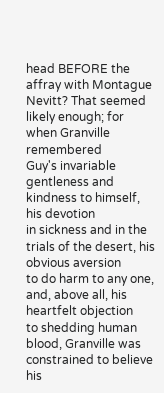head BEFORE the affray with Montague
Nevitt? That seemed likely enough; for when Granville remembered
Guy's invariable gentleness and kindness to himself, his devotion
in sickness and in the trials of the desert, his obvious aversion
to do harm to any one, and, above all, his heartfelt objection
to shedding human blood, Granville was constrained to believe his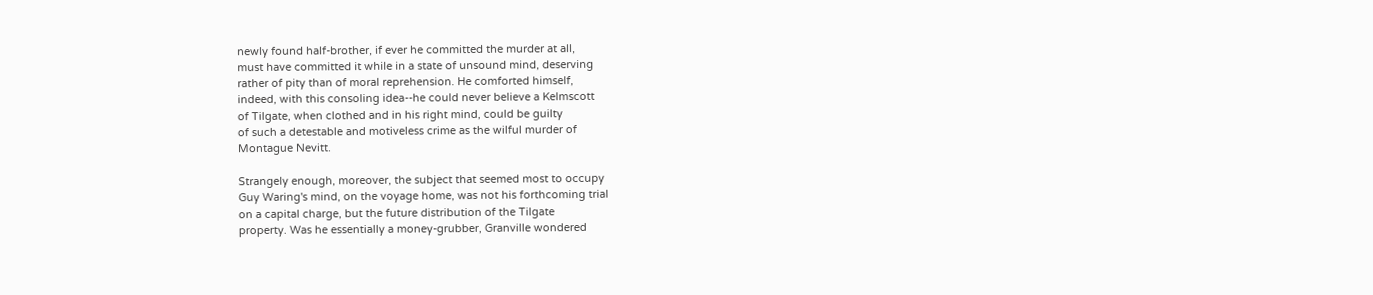newly found half-brother, if ever he committed the murder at all,
must have committed it while in a state of unsound mind, deserving
rather of pity than of moral reprehension. He comforted himself,
indeed, with this consoling idea--he could never believe a Kelmscott
of Tilgate, when clothed and in his right mind, could be guilty
of such a detestable and motiveless crime as the wilful murder of
Montague Nevitt.

Strangely enough, moreover, the subject that seemed most to occupy
Guy Waring's mind, on the voyage home, was not his forthcoming trial
on a capital charge, but the future distribution of the Tilgate
property. Was he essentially a money-grubber, Granville wondered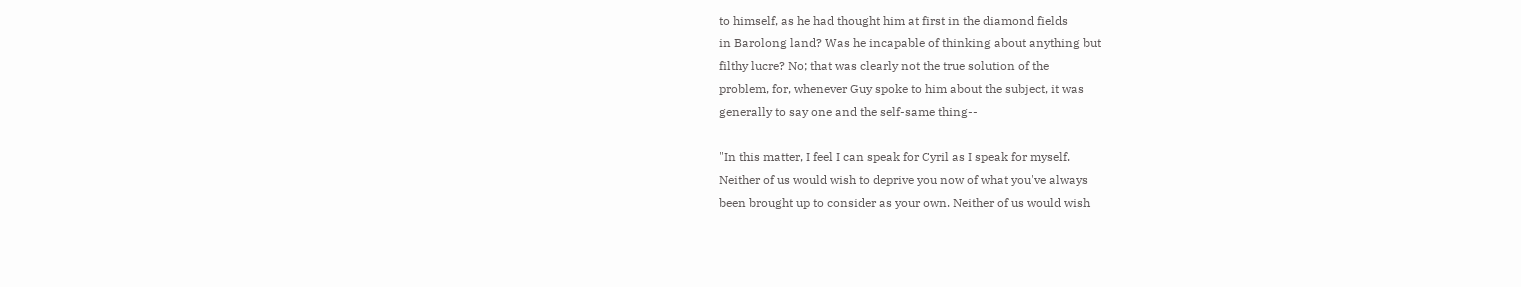to himself, as he had thought him at first in the diamond fields
in Barolong land? Was he incapable of thinking about anything but
filthy lucre? No; that was clearly not the true solution of the
problem, for, whenever Guy spoke to him about the subject, it was
generally to say one and the self-same thing--

"In this matter, I feel I can speak for Cyril as I speak for myself.
Neither of us would wish to deprive you now of what you've always
been brought up to consider as your own. Neither of us would wish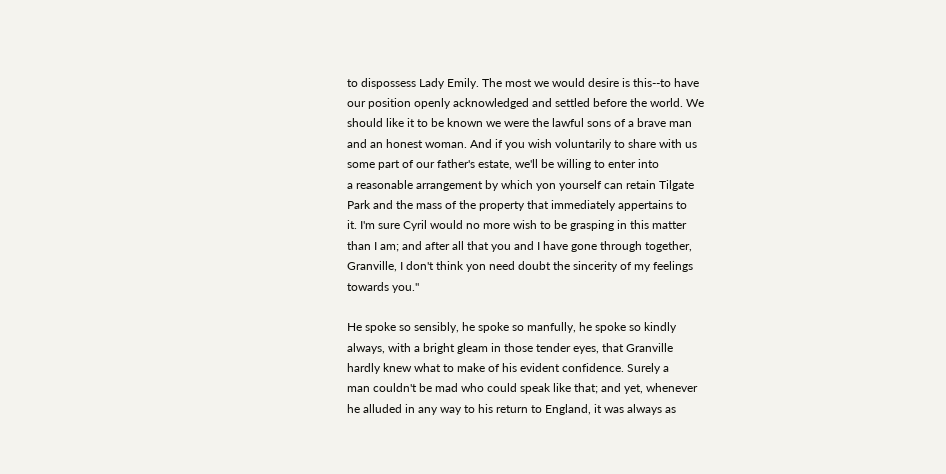to dispossess Lady Emily. The most we would desire is this--to have
our position openly acknowledged and settled before the world. We
should like it to be known we were the lawful sons of a brave man
and an honest woman. And if you wish voluntarily to share with us
some part of our father's estate, we'll be willing to enter into
a reasonable arrangement by which yon yourself can retain Tilgate
Park and the mass of the property that immediately appertains to
it. I'm sure Cyril would no more wish to be grasping in this matter
than I am; and after all that you and I have gone through together,
Granville, I don't think yon need doubt the sincerity of my feelings
towards you."

He spoke so sensibly, he spoke so manfully, he spoke so kindly
always, with a bright gleam in those tender eyes, that Granville
hardly knew what to make of his evident confidence. Surely a
man couldn't be mad who could speak like that; and yet, whenever
he alluded in any way to his return to England, it was always as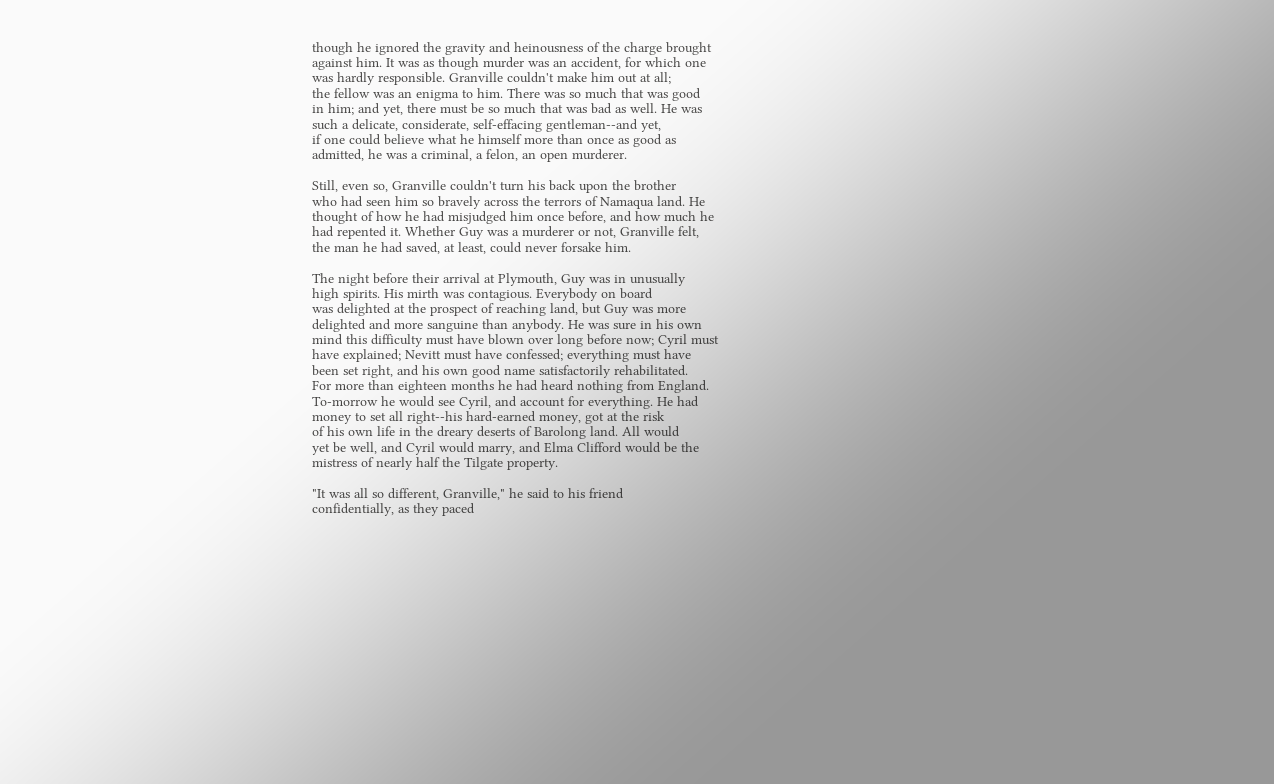though he ignored the gravity and heinousness of the charge brought
against him. It was as though murder was an accident, for which one
was hardly responsible. Granville couldn't make him out at all;
the fellow was an enigma to him. There was so much that was good
in him; and yet, there must be so much that was bad as well. He was
such a delicate, considerate, self-effacing gentleman--and yet,
if one could believe what he himself more than once as good as
admitted, he was a criminal, a felon, an open murderer.

Still, even so, Granville couldn't turn his back upon the brother
who had seen him so bravely across the terrors of Namaqua land. He
thought of how he had misjudged him once before, and how much he
had repented it. Whether Guy was a murderer or not, Granville felt,
the man he had saved, at least, could never forsake him.

The night before their arrival at Plymouth, Guy was in unusually
high spirits. His mirth was contagious. Everybody on board
was delighted at the prospect of reaching land, but Guy was more
delighted and more sanguine than anybody. He was sure in his own
mind this difficulty must have blown over long before now; Cyril must
have explained; Nevitt must have confessed; everything must have
been set right, and his own good name satisfactorily rehabilitated.
For more than eighteen months he had heard nothing from England.
To-morrow he would see Cyril, and account for everything. He had
money to set all right--his hard-earned money, got at the risk
of his own life in the dreary deserts of Barolong land. All would
yet be well, and Cyril would marry, and Elma Clifford would be the
mistress of nearly half the Tilgate property.

"It was all so different, Granville," he said to his friend
confidentially, as they paced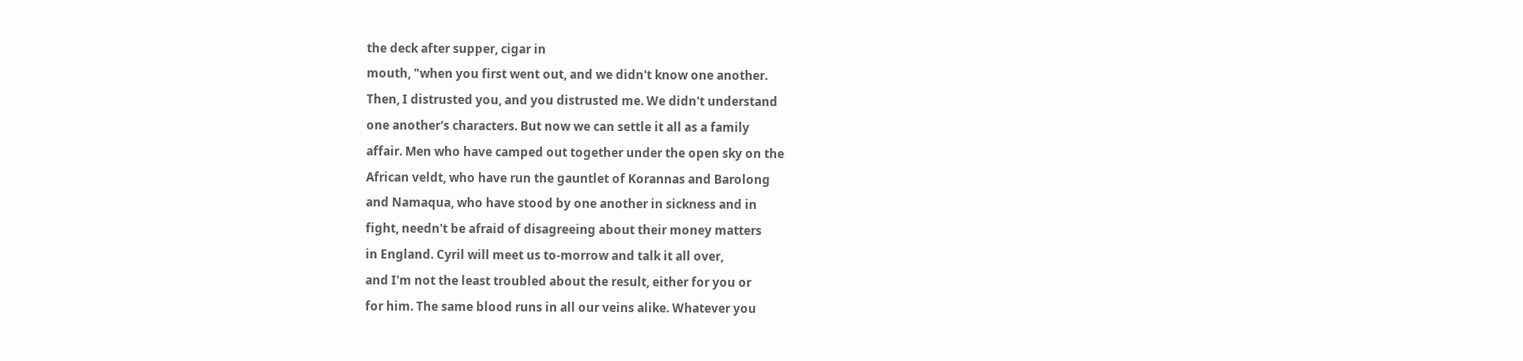the deck after supper, cigar in
mouth, "when you first went out, and we didn't know one another.
Then, I distrusted you, and you distrusted me. We didn't understand
one another's characters. But now we can settle it all as a family
affair. Men who have camped out together under the open sky on the
African veldt, who have run the gauntlet of Korannas and Barolong
and Namaqua, who have stood by one another in sickness and in
fight, needn't be afraid of disagreeing about their money matters
in England. Cyril will meet us to-morrow and talk it all over,
and I'm not the least troubled about the result, either for you or
for him. The same blood runs in all our veins alike. Whatever you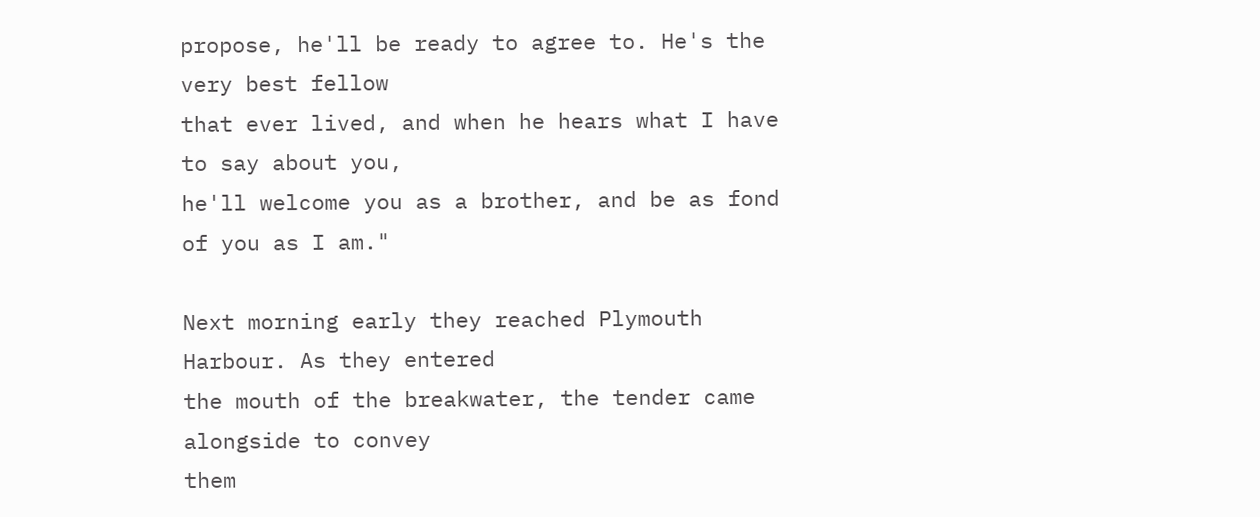propose, he'll be ready to agree to. He's the very best fellow
that ever lived, and when he hears what I have to say about you,
he'll welcome you as a brother, and be as fond of you as I am."

Next morning early they reached Plymouth Harbour. As they entered
the mouth of the breakwater, the tender came alongside to convey
them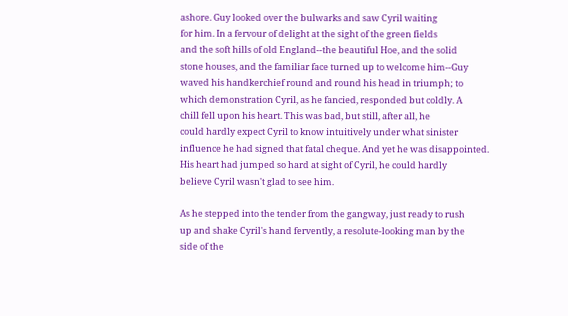ashore. Guy looked over the bulwarks and saw Cyril waiting
for him. In a fervour of delight at the sight of the green fields
and the soft hills of old England--the beautiful Hoe, and the solid
stone houses, and the familiar face turned up to welcome him--Guy
waved his handkerchief round and round his head in triumph; to
which demonstration Cyril, as he fancied, responded but coldly. A
chill fell upon his heart. This was bad, but still, after all, he
could hardly expect Cyril to know intuitively under what sinister
influence he had signed that fatal cheque. And yet he was disappointed.
His heart had jumped so hard at sight of Cyril, he could hardly
believe Cyril wasn't glad to see him.

As he stepped into the tender from the gangway, just ready to rush
up and shake Cyril's hand fervently, a resolute-looking man by the
side of the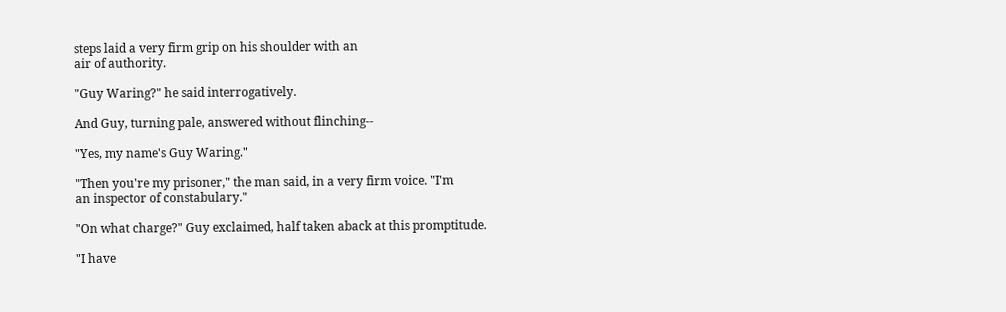steps laid a very firm grip on his shoulder with an
air of authority.

"Guy Waring?" he said interrogatively.

And Guy, turning pale, answered without flinching--

"Yes, my name's Guy Waring."

"Then you're my prisoner," the man said, in a very firm voice. "I'm
an inspector of constabulary."

"On what charge?" Guy exclaimed, half taken aback at this promptitude.

"I have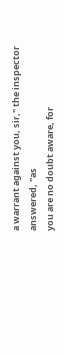a warrant against you, sir," the inspector answered, "as
you are no doubt aware, for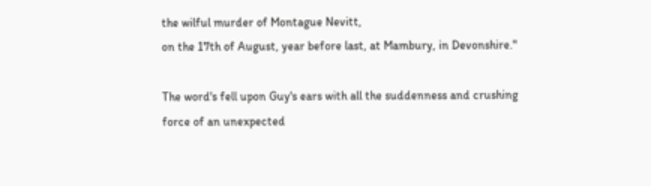the wilful murder of Montague Nevitt,
on the 17th of August, year before last, at Mambury, in Devonshire."

The word's fell upon Guy's ears with all the suddenness and crushing
force of an unexpected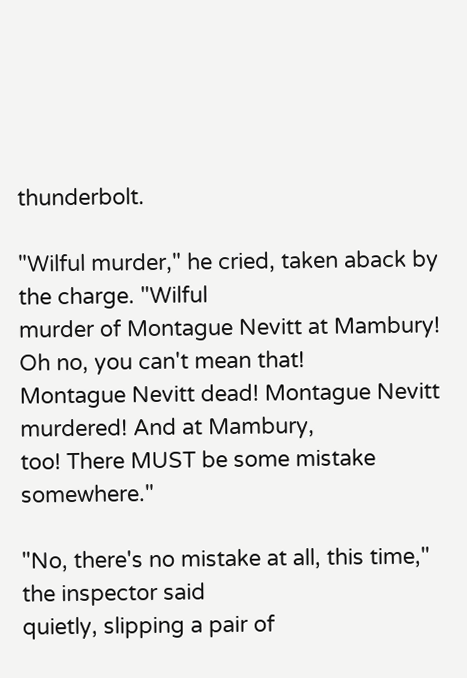thunderbolt.

"Wilful murder," he cried, taken aback by the charge. "Wilful
murder of Montague Nevitt at Mambury! Oh no, you can't mean that!
Montague Nevitt dead! Montague Nevitt murdered! And at Mambury,
too! There MUST be some mistake somewhere."

"No, there's no mistake at all, this time," the inspector said
quietly, slipping a pair of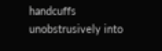handcuffs unobstrusively into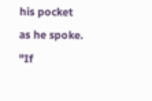his pocket
as he spoke. "If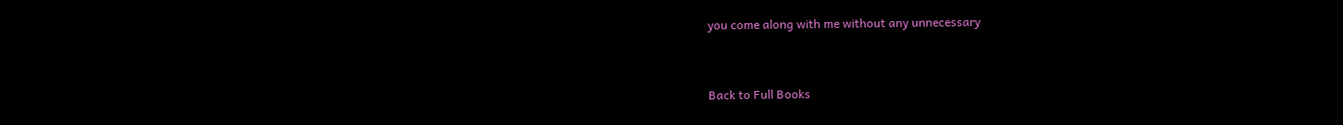you come along with me without any unnecessary


Back to Full Books